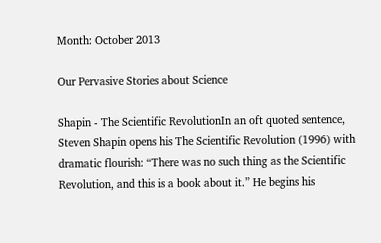Month: October 2013

Our Pervasive Stories about Science

Shapin - The Scientific RevolutionIn an oft quoted sentence, Steven Shapin opens his The Scientific Revolution (1996) with dramatic flourish: “There was no such thing as the Scientific Revolution, and this is a book about it.” He begins his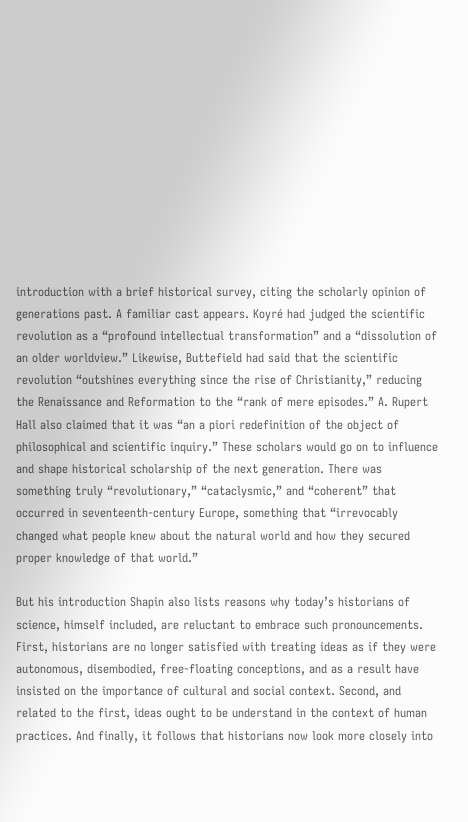introduction with a brief historical survey, citing the scholarly opinion of generations past. A familiar cast appears. Koyré had judged the scientific revolution as a “profound intellectual transformation” and a “dissolution of an older worldview.” Likewise, Buttefield had said that the scientific revolution “outshines everything since the rise of Christianity,” reducing the Renaissance and Reformation to the “rank of mere episodes.” A. Rupert Hall also claimed that it was “an a piori redefinition of the object of philosophical and scientific inquiry.” These scholars would go on to influence and shape historical scholarship of the next generation. There was something truly “revolutionary,” “cataclysmic,” and “coherent” that occurred in seventeenth-century Europe, something that “irrevocably changed what people knew about the natural world and how they secured proper knowledge of that world.”

But his introduction Shapin also lists reasons why today’s historians of science, himself included, are reluctant to embrace such pronouncements. First, historians are no longer satisfied with treating ideas as if they were autonomous, disembodied, free-floating conceptions, and as a result have insisted on the importance of cultural and social context. Second, and related to the first, ideas ought to be understand in the context of human practices. And finally, it follows that historians now look more closely into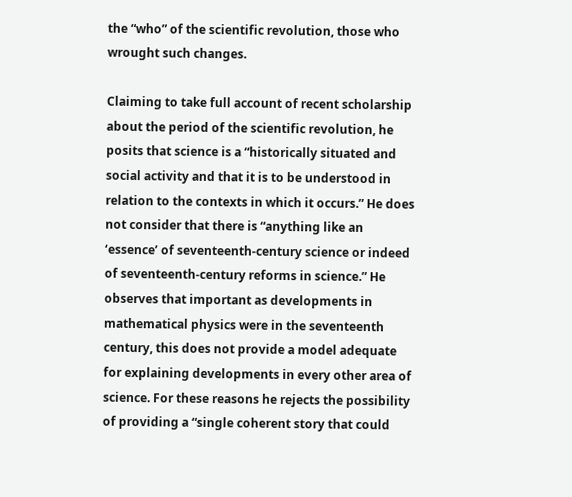the “who” of the scientific revolution, those who wrought such changes.

Claiming to take full account of recent scholarship about the period of the scientific revolution, he posits that science is a “historically situated and social activity and that it is to be understood in relation to the contexts in which it occurs.” He does not consider that there is “anything like an ‘essence’ of seventeenth-century science or indeed of seventeenth-century reforms in science.” He observes that important as developments in mathematical physics were in the seventeenth century, this does not provide a model adequate for explaining developments in every other area of science. For these reasons he rejects the possibility of providing a “single coherent story that could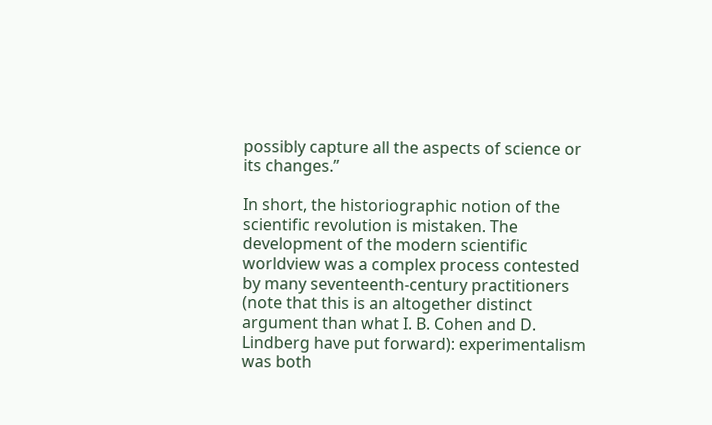possibly capture all the aspects of science or its changes.”

In short, the historiographic notion of the scientific revolution is mistaken. The development of the modern scientific worldview was a complex process contested by many seventeenth-century practitioners (note that this is an altogether distinct argument than what I. B. Cohen and D. Lindberg have put forward): experimentalism was both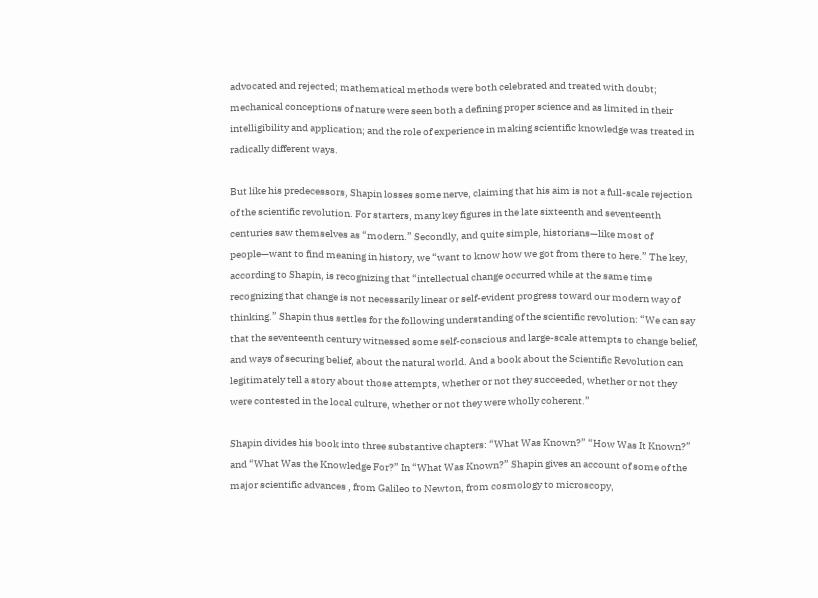advocated and rejected; mathematical methods were both celebrated and treated with doubt; mechanical conceptions of nature were seen both a defining proper science and as limited in their intelligibility and application; and the role of experience in making scientific knowledge was treated in radically different ways.

But like his predecessors, Shapin losses some nerve, claiming that his aim is not a full-scale rejection of the scientific revolution. For starters, many key figures in the late sixteenth and seventeenth centuries saw themselves as “modern.” Secondly, and quite simple, historians—like most of people—want to find meaning in history, we “want to know how we got from there to here.” The key, according to Shapin, is recognizing that “intellectual change occurred while at the same time recognizing that change is not necessarily linear or self-evident progress toward our modern way of thinking.” Shapin thus settles for the following understanding of the scientific revolution: “We can say that the seventeenth century witnessed some self-conscious and large-scale attempts to change belief, and ways of securing belief, about the natural world. And a book about the Scientific Revolution can legitimately tell a story about those attempts, whether or not they succeeded, whether or not they were contested in the local culture, whether or not they were wholly coherent.”

Shapin divides his book into three substantive chapters: “What Was Known?” “How Was It Known?” and “What Was the Knowledge For?” In “What Was Known?” Shapin gives an account of some of the major scientific advances , from Galileo to Newton, from cosmology to microscopy,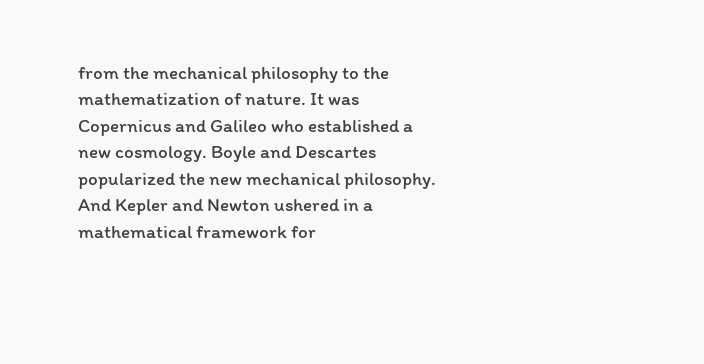from the mechanical philosophy to the mathematization of nature. It was Copernicus and Galileo who established a new cosmology. Boyle and Descartes popularized the new mechanical philosophy. And Kepler and Newton ushered in a mathematical framework for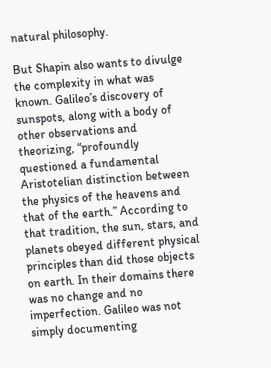natural philosophy.

But Shapin also wants to divulge the complexity in what was known. Galileo’s discovery of sunspots, along with a body of other observations and theorizing, “profoundly questioned a fundamental Aristotelian distinction between the physics of the heavens and that of the earth.” According to that tradition, the sun, stars, and planets obeyed different physical principles than did those objects on earth. In their domains there was no change and no imperfection. Galileo was not simply documenting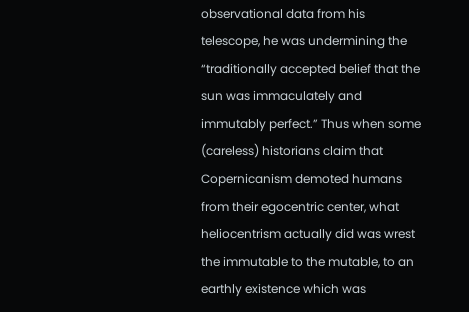observational data from his telescope, he was undermining the “traditionally accepted belief that the sun was immaculately and immutably perfect.” Thus when some (careless) historians claim that Copernicanism demoted humans from their egocentric center, what heliocentrism actually did was wrest the immutable to the mutable, to an earthly existence which was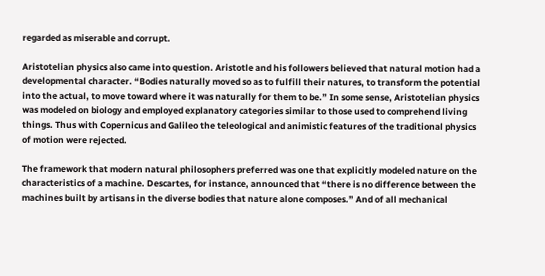regarded as miserable and corrupt.

Aristotelian physics also came into question. Aristotle and his followers believed that natural motion had a developmental character. “Bodies naturally moved so as to fulfill their natures, to transform the potential into the actual, to move toward where it was naturally for them to be.” In some sense, Aristotelian physics was modeled on biology and employed explanatory categories similar to those used to comprehend living things. Thus with Copernicus and Galileo the teleological and animistic features of the traditional physics of motion were rejected.

The framework that modern natural philosophers preferred was one that explicitly modeled nature on the characteristics of a machine. Descartes, for instance, announced that “there is no difference between the machines built by artisans in the diverse bodies that nature alone composes.” And of all mechanical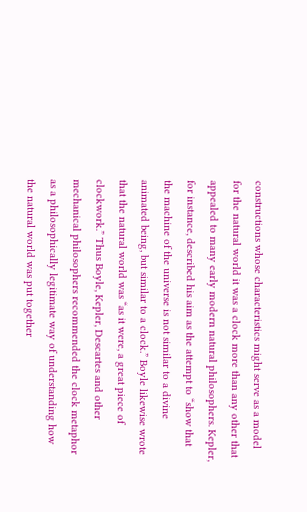constructions whose characteristics might serve as a model for the natural world it was a clock more than any other that appealed to many early modern natural philosophers. Kepler, for instance, described his aim as the attempt to “show that the machine of the universe is not similar to a divine animated being, but similar to a clock.” Boyle likewise wrote that the natural world was “as it were, a great piece of clockwork.” Thus Boyle, Kepler, Descartes and other mechanical philosophers recommended the clock metaphor as a philosophically legitimate way of understanding how the natural world was put together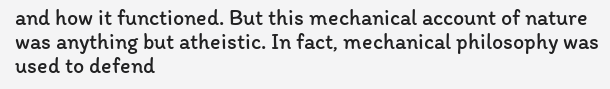and how it functioned. But this mechanical account of nature was anything but atheistic. In fact, mechanical philosophy was used to defend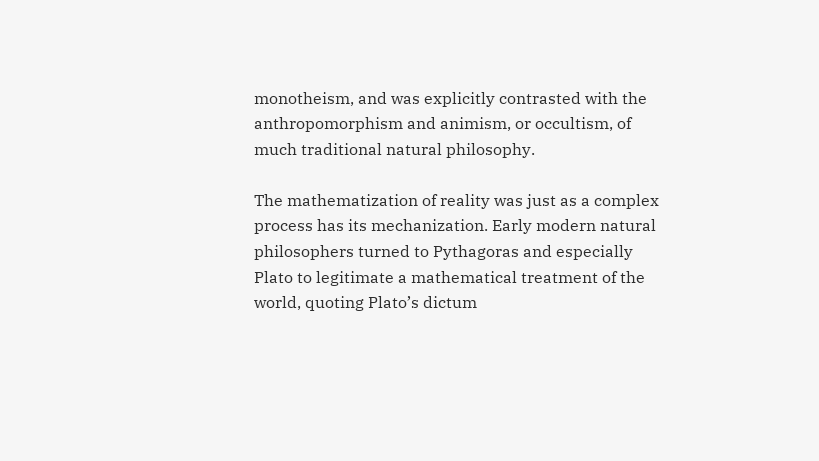monotheism, and was explicitly contrasted with the anthropomorphism and animism, or occultism, of much traditional natural philosophy.

The mathematization of reality was just as a complex process has its mechanization. Early modern natural philosophers turned to Pythagoras and especially Plato to legitimate a mathematical treatment of the world, quoting Plato’s dictum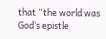that “the world was God’s epistle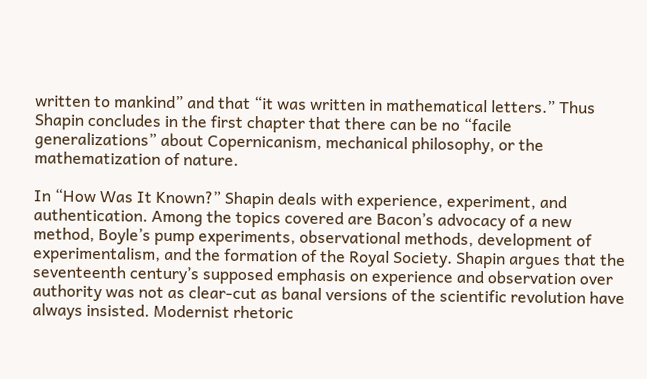written to mankind” and that “it was written in mathematical letters.” Thus Shapin concludes in the first chapter that there can be no “facile generalizations” about Copernicanism, mechanical philosophy, or the mathematization of nature.

In “How Was It Known?” Shapin deals with experience, experiment, and authentication. Among the topics covered are Bacon’s advocacy of a new method, Boyle’s pump experiments, observational methods, development of experimentalism, and the formation of the Royal Society. Shapin argues that the seventeenth century’s supposed emphasis on experience and observation over authority was not as clear-cut as banal versions of the scientific revolution have always insisted. Modernist rhetoric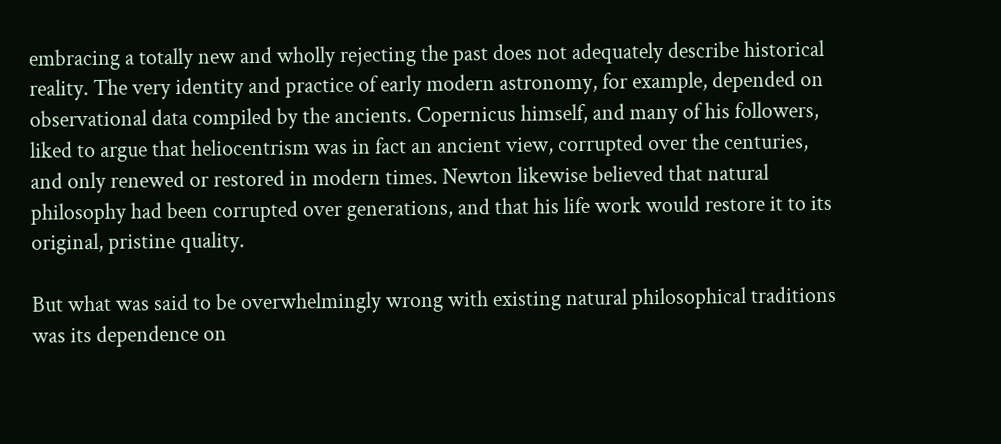embracing a totally new and wholly rejecting the past does not adequately describe historical reality. The very identity and practice of early modern astronomy, for example, depended on observational data compiled by the ancients. Copernicus himself, and many of his followers, liked to argue that heliocentrism was in fact an ancient view, corrupted over the centuries, and only renewed or restored in modern times. Newton likewise believed that natural philosophy had been corrupted over generations, and that his life work would restore it to its original, pristine quality.

But what was said to be overwhelmingly wrong with existing natural philosophical traditions was its dependence on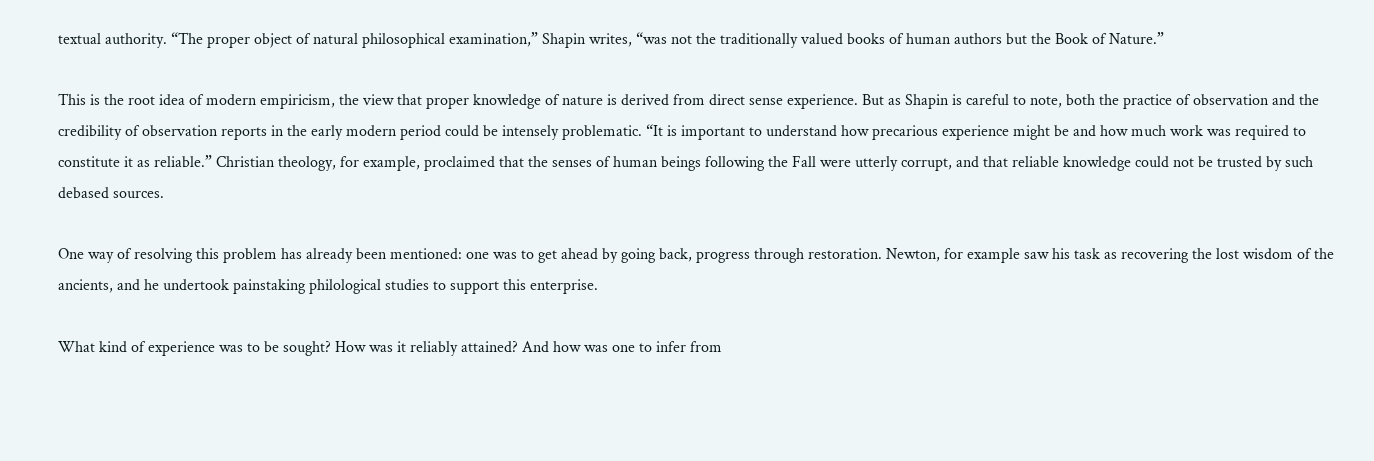textual authority. “The proper object of natural philosophical examination,” Shapin writes, “was not the traditionally valued books of human authors but the Book of Nature.”

This is the root idea of modern empiricism, the view that proper knowledge of nature is derived from direct sense experience. But as Shapin is careful to note, both the practice of observation and the credibility of observation reports in the early modern period could be intensely problematic. “It is important to understand how precarious experience might be and how much work was required to constitute it as reliable.” Christian theology, for example, proclaimed that the senses of human beings following the Fall were utterly corrupt, and that reliable knowledge could not be trusted by such debased sources.

One way of resolving this problem has already been mentioned: one was to get ahead by going back, progress through restoration. Newton, for example saw his task as recovering the lost wisdom of the ancients, and he undertook painstaking philological studies to support this enterprise.

What kind of experience was to be sought? How was it reliably attained? And how was one to infer from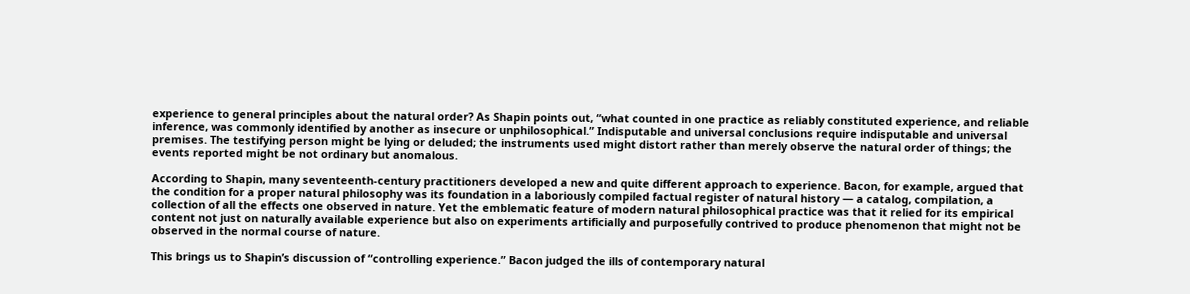experience to general principles about the natural order? As Shapin points out, “what counted in one practice as reliably constituted experience, and reliable inference, was commonly identified by another as insecure or unphilosophical.” Indisputable and universal conclusions require indisputable and universal premises. The testifying person might be lying or deluded; the instruments used might distort rather than merely observe the natural order of things; the events reported might be not ordinary but anomalous.

According to Shapin, many seventeenth-century practitioners developed a new and quite different approach to experience. Bacon, for example, argued that the condition for a proper natural philosophy was its foundation in a laboriously compiled factual register of natural history — a catalog, compilation, a collection of all the effects one observed in nature. Yet the emblematic feature of modern natural philosophical practice was that it relied for its empirical content not just on naturally available experience but also on experiments artificially and purposefully contrived to produce phenomenon that might not be observed in the normal course of nature.

This brings us to Shapin’s discussion of “controlling experience.” Bacon judged the ills of contemporary natural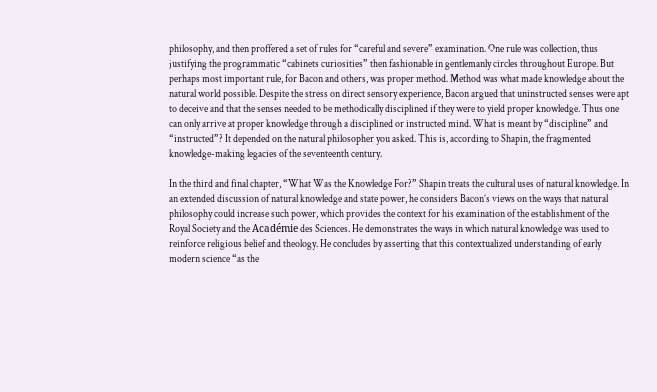philosophy, and then proffered a set of rules for “careful and severe” examination. One rule was collection, thus justifying the programmatic “cabinets curiosities” then fashionable in gentlemanly circles throughout Europe. But perhaps most important rule, for Bacon and others, was proper method. Method was what made knowledge about the natural world possible. Despite the stress on direct sensory experience, Bacon argued that uninstructed senses were apt to deceive and that the senses needed to be methodically disciplined if they were to yield proper knowledge. Thus one can only arrive at proper knowledge through a disciplined or instructed mind. What is meant by “discipline” and “instructed”? It depended on the natural philosopher you asked. This is, according to Shapin, the fragmented knowledge-making legacies of the seventeenth century.

In the third and final chapter, “What Was the Knowledge For?” Shapin treats the cultural uses of natural knowledge. In an extended discussion of natural knowledge and state power, he considers Bacon’s views on the ways that natural philosophy could increase such power, which provides the context for his examination of the establishment of the Royal Society and the Académie des Sciences. He demonstrates the ways in which natural knowledge was used to reinforce religious belief and theology. He concludes by asserting that this contextualized understanding of early modern science “as the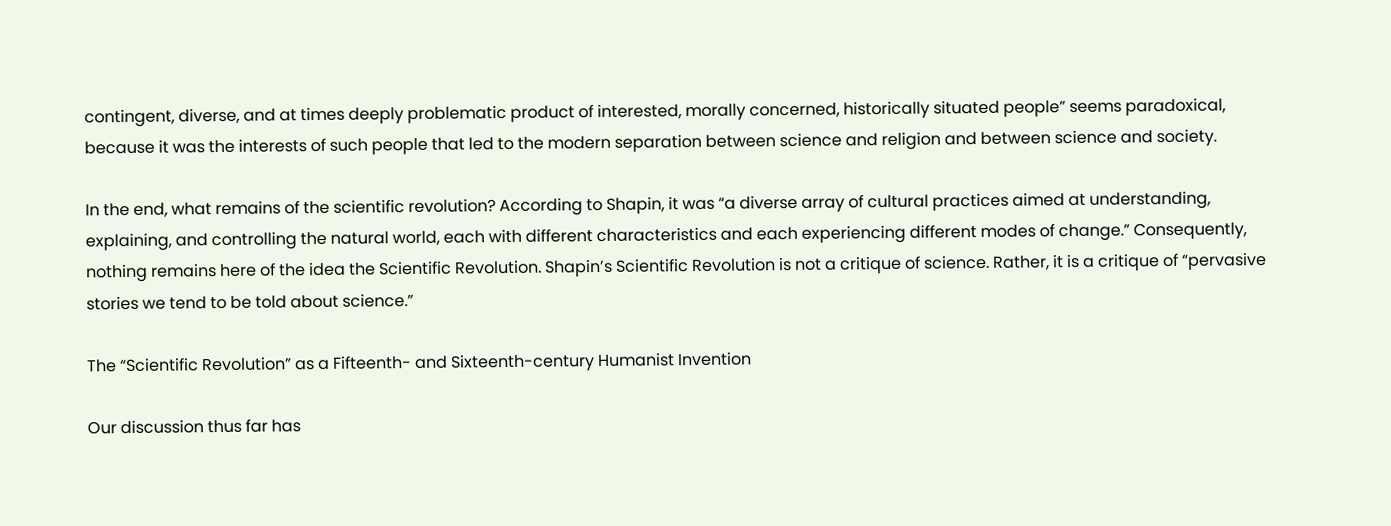contingent, diverse, and at times deeply problematic product of interested, morally concerned, historically situated people” seems paradoxical, because it was the interests of such people that led to the modern separation between science and religion and between science and society.

In the end, what remains of the scientific revolution? According to Shapin, it was “a diverse array of cultural practices aimed at understanding, explaining, and controlling the natural world, each with different characteristics and each experiencing different modes of change.” Consequently, nothing remains here of the idea the Scientific Revolution. Shapin’s Scientific Revolution is not a critique of science. Rather, it is a critique of “pervasive stories we tend to be told about science.”

The “Scientific Revolution” as a Fifteenth- and Sixteenth-century Humanist Invention

Our discussion thus far has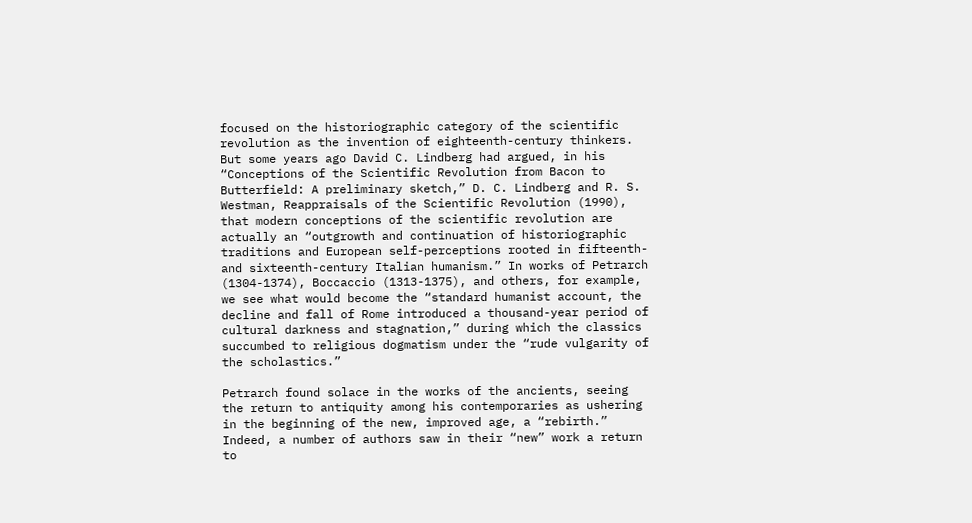focused on the historiographic category of the scientific revolution as the invention of eighteenth-century thinkers. But some years ago David C. Lindberg had argued, in his “Conceptions of the Scientific Revolution from Bacon to Butterfield: A preliminary sketch,” D. C. Lindberg and R. S. Westman, Reappraisals of the Scientific Revolution (1990), that modern conceptions of the scientific revolution are actually an “outgrowth and continuation of historiographic traditions and European self-perceptions rooted in fifteenth- and sixteenth-century Italian humanism.” In works of Petrarch (1304-1374), Boccaccio (1313-1375), and others, for example, we see what would become the “standard humanist account, the decline and fall of Rome introduced a thousand-year period of cultural darkness and stagnation,” during which the classics succumbed to religious dogmatism under the “rude vulgarity of the scholastics.”

Petrarch found solace in the works of the ancients, seeing the return to antiquity among his contemporaries as ushering in the beginning of the new, improved age, a “rebirth.” Indeed, a number of authors saw in their “new” work a return to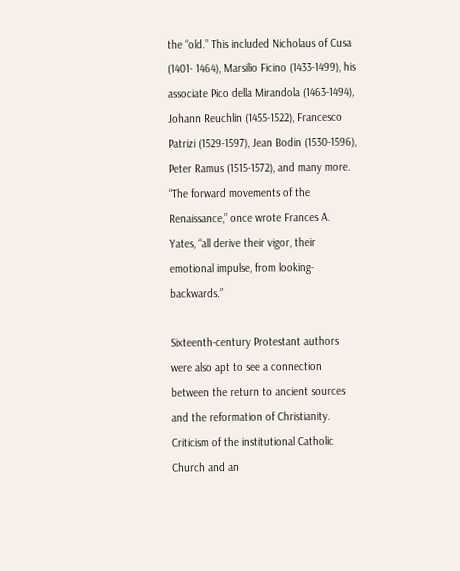the “old.” This included Nicholaus of Cusa (1401- 1464), Marsilio Ficino (1433-1499), his associate Pico della Mirandola (1463-1494), Johann Reuchlin (1455-1522), Francesco Patrizi (1529-1597), Jean Bodin (1530-1596), Peter Ramus (1515-1572), and many more. “The forward movements of the Renaissance,” once wrote Frances A. Yates, “all derive their vigor, their emotional impulse, from looking-backwards.”

Sixteenth-century Protestant authors were also apt to see a connection between the return to ancient sources and the reformation of Christianity. Criticism of the institutional Catholic Church and an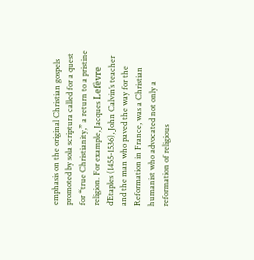emphasis on the original Christian gospels promoted by sola scriptura called for a quest for “true Christianity,” a return to a pristine religion. For example, Jacques Lefèvre d’Etaples (1455-1536), John Calvin’s teacher and the man who paved the way for the Reformation in France, was a Christian humanist who advocated not only a reformation of religious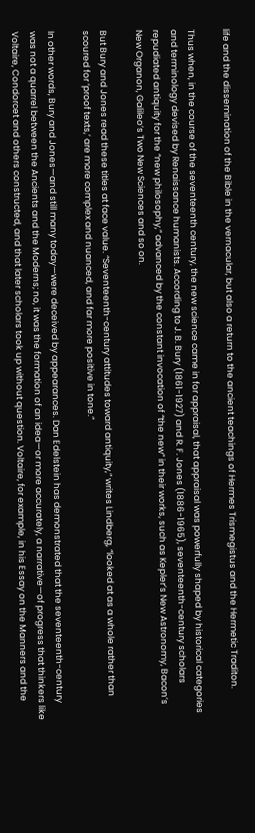life and the dissemination of the Bible in the vernacular, but also a return to the ancient teachings of Hermes Trismegistus and the Hermetic Traditon.

Thus when, in the course of the seventeenth century, the new science came in for appraisal, that appraisal was powerfully shaped by historical categories and terminology devised by Renaissance humanists. According to J. B. Bury (1861-1927) and R. F. Jones (1886-1965), seventeenth-century scholars repudiated antiquity for the “new philosophy,” advanced by the constant invocation of “the new” in their works, such as Kepler’s New Astronomy, Bacon’s New Organon, Galileo’s Two New Sciences and so on.

But Bury and Jones read these titles at face value. “Seventeenth-century attitudes toward antiquity,” writes Lindberg, “looked at as a whole rather than scoured for ‘proof texts,’ are more complex and nuanced, and far more positive in tone.”

In other words, Bury and Jones—and still many today—were deceived by appearances. Dan Edelstein has demonstrated that the seventeenth-century was not a quarrel between the Ancients and the Moderns; no, it was the formation of an idea—or more accurately, a narrative—of progress that thinkers like Voltaire, Condorcet and others constructed, and that later scholars took up without question. Voltaire, for example, in his Essay on the Manners and the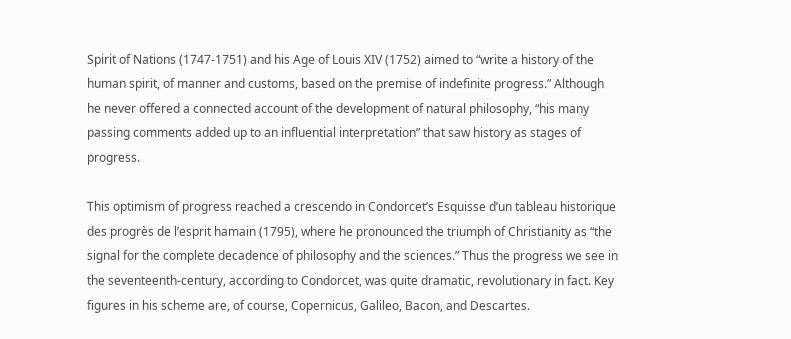Spirit of Nations (1747-1751) and his Age of Louis XIV (1752) aimed to “write a history of the human spirit, of manner and customs, based on the premise of indefinite progress.” Although he never offered a connected account of the development of natural philosophy, “his many passing comments added up to an influential interpretation” that saw history as stages of progress.

This optimism of progress reached a crescendo in Condorcet’s Esquisse d’un tableau historique des progrès de l’esprit hamain (1795), where he pronounced the triumph of Christianity as “the signal for the complete decadence of philosophy and the sciences.” Thus the progress we see in the seventeenth-century, according to Condorcet, was quite dramatic, revolutionary in fact. Key figures in his scheme are, of course, Copernicus, Galileo, Bacon, and Descartes.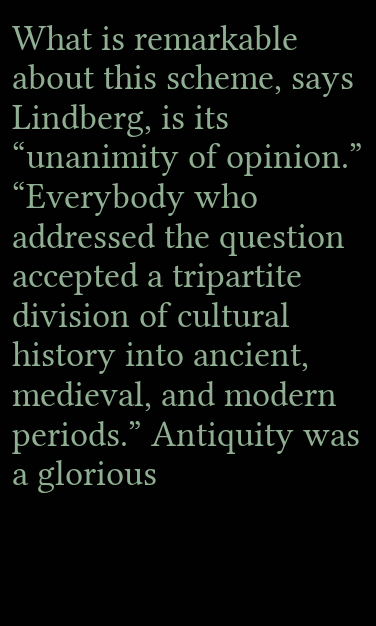What is remarkable about this scheme, says Lindberg, is its “unanimity of opinion.” “Everybody who addressed the question accepted a tripartite division of cultural history into ancient, medieval, and modern periods.” Antiquity was a glorious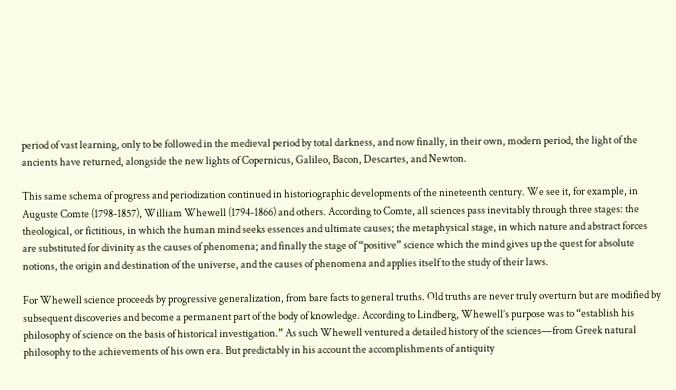period of vast learning, only to be followed in the medieval period by total darkness, and now finally, in their own, modern period, the light of the ancients have returned, alongside the new lights of Copernicus, Galileo, Bacon, Descartes, and Newton.

This same schema of progress and periodization continued in historiographic developments of the nineteenth century. We see it, for example, in Auguste Comte (1798-1857), William Whewell (1794-1866) and others. According to Comte, all sciences pass inevitably through three stages: the theological, or fictitious, in which the human mind seeks essences and ultimate causes; the metaphysical stage, in which nature and abstract forces are substituted for divinity as the causes of phenomena; and finally the stage of “positive” science which the mind gives up the quest for absolute notions, the origin and destination of the universe, and the causes of phenomena and applies itself to the study of their laws.

For Whewell science proceeds by progressive generalization, from bare facts to general truths. Old truths are never truly overturn but are modified by subsequent discoveries and become a permanent part of the body of knowledge. According to Lindberg, Whewell’s purpose was to “establish his philosophy of science on the basis of historical investigation.” As such Whewell ventured a detailed history of the sciences—from Greek natural philosophy to the achievements of his own era. But predictably in his account the accomplishments of antiquity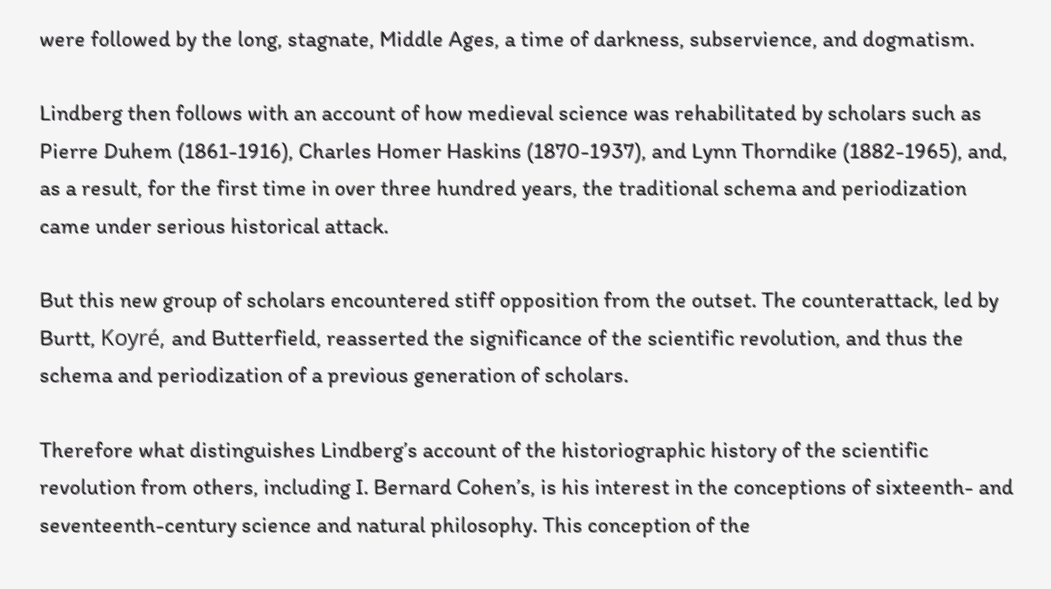were followed by the long, stagnate, Middle Ages, a time of darkness, subservience, and dogmatism.

Lindberg then follows with an account of how medieval science was rehabilitated by scholars such as Pierre Duhem (1861-1916), Charles Homer Haskins (1870-1937), and Lynn Thorndike (1882-1965), and, as a result, for the first time in over three hundred years, the traditional schema and periodization came under serious historical attack.

But this new group of scholars encountered stiff opposition from the outset. The counterattack, led by Burtt, Koyré, and Butterfield, reasserted the significance of the scientific revolution, and thus the schema and periodization of a previous generation of scholars.

Therefore what distinguishes Lindberg’s account of the historiographic history of the scientific revolution from others, including I. Bernard Cohen’s, is his interest in the conceptions of sixteenth- and seventeenth-century science and natural philosophy. This conception of the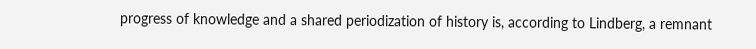progress of knowledge and a shared periodization of history is, according to Lindberg, a remnant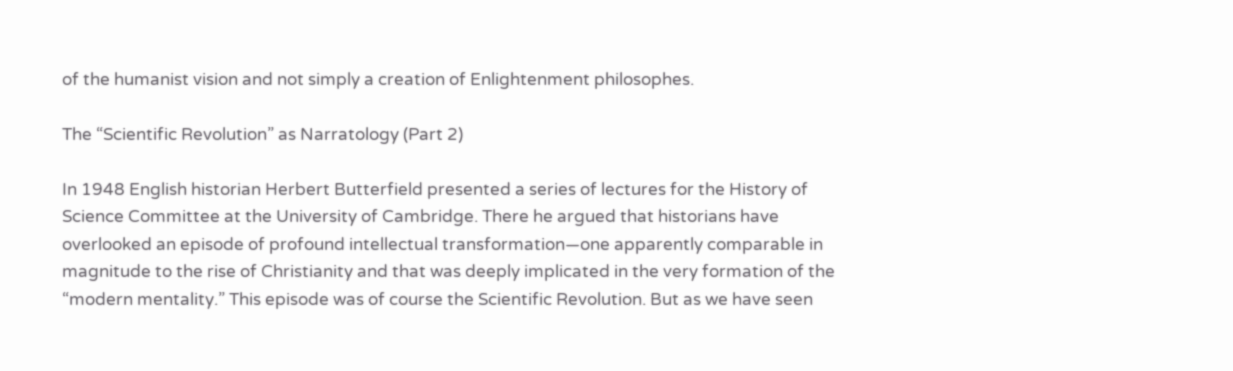of the humanist vision and not simply a creation of Enlightenment philosophes.

The “Scientific Revolution” as Narratology (Part 2)

In 1948 English historian Herbert Butterfield presented a series of lectures for the History of Science Committee at the University of Cambridge. There he argued that historians have overlooked an episode of profound intellectual transformation—one apparently comparable in magnitude to the rise of Christianity and that was deeply implicated in the very formation of the “modern mentality.” This episode was of course the Scientific Revolution. But as we have seen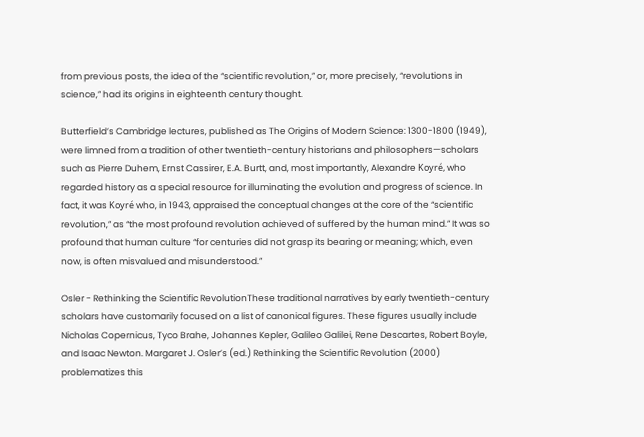from previous posts, the idea of the “scientific revolution,” or, more precisely, “revolutions in science,” had its origins in eighteenth century thought.

Butterfield’s Cambridge lectures, published as The Origins of Modern Science: 1300-1800 (1949), were limned from a tradition of other twentieth-century historians and philosophers—scholars such as Pierre Duhem, Ernst Cassirer, E.A. Burtt, and, most importantly, Alexandre Koyré, who  regarded history as a special resource for illuminating the evolution and progress of science. In fact, it was Koyré who, in 1943, appraised the conceptual changes at the core of the “scientific revolution,” as “the most profound revolution achieved of suffered by the human mind.” It was so profound that human culture “for centuries did not grasp its bearing or meaning; which, even now, is often misvalued and misunderstood.”

Osler - Rethinking the Scientific RevolutionThese traditional narratives by early twentieth-century scholars have customarily focused on a list of canonical figures. These figures usually include Nicholas Copernicus, Tyco Brahe, Johannes Kepler, Galileo Galilei, Rene Descartes, Robert Boyle, and Isaac Newton. Margaret J. Osler’s (ed.) Rethinking the Scientific Revolution (2000) problematizes this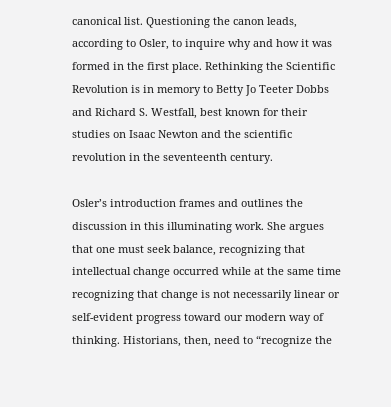canonical list. Questioning the canon leads, according to Osler, to inquire why and how it was formed in the first place. Rethinking the Scientific Revolution is in memory to Betty Jo Teeter Dobbs and Richard S. Westfall, best known for their studies on Isaac Newton and the scientific revolution in the seventeenth century.

Osler’s introduction frames and outlines the discussion in this illuminating work. She argues that one must seek balance, recognizing that intellectual change occurred while at the same time recognizing that change is not necessarily linear or self-evident progress toward our modern way of thinking. Historians, then, need to “recognize the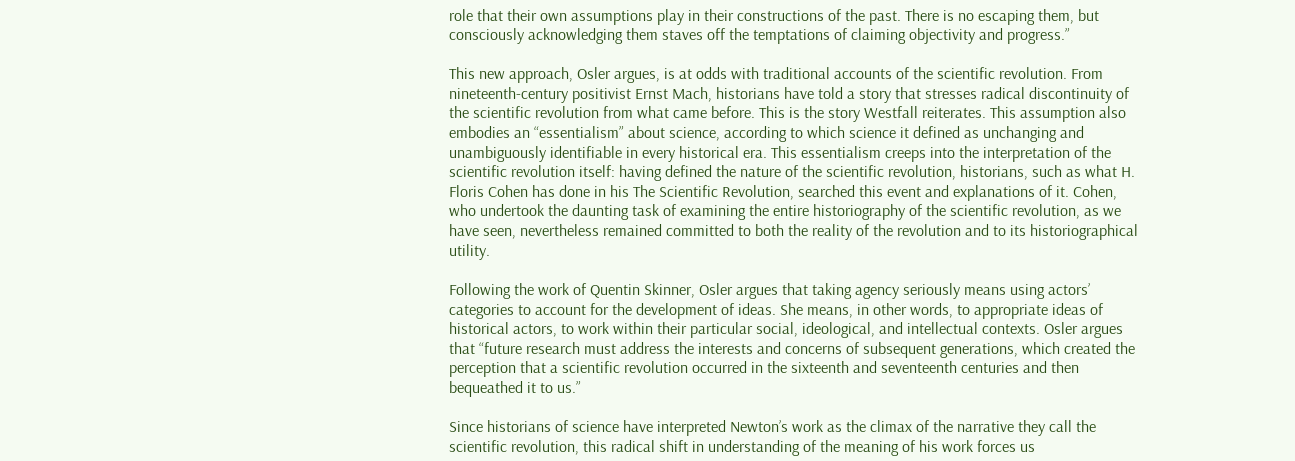role that their own assumptions play in their constructions of the past. There is no escaping them, but consciously acknowledging them staves off the temptations of claiming objectivity and progress.”

This new approach, Osler argues, is at odds with traditional accounts of the scientific revolution. From nineteenth-century positivist Ernst Mach, historians have told a story that stresses radical discontinuity of the scientific revolution from what came before. This is the story Westfall reiterates. This assumption also embodies an “essentialism” about science, according to which science it defined as unchanging and unambiguously identifiable in every historical era. This essentialism creeps into the interpretation of the scientific revolution itself: having defined the nature of the scientific revolution, historians, such as what H. Floris Cohen has done in his The Scientific Revolution, searched this event and explanations of it. Cohen, who undertook the daunting task of examining the entire historiography of the scientific revolution, as we have seen, nevertheless remained committed to both the reality of the revolution and to its historiographical utility.

Following the work of Quentin Skinner, Osler argues that taking agency seriously means using actors’ categories to account for the development of ideas. She means, in other words, to appropriate ideas of historical actors, to work within their particular social, ideological, and intellectual contexts. Osler argues that “future research must address the interests and concerns of subsequent generations, which created the perception that a scientific revolution occurred in the sixteenth and seventeenth centuries and then bequeathed it to us.”

Since historians of science have interpreted Newton’s work as the climax of the narrative they call the scientific revolution, this radical shift in understanding of the meaning of his work forces us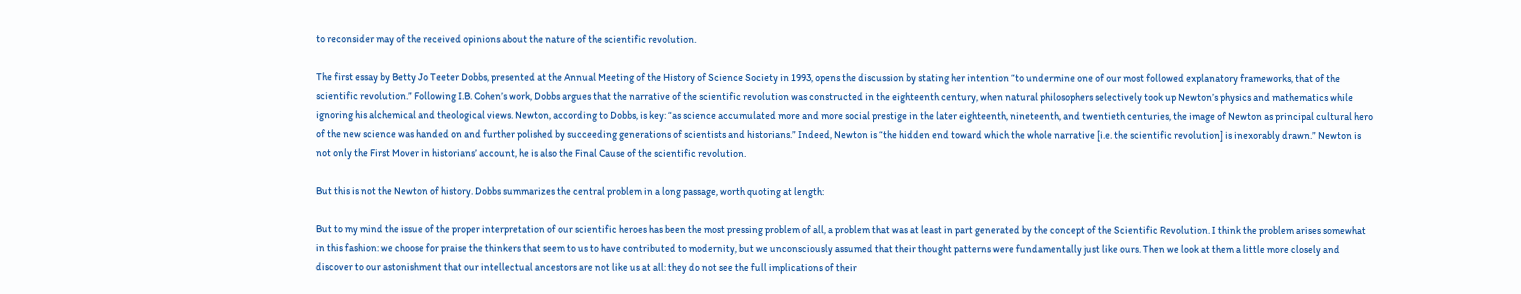to reconsider may of the received opinions about the nature of the scientific revolution.

The first essay by Betty Jo Teeter Dobbs, presented at the Annual Meeting of the History of Science Society in 1993, opens the discussion by stating her intention “to undermine one of our most followed explanatory frameworks, that of the scientific revolution.” Following I.B. Cohen’s work, Dobbs argues that the narrative of the scientific revolution was constructed in the eighteenth century, when natural philosophers selectively took up Newton’s physics and mathematics while ignoring his alchemical and theological views. Newton, according to Dobbs, is key: “as science accumulated more and more social prestige in the later eighteenth, nineteenth, and twentieth centuries, the image of Newton as principal cultural hero of the new science was handed on and further polished by succeeding generations of scientists and historians.” Indeed, Newton is “the hidden end toward which the whole narrative [i.e. the scientific revolution] is inexorably drawn.” Newton is not only the First Mover in historians’ account, he is also the Final Cause of the scientific revolution.

But this is not the Newton of history. Dobbs summarizes the central problem in a long passage, worth quoting at length:

But to my mind the issue of the proper interpretation of our scientific heroes has been the most pressing problem of all, a problem that was at least in part generated by the concept of the Scientific Revolution. I think the problem arises somewhat in this fashion: we choose for praise the thinkers that seem to us to have contributed to modernity, but we unconsciously assumed that their thought patterns were fundamentally just like ours. Then we look at them a little more closely and discover to our astonishment that our intellectual ancestors are not like us at all: they do not see the full implications of their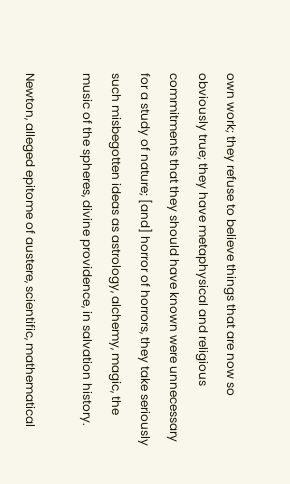own work; they refuse to believe things that are now so obviously true; they have metaphysical and religious commitments that they should have known were unnecessary for a study of nature; [and] horror of horrors, they take seriously such misbegotten ideas as astrology, alchemy, magic, the music of the spheres, divine providence, in salvation history.

Newton, alleged epitome of austere, scientific, mathematical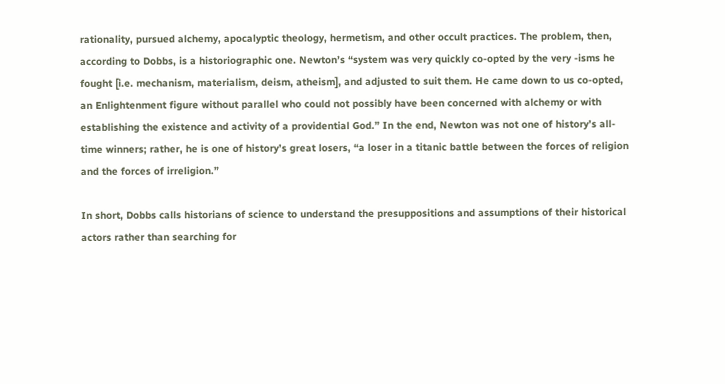rationality, pursued alchemy, apocalyptic theology, hermetism, and other occult practices. The problem, then, according to Dobbs, is a historiographic one. Newton’s “system was very quickly co-opted by the very -isms he fought [i.e. mechanism, materialism, deism, atheism], and adjusted to suit them. He came down to us co-opted, an Enlightenment figure without parallel who could not possibly have been concerned with alchemy or with establishing the existence and activity of a providential God.” In the end, Newton was not one of history’s all-time winners; rather, he is one of history’s great losers, “a loser in a titanic battle between the forces of religion and the forces of irreligion.”

In short, Dobbs calls historians of science to understand the presuppositions and assumptions of their historical actors rather than searching for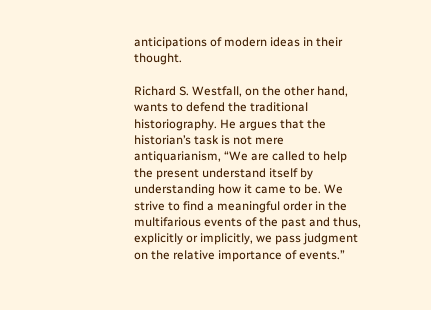anticipations of modern ideas in their thought.

Richard S. Westfall, on the other hand, wants to defend the traditional historiography. He argues that the historian’s task is not mere antiquarianism, “We are called to help the present understand itself by understanding how it came to be. We strive to find a meaningful order in the multifarious events of the past and thus, explicitly or implicitly, we pass judgment on the relative importance of events.”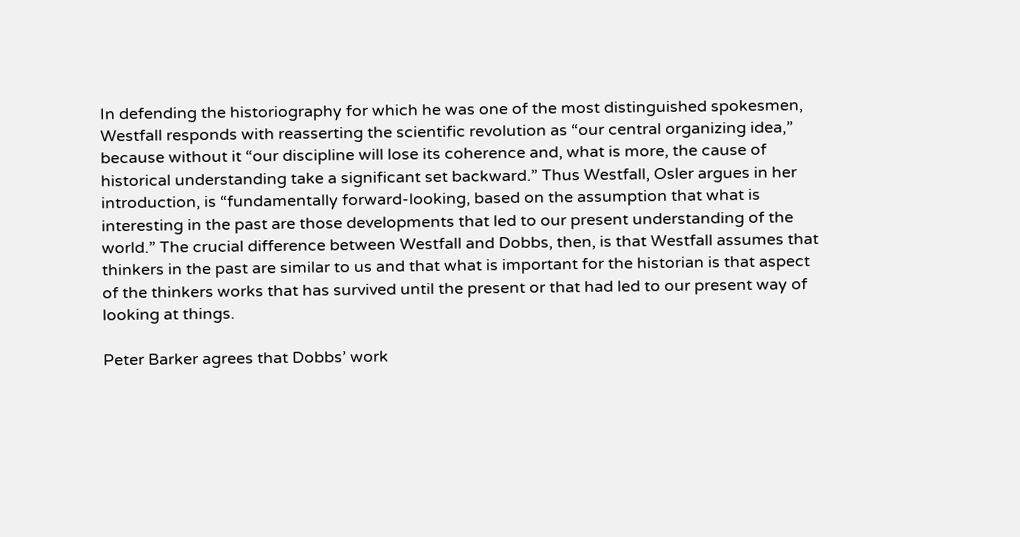In defending the historiography for which he was one of the most distinguished spokesmen, Westfall responds with reasserting the scientific revolution as “our central organizing idea,” because without it “our discipline will lose its coherence and, what is more, the cause of historical understanding take a significant set backward.” Thus Westfall, Osler argues in her introduction, is “fundamentally forward-looking, based on the assumption that what is interesting in the past are those developments that led to our present understanding of the world.” The crucial difference between Westfall and Dobbs, then, is that Westfall assumes that thinkers in the past are similar to us and that what is important for the historian is that aspect of the thinkers works that has survived until the present or that had led to our present way of looking at things.

Peter Barker agrees that Dobbs’ work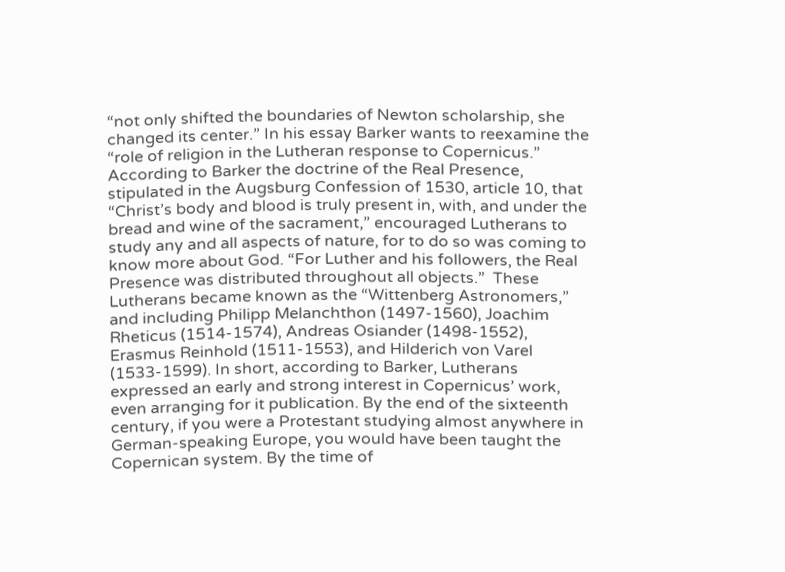“not only shifted the boundaries of Newton scholarship, she changed its center.” In his essay Barker wants to reexamine the “role of religion in the Lutheran response to Copernicus.” According to Barker the doctrine of the Real Presence, stipulated in the Augsburg Confession of 1530, article 10, that “Christ’s body and blood is truly present in, with, and under the bread and wine of the sacrament,” encouraged Lutherans to study any and all aspects of nature, for to do so was coming to know more about God. “For Luther and his followers, the Real Presence was distributed throughout all objects.”  These Lutherans became known as the “Wittenberg Astronomers,” and including Philipp Melanchthon (1497-1560), Joachim Rheticus (1514-1574), Andreas Osiander (1498-1552), Erasmus Reinhold (1511-1553), and Hilderich von Varel (1533-1599). In short, according to Barker, Lutherans expressed an early and strong interest in Copernicus’ work, even arranging for it publication. By the end of the sixteenth century, if you were a Protestant studying almost anywhere in German-speaking Europe, you would have been taught the Copernican system. By the time of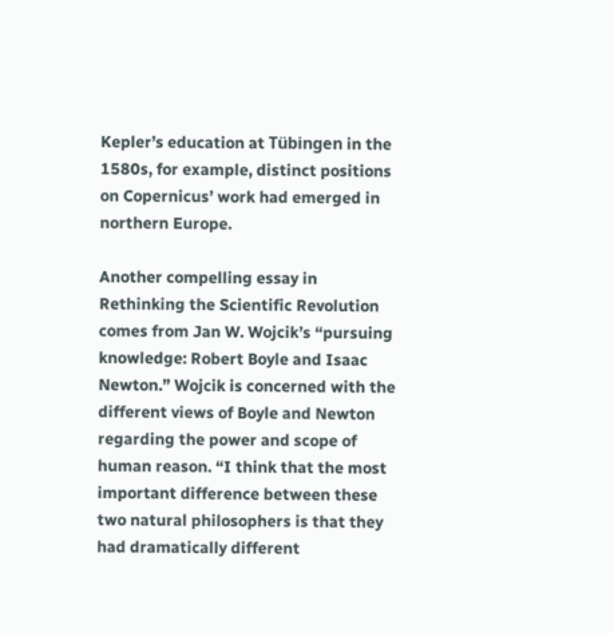Kepler’s education at Tübingen in the 1580s, for example, distinct positions on Copernicus’ work had emerged in northern Europe.

Another compelling essay in Rethinking the Scientific Revolution comes from Jan W. Wojcik’s “pursuing knowledge: Robert Boyle and Isaac Newton.” Wojcik is concerned with the different views of Boyle and Newton regarding the power and scope of human reason. “I think that the most important difference between these two natural philosophers is that they had dramatically different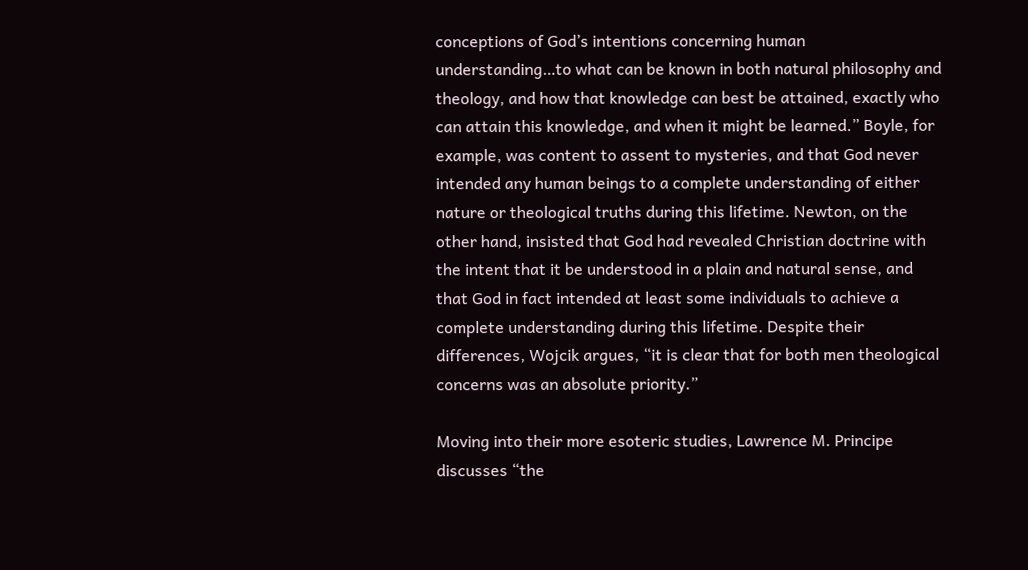conceptions of God’s intentions concerning human understanding…to what can be known in both natural philosophy and theology, and how that knowledge can best be attained, exactly who can attain this knowledge, and when it might be learned.” Boyle, for example, was content to assent to mysteries, and that God never intended any human beings to a complete understanding of either nature or theological truths during this lifetime. Newton, on the other hand, insisted that God had revealed Christian doctrine with the intent that it be understood in a plain and natural sense, and that God in fact intended at least some individuals to achieve a complete understanding during this lifetime. Despite their differences, Wojcik argues, “it is clear that for both men theological concerns was an absolute priority.”

Moving into their more esoteric studies, Lawrence M. Principe discusses “the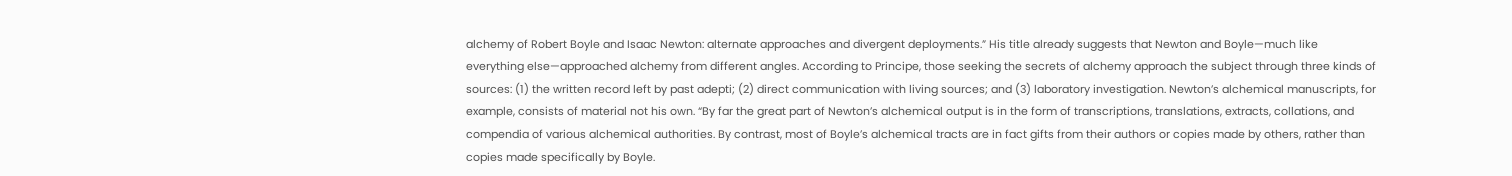alchemy of Robert Boyle and Isaac Newton: alternate approaches and divergent deployments.” His title already suggests that Newton and Boyle—much like everything else—approached alchemy from different angles. According to Principe, those seeking the secrets of alchemy approach the subject through three kinds of sources: (1) the written record left by past adepti; (2) direct communication with living sources; and (3) laboratory investigation. Newton’s alchemical manuscripts, for example, consists of material not his own. “By far the great part of Newton’s alchemical output is in the form of transcriptions, translations, extracts, collations, and compendia of various alchemical authorities. By contrast, most of Boyle’s alchemical tracts are in fact gifts from their authors or copies made by others, rather than copies made specifically by Boyle.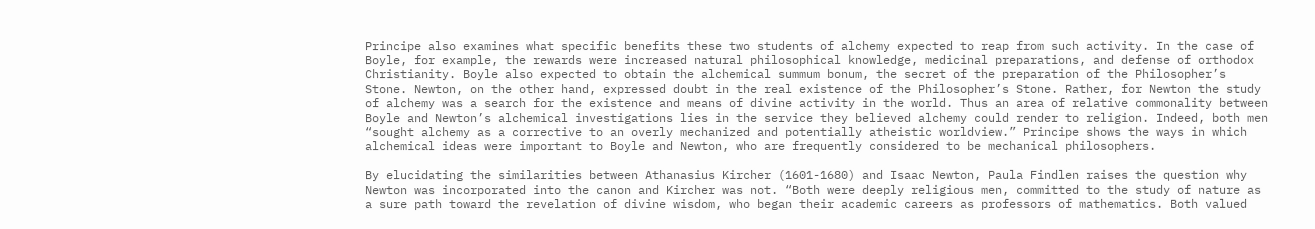Principe also examines what specific benefits these two students of alchemy expected to reap from such activity. In the case of Boyle, for example, the rewards were increased natural philosophical knowledge, medicinal preparations, and defense of orthodox Christianity. Boyle also expected to obtain the alchemical summum bonum, the secret of the preparation of the Philosopher’s Stone. Newton, on the other hand, expressed doubt in the real existence of the Philosopher’s Stone. Rather, for Newton the study of alchemy was a search for the existence and means of divine activity in the world. Thus an area of relative commonality between Boyle and Newton’s alchemical investigations lies in the service they believed alchemy could render to religion. Indeed, both men “sought alchemy as a corrective to an overly mechanized and potentially atheistic worldview.” Principe shows the ways in which alchemical ideas were important to Boyle and Newton, who are frequently considered to be mechanical philosophers.

By elucidating the similarities between Athanasius Kircher (1601-1680) and Isaac Newton, Paula Findlen raises the question why Newton was incorporated into the canon and Kircher was not. “Both were deeply religious men, committed to the study of nature as a sure path toward the revelation of divine wisdom, who began their academic careers as professors of mathematics. Both valued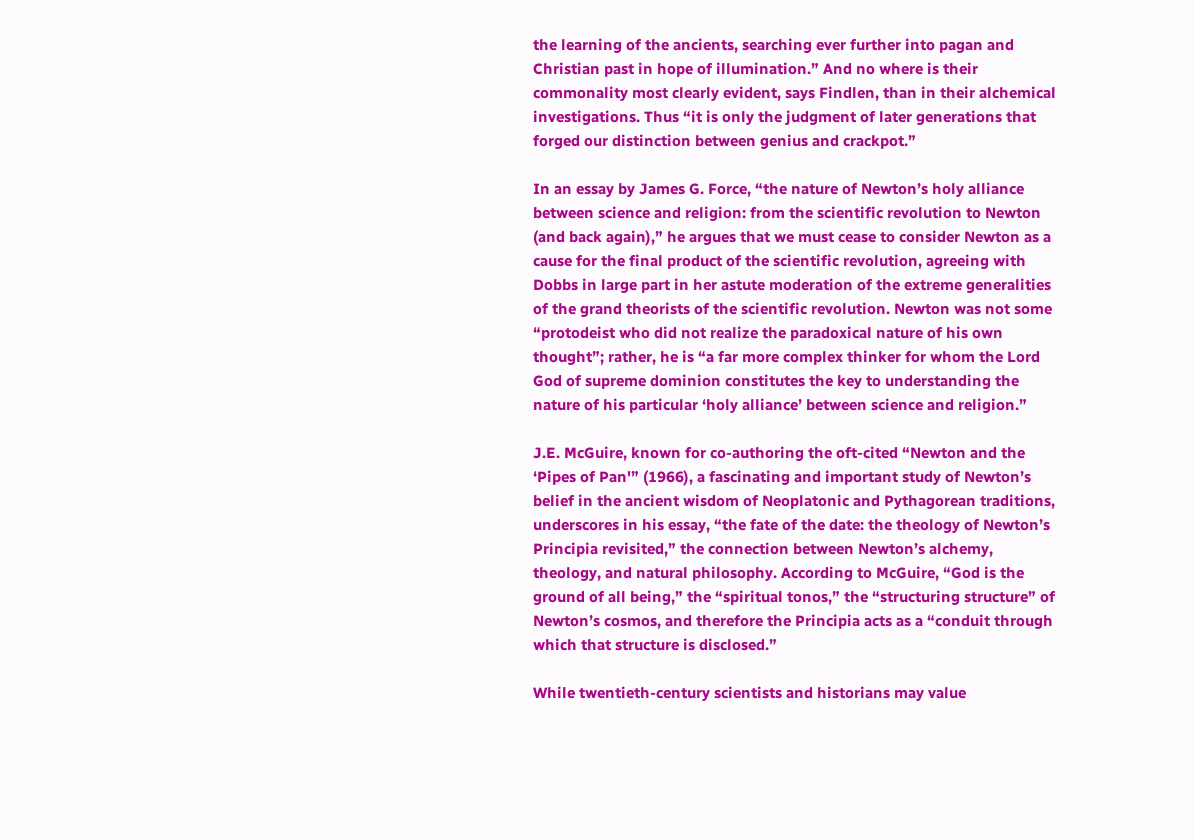the learning of the ancients, searching ever further into pagan and Christian past in hope of illumination.” And no where is their commonality most clearly evident, says Findlen, than in their alchemical investigations. Thus “it is only the judgment of later generations that forged our distinction between genius and crackpot.”

In an essay by James G. Force, “the nature of Newton’s holy alliance between science and religion: from the scientific revolution to Newton (and back again),” he argues that we must cease to consider Newton as a cause for the final product of the scientific revolution, agreeing with Dobbs in large part in her astute moderation of the extreme generalities of the grand theorists of the scientific revolution. Newton was not some “protodeist who did not realize the paradoxical nature of his own thought”; rather, he is “a far more complex thinker for whom the Lord God of supreme dominion constitutes the key to understanding the nature of his particular ‘holy alliance’ between science and religion.”

J.E. McGuire, known for co-authoring the oft-cited “Newton and the ‘Pipes of Pan'” (1966), a fascinating and important study of Newton’s belief in the ancient wisdom of Neoplatonic and Pythagorean traditions, underscores in his essay, “the fate of the date: the theology of Newton’s Principia revisited,” the connection between Newton’s alchemy, theology, and natural philosophy. According to McGuire, “God is the ground of all being,” the “spiritual tonos,” the “structuring structure” of Newton’s cosmos, and therefore the Principia acts as a “conduit through which that structure is disclosed.”

While twentieth-century scientists and historians may value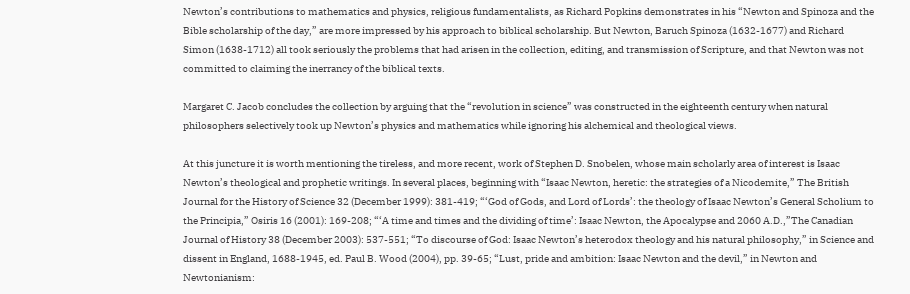Newton’s contributions to mathematics and physics, religious fundamentalists, as Richard Popkins demonstrates in his “Newton and Spinoza and the Bible scholarship of the day,” are more impressed by his approach to biblical scholarship. But Newton, Baruch Spinoza (1632-1677) and Richard Simon (1638-1712) all took seriously the problems that had arisen in the collection, editing, and transmission of Scripture, and that Newton was not committed to claiming the inerrancy of the biblical texts.

Margaret C. Jacob concludes the collection by arguing that the “revolution in science” was constructed in the eighteenth century when natural philosophers selectively took up Newton’s physics and mathematics while ignoring his alchemical and theological views.

At this juncture it is worth mentioning the tireless, and more recent, work of Stephen D. Snobelen, whose main scholarly area of interest is Isaac Newton’s theological and prophetic writings. In several places, beginning with “Isaac Newton, heretic: the strategies of a Nicodemite,” The British Journal for the History of Science 32 (December 1999): 381-419; “‘God of Gods, and Lord of Lords’: the theology of Isaac Newton’s General Scholium to the Principia,” Osiris 16 (2001): 169-208; “‘A time and times and the dividing of time’: Isaac Newton, the Apocalypse and 2060 A.D.,”The Canadian Journal of History 38 (December 2003): 537-551; “To discourse of God: Isaac Newton’s heterodox theology and his natural philosophy,” in Science and dissent in England, 1688-1945, ed. Paul B. Wood (2004), pp. 39-65; “Lust, pride and ambition: Isaac Newton and the devil,” in Newton and Newtonianism: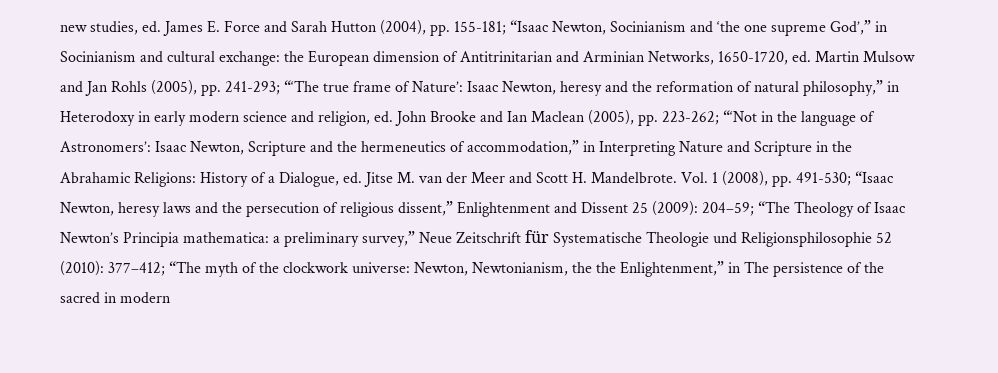new studies, ed. James E. Force and Sarah Hutton (2004), pp. 155-181; “Isaac Newton, Socinianism and ‘the one supreme God’,” in Socinianism and cultural exchange: the European dimension of Antitrinitarian and Arminian Networks, 1650-1720, ed. Martin Mulsow and Jan Rohls (2005), pp. 241-293; “‘The true frame of Nature’: Isaac Newton, heresy and the reformation of natural philosophy,” in Heterodoxy in early modern science and religion, ed. John Brooke and Ian Maclean (2005), pp. 223-262; “‘Not in the language of Astronomers’: Isaac Newton, Scripture and the hermeneutics of accommodation,” in Interpreting Nature and Scripture in the Abrahamic Religions: History of a Dialogue, ed. Jitse M. van der Meer and Scott H. Mandelbrote. Vol. 1 (2008), pp. 491-530; “Isaac Newton, heresy laws and the persecution of religious dissent,” Enlightenment and Dissent 25 (2009): 204–59; “The Theology of Isaac Newton’s Principia mathematica: a preliminary survey,” Neue Zeitschrift für Systematische Theologie und Religionsphilosophie 52 (2010): 377–412; “The myth of the clockwork universe: Newton, Newtonianism, the the Enlightenment,” in The persistence of the sacred in modern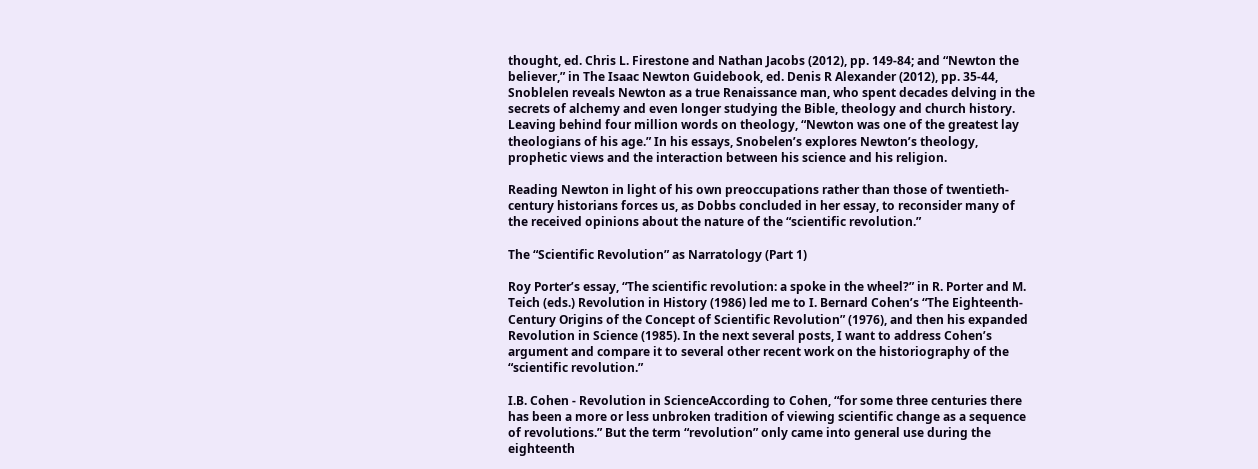thought, ed. Chris L. Firestone and Nathan Jacobs (2012), pp. 149-84; and “Newton the believer,” in The Isaac Newton Guidebook, ed. Denis R Alexander (2012), pp. 35-44, Snoblelen reveals Newton as a true Renaissance man, who spent decades delving in the secrets of alchemy and even longer studying the Bible, theology and church history. Leaving behind four million words on theology, “Newton was one of the greatest lay theologians of his age.” In his essays, Snobelen’s explores Newton’s theology, prophetic views and the interaction between his science and his religion.

Reading Newton in light of his own preoccupations rather than those of twentieth-century historians forces us, as Dobbs concluded in her essay, to reconsider many of the received opinions about the nature of the “scientific revolution.”

The “Scientific Revolution” as Narratology (Part 1)

Roy Porter’s essay, “The scientific revolution: a spoke in the wheel?” in R. Porter and M. Teich (eds.) Revolution in History (1986) led me to I. Bernard Cohen’s “The Eighteenth-Century Origins of the Concept of Scientific Revolution” (1976), and then his expanded Revolution in Science (1985). In the next several posts, I want to address Cohen’s argument and compare it to several other recent work on the historiography of the “scientific revolution.”

I.B. Cohen - Revolution in ScienceAccording to Cohen, “for some three centuries there has been a more or less unbroken tradition of viewing scientific change as a sequence of revolutions.” But the term “revolution” only came into general use during the eighteenth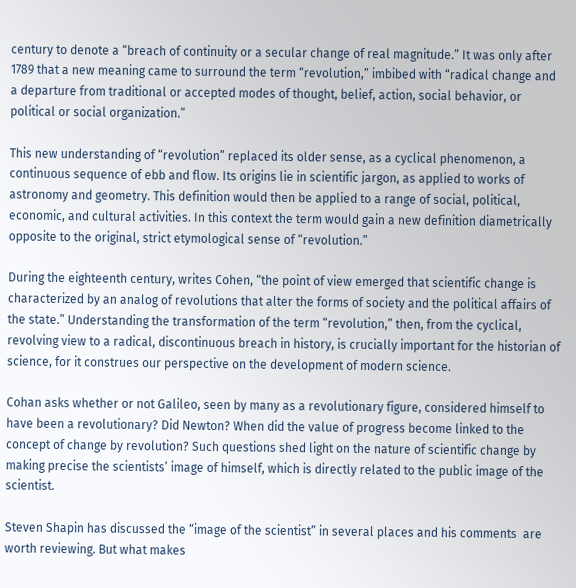century to denote a “breach of continuity or a secular change of real magnitude.” It was only after 1789 that a new meaning came to surround the term “revolution,” imbibed with “radical change and a departure from traditional or accepted modes of thought, belief, action, social behavior, or political or social organization.”

This new understanding of “revolution” replaced its older sense, as a cyclical phenomenon, a continuous sequence of ebb and flow. Its origins lie in scientific jargon, as applied to works of astronomy and geometry. This definition would then be applied to a range of social, political, economic, and cultural activities. In this context the term would gain a new definition diametrically opposite to the original, strict etymological sense of “revolution.”

During the eighteenth century, writes Cohen, “the point of view emerged that scientific change is characterized by an analog of revolutions that alter the forms of society and the political affairs of the state.” Understanding the transformation of the term “revolution,” then, from the cyclical, revolving view to a radical, discontinuous breach in history, is crucially important for the historian of science, for it construes our perspective on the development of modern science.

Cohan asks whether or not Galileo, seen by many as a revolutionary figure, considered himself to have been a revolutionary? Did Newton? When did the value of progress become linked to the concept of change by revolution? Such questions shed light on the nature of scientific change by making precise the scientists’ image of himself, which is directly related to the public image of the scientist.

Steven Shapin has discussed the “image of the scientist” in several places and his comments  are worth reviewing. But what makes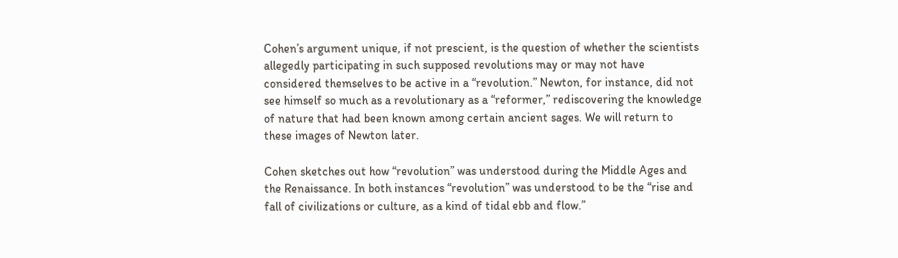Cohen’s argument unique, if not prescient, is the question of whether the scientists allegedly participating in such supposed revolutions may or may not have considered themselves to be active in a “revolution.” Newton, for instance, did not see himself so much as a revolutionary as a “reformer,” rediscovering the knowledge of nature that had been known among certain ancient sages. We will return to these images of Newton later.

Cohen sketches out how “revolution” was understood during the Middle Ages and the Renaissance. In both instances “revolution” was understood to be the “rise and fall of civilizations or culture, as a kind of tidal ebb and flow.”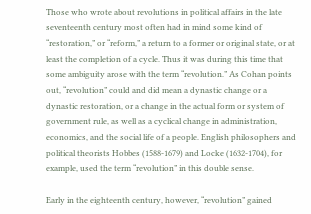Those who wrote about revolutions in political affairs in the late seventeenth century most often had in mind some kind of “restoration,” or “reform,” a return to a former or original state, or at least the completion of a cycle. Thus it was during this time that some ambiguity arose with the term “revolution.” As Cohan points out, “revolution” could and did mean a dynastic change or a dynastic restoration, or a change in the actual form or system of government rule, as well as a cyclical change in administration, economics, and the social life of a people. English philosophers and political theorists Hobbes (1588-1679) and Locke (1632-1704), for example, used the term “revolution” in this double sense.

Early in the eighteenth century, however, “revolution” gained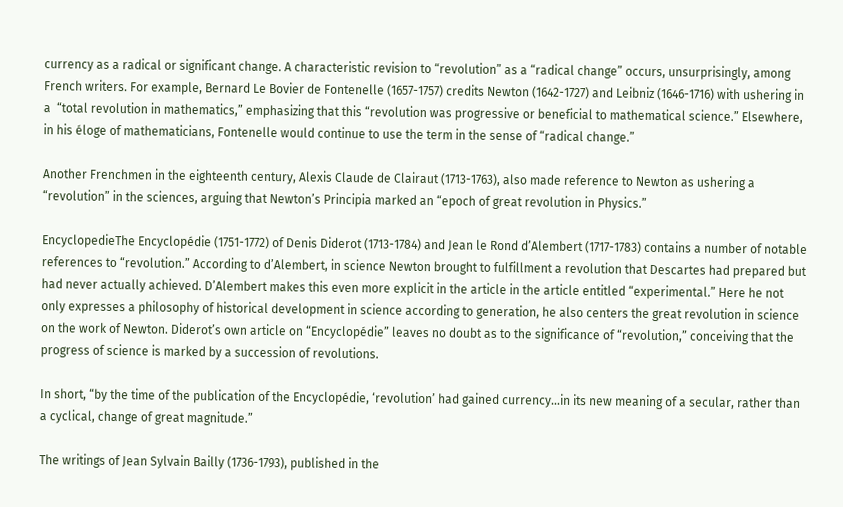currency as a radical or significant change. A characteristic revision to “revolution” as a “radical change” occurs, unsurprisingly, among French writers. For example, Bernard Le Bovier de Fontenelle (1657-1757) credits Newton (1642-1727) and Leibniz (1646-1716) with ushering in a  “total revolution in mathematics,” emphasizing that this “revolution was progressive or beneficial to mathematical science.” Elsewhere, in his éloge of mathematicians, Fontenelle would continue to use the term in the sense of “radical change.”

Another Frenchmen in the eighteenth century, Alexis Claude de Clairaut (1713-1763), also made reference to Newton as ushering a “revolution” in the sciences, arguing that Newton’s Principia marked an “epoch of great revolution in Physics.”

EncyclopedieThe Encyclopédie (1751-1772) of Denis Diderot (1713-1784) and Jean le Rond d’Alembert (1717-1783) contains a number of notable references to “revolution.” According to d’Alembert, in science Newton brought to fulfillment a revolution that Descartes had prepared but had never actually achieved. D’Alembert makes this even more explicit in the article in the article entitled “experimental.” Here he not only expresses a philosophy of historical development in science according to generation, he also centers the great revolution in science on the work of Newton. Diderot’s own article on “Encyclopédie” leaves no doubt as to the significance of “revolution,” conceiving that the progress of science is marked by a succession of revolutions.

In short, “by the time of the publication of the Encyclopédie, ‘revolution’ had gained currency…in its new meaning of a secular, rather than a cyclical, change of great magnitude.”

The writings of Jean Sylvain Bailly (1736-1793), published in the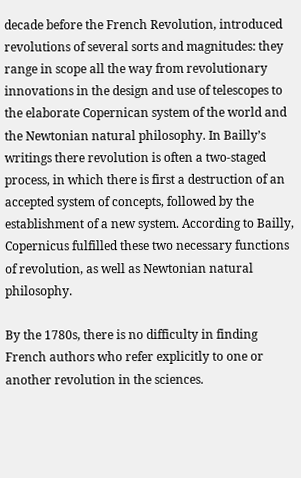decade before the French Revolution, introduced revolutions of several sorts and magnitudes: they range in scope all the way from revolutionary innovations in the design and use of telescopes to the elaborate Copernican system of the world and the Newtonian natural philosophy. In Bailly’s writings there revolution is often a two-staged process, in which there is first a destruction of an accepted system of concepts, followed by the establishment of a new system. According to Bailly, Copernicus fulfilled these two necessary functions of revolution, as well as Newtonian natural philosophy.

By the 1780s, there is no difficulty in finding French authors who refer explicitly to one or another revolution in the sciences.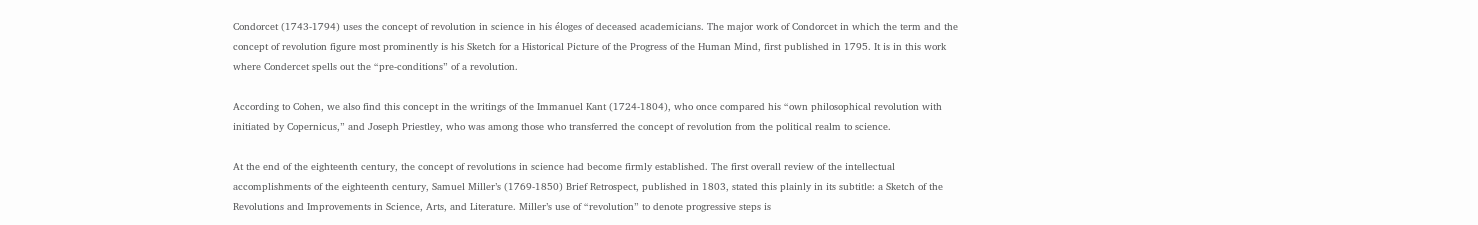Condorcet (1743-1794) uses the concept of revolution in science in his éloges of deceased academicians. The major work of Condorcet in which the term and the concept of revolution figure most prominently is his Sketch for a Historical Picture of the Progress of the Human Mind, first published in 1795. It is in this work where Condercet spells out the “pre-conditions” of a revolution.

According to Cohen, we also find this concept in the writings of the Immanuel Kant (1724-1804), who once compared his “own philosophical revolution with initiated by Copernicus,” and Joseph Priestley, who was among those who transferred the concept of revolution from the political realm to science.

At the end of the eighteenth century, the concept of revolutions in science had become firmly established. The first overall review of the intellectual accomplishments of the eighteenth century, Samuel Miller’s (1769-1850) Brief Retrospect, published in 1803, stated this plainly in its subtitle: a Sketch of the Revolutions and Improvements in Science, Arts, and Literature. Miller’s use of “revolution” to denote progressive steps is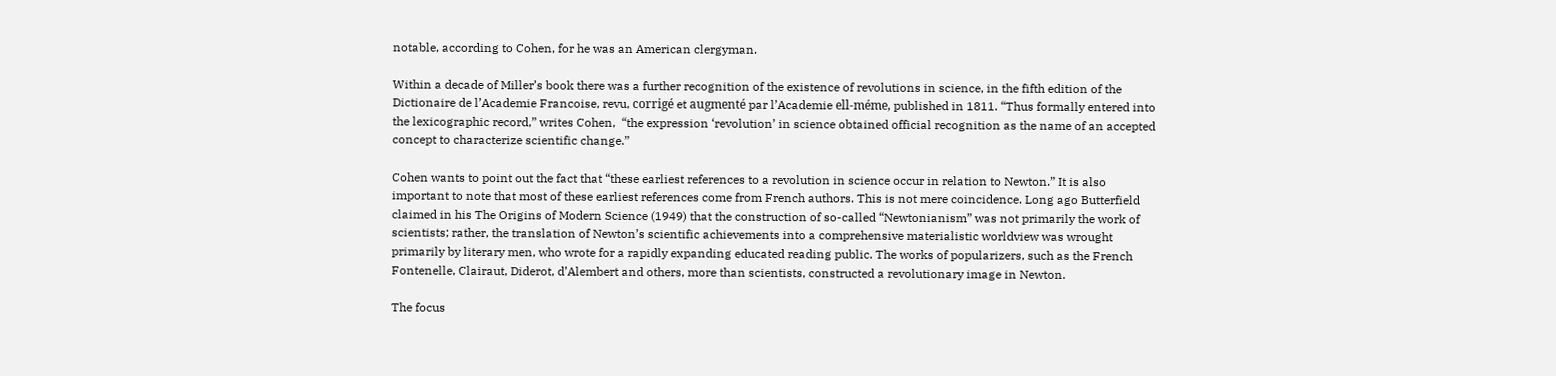notable, according to Cohen, for he was an American clergyman.

Within a decade of Miller’s book there was a further recognition of the existence of revolutions in science, in the fifth edition of the Dictionaire de l’Academie Francoise, revu, corrigé et augmenté par l’Academie ell-méme, published in 1811. “Thus formally entered into the lexicographic record,” writes Cohen,  “the expression ‘revolution’ in science obtained official recognition as the name of an accepted concept to characterize scientific change.”

Cohen wants to point out the fact that “these earliest references to a revolution in science occur in relation to Newton.” It is also important to note that most of these earliest references come from French authors. This is not mere coincidence. Long ago Butterfield claimed in his The Origins of Modern Science (1949) that the construction of so-called “Newtonianism” was not primarily the work of scientists; rather, the translation of Newton’s scientific achievements into a comprehensive materialistic worldview was wrought primarily by literary men, who wrote for a rapidly expanding educated reading public. The works of popularizers, such as the French Fontenelle, Clairaut, Diderot, d’Alembert and others, more than scientists, constructed a revolutionary image in Newton.

The focus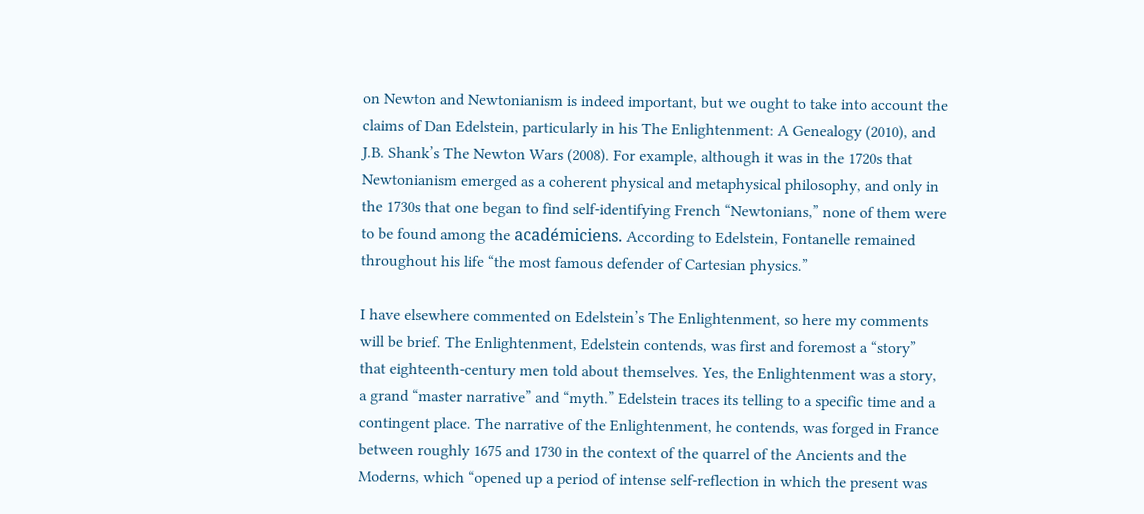on Newton and Newtonianism is indeed important, but we ought to take into account the claims of Dan Edelstein, particularly in his The Enlightenment: A Genealogy (2010), and J.B. Shank’s The Newton Wars (2008). For example, although it was in the 1720s that Newtonianism emerged as a coherent physical and metaphysical philosophy, and only in the 1730s that one began to find self-identifying French “Newtonians,” none of them were to be found among the académiciens. According to Edelstein, Fontanelle remained throughout his life “the most famous defender of Cartesian physics.”

I have elsewhere commented on Edelstein’s The Enlightenment, so here my comments will be brief. The Enlightenment, Edelstein contends, was first and foremost a “story” that eighteenth-century men told about themselves. Yes, the Enlightenment was a story, a grand “master narrative” and “myth.” Edelstein traces its telling to a specific time and a contingent place. The narrative of the Enlightenment, he contends, was forged in France between roughly 1675 and 1730 in the context of the quarrel of the Ancients and the Moderns, which “opened up a period of intense self-reflection in which the present was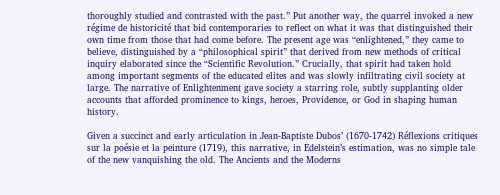thoroughly studied and contrasted with the past.” Put another way, the quarrel invoked a new régime de historicité that bid contemporaries to reflect on what it was that distinguished their own time from those that had come before. The present age was “enlightened,” they came to believe, distinguished by a “philosophical spirit” that derived from new methods of critical inquiry elaborated since the “Scientific Revolution.” Crucially, that spirit had taken hold among important segments of the educated elites and was slowly infiltrating civil society at large. The narrative of Enlightenment gave society a starring role, subtly supplanting older accounts that afforded prominence to kings, heroes, Providence, or God in shaping human history.

Given a succinct and early articulation in Jean-Baptiste Dubos’ (1670-1742) Réflexions critiques sur la poésie et la peinture (1719), this narrative, in Edelstein’s estimation, was no simple tale of the new vanquishing the old. The Ancients and the Moderns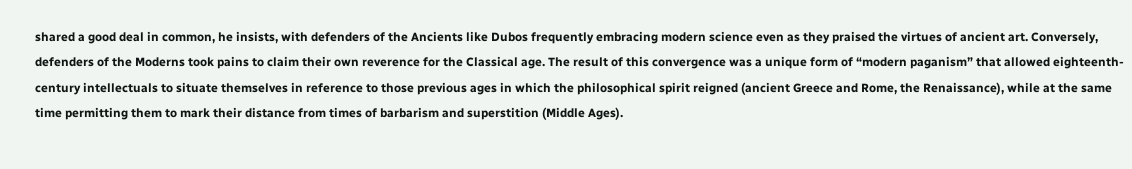shared a good deal in common, he insists, with defenders of the Ancients like Dubos frequently embracing modern science even as they praised the virtues of ancient art. Conversely, defenders of the Moderns took pains to claim their own reverence for the Classical age. The result of this convergence was a unique form of “modern paganism” that allowed eighteenth-century intellectuals to situate themselves in reference to those previous ages in which the philosophical spirit reigned (ancient Greece and Rome, the Renaissance), while at the same time permitting them to mark their distance from times of barbarism and superstition (Middle Ages).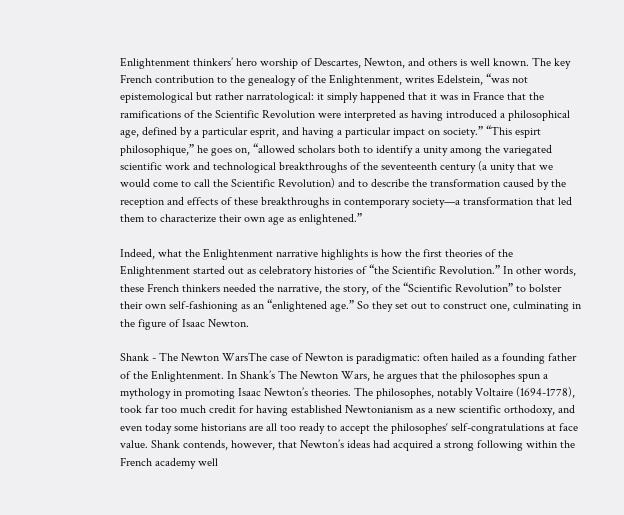Enlightenment thinkers’ hero worship of Descartes, Newton, and others is well known. The key French contribution to the genealogy of the Enlightenment, writes Edelstein, “was not epistemological but rather narratological: it simply happened that it was in France that the ramifications of the Scientific Revolution were interpreted as having introduced a philosophical age, defined by a particular esprit, and having a particular impact on society.” “This espirt philosophique,” he goes on, “allowed scholars both to identify a unity among the variegated scientific work and technological breakthroughs of the seventeenth century (a unity that we would come to call the Scientific Revolution) and to describe the transformation caused by the reception and effects of these breakthroughs in contemporary society—a transformation that led them to characterize their own age as enlightened.”

Indeed, what the Enlightenment narrative highlights is how the first theories of the Enlightenment started out as celebratory histories of “the Scientific Revolution.” In other words, these French thinkers needed the narrative, the story, of the “Scientific Revolution” to bolster their own self-fashioning as an “enlightened age.” So they set out to construct one, culminating in the figure of Isaac Newton.

Shank - The Newton WarsThe case of Newton is paradigmatic: often hailed as a founding father of the Enlightenment. In Shank’s The Newton Wars, he argues that the philosophes spun a mythology in promoting Isaac Newton’s theories. The philosophes, notably Voltaire (1694-1778), took far too much credit for having established Newtonianism as a new scientific orthodoxy, and even today some historians are all too ready to accept the philosophes‘ self-congratulations at face value. Shank contends, however, that Newton’s ideas had acquired a strong following within the French academy well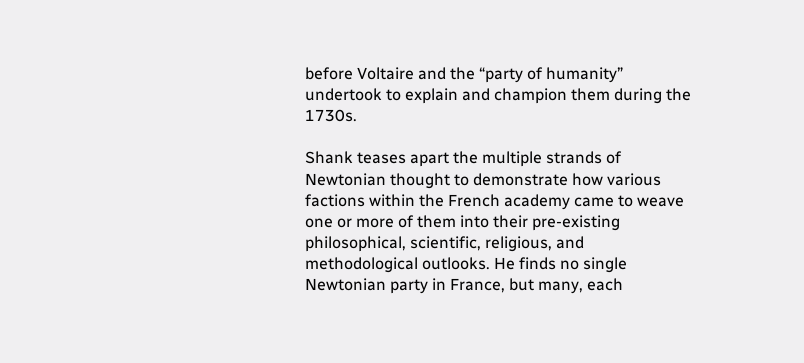before Voltaire and the “party of humanity” undertook to explain and champion them during the 1730s.

Shank teases apart the multiple strands of Newtonian thought to demonstrate how various factions within the French academy came to weave one or more of them into their pre-existing philosophical, scientific, religious, and methodological outlooks. He finds no single Newtonian party in France, but many, each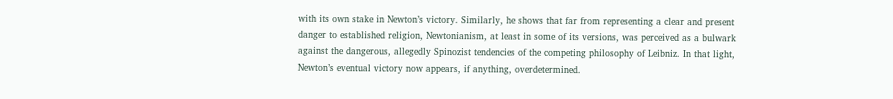with its own stake in Newton’s victory. Similarly, he shows that far from representing a clear and present danger to established religion, Newtonianism, at least in some of its versions, was perceived as a bulwark against the dangerous, allegedly Spinozist tendencies of the competing philosophy of Leibniz. In that light, Newton’s eventual victory now appears, if anything, overdetermined.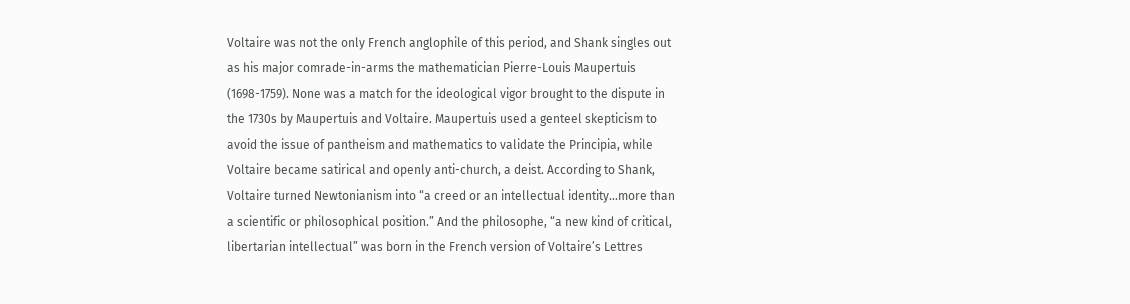Voltaire was not the only French anglophile of this period, and Shank singles out as his major comrade-in-arms the mathematician Pierre-Louis Maupertuis (1698-1759). None was a match for the ideological vigor brought to the dispute in the 1730s by Maupertuis and Voltaire. Maupertuis used a genteel skepticism to avoid the issue of pantheism and mathematics to validate the Principia, while Voltaire became satirical and openly anti-church, a deist. According to Shank, Voltaire turned Newtonianism into “a creed or an intellectual identity…more than a scientific or philosophical position.” And the philosophe, “a new kind of critical, libertarian intellectual” was born in the French version of Voltaire’s Lettres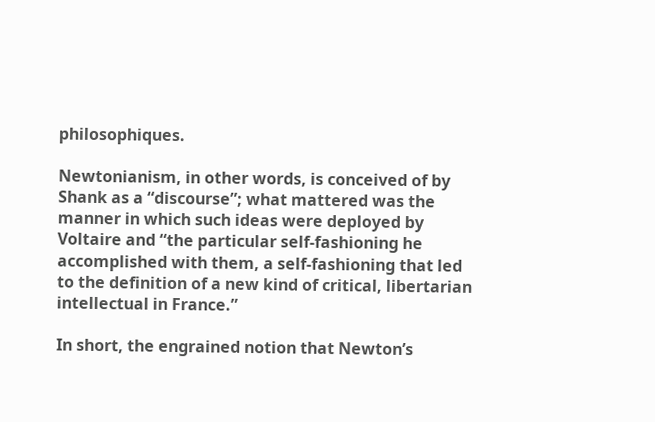philosophiques.

Newtonianism, in other words, is conceived of by Shank as a “discourse”; what mattered was the manner in which such ideas were deployed by Voltaire and “the particular self-fashioning he accomplished with them, a self-fashioning that led to the definition of a new kind of critical, libertarian intellectual in France.”

In short, the engrained notion that Newton’s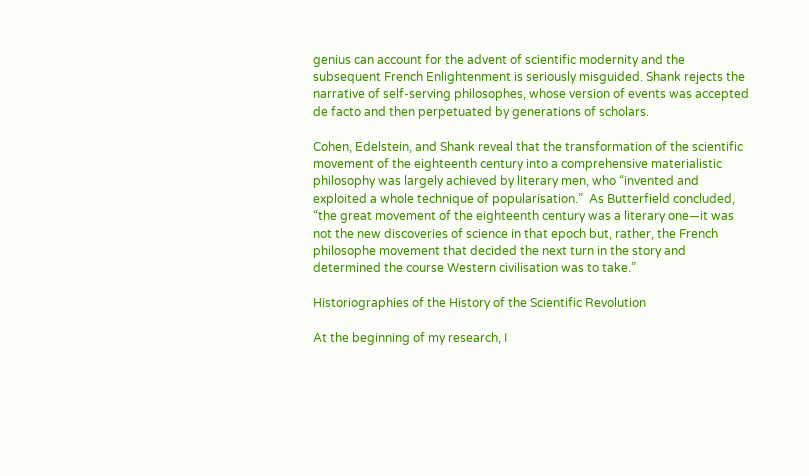genius can account for the advent of scientific modernity and the subsequent French Enlightenment is seriously misguided. Shank rejects the narrative of self-serving philosophes, whose version of events was accepted de facto and then perpetuated by generations of scholars.

Cohen, Edelstein, and Shank reveal that the transformation of the scientific movement of the eighteenth century into a comprehensive materialistic philosophy was largely achieved by literary men, who “invented and exploited a whole technique of popularisation.”  As Butterfield concluded, “the great movement of the eighteenth century was a literary one—it was not the new discoveries of science in that epoch but, rather, the French philosophe movement that decided the next turn in the story and determined the course Western civilisation was to take.”

Historiographies of the History of the Scientific Revolution

At the beginning of my research, I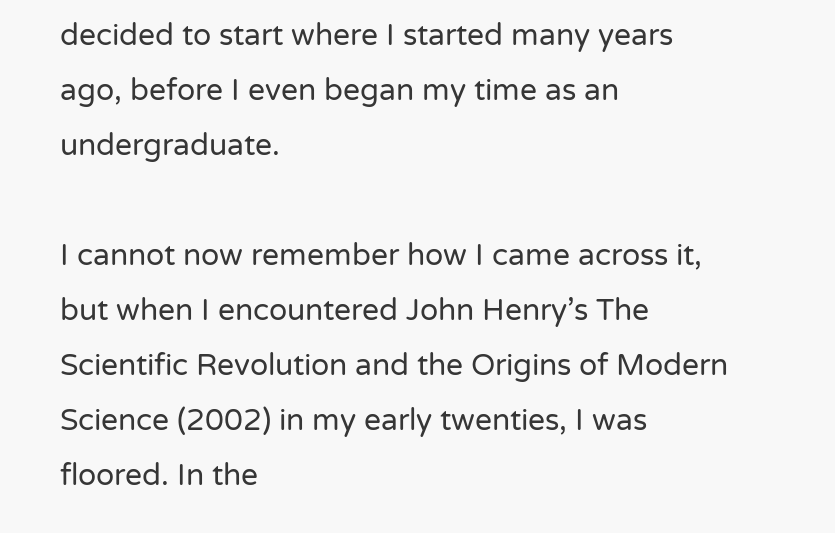decided to start where I started many years ago, before I even began my time as an undergraduate.

I cannot now remember how I came across it, but when I encountered John Henry’s The Scientific Revolution and the Origins of Modern Science (2002) in my early twenties, I was floored. In the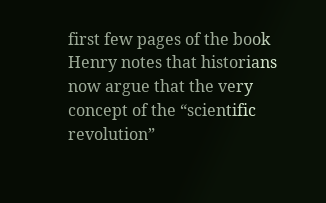first few pages of the book Henry notes that historians now argue that the very concept of the “scientific revolution”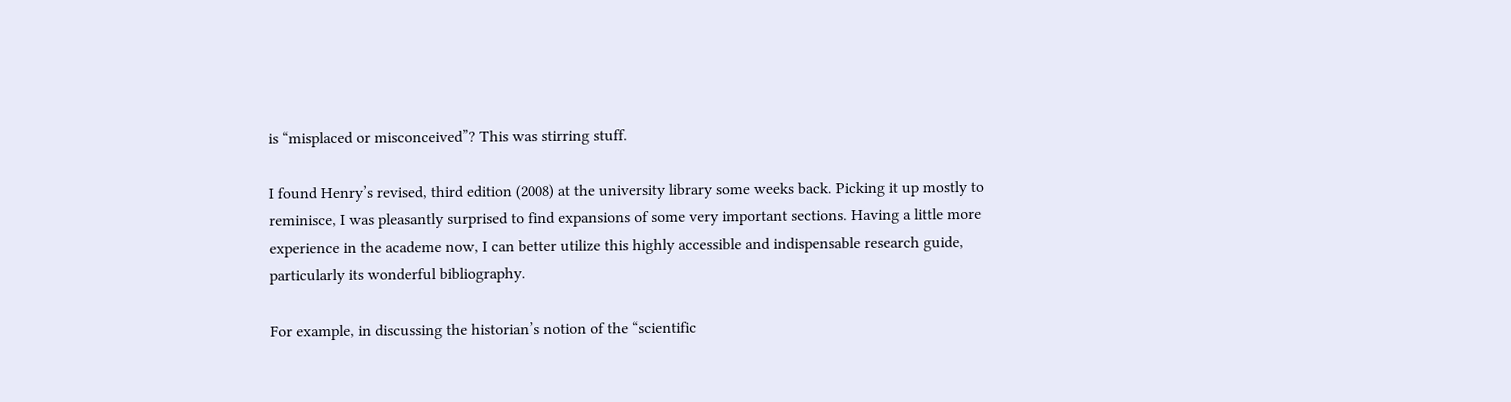is “misplaced or misconceived”? This was stirring stuff.

I found Henry’s revised, third edition (2008) at the university library some weeks back. Picking it up mostly to reminisce, I was pleasantly surprised to find expansions of some very important sections. Having a little more experience in the academe now, I can better utilize this highly accessible and indispensable research guide, particularly its wonderful bibliography.

For example, in discussing the historian’s notion of the “scientific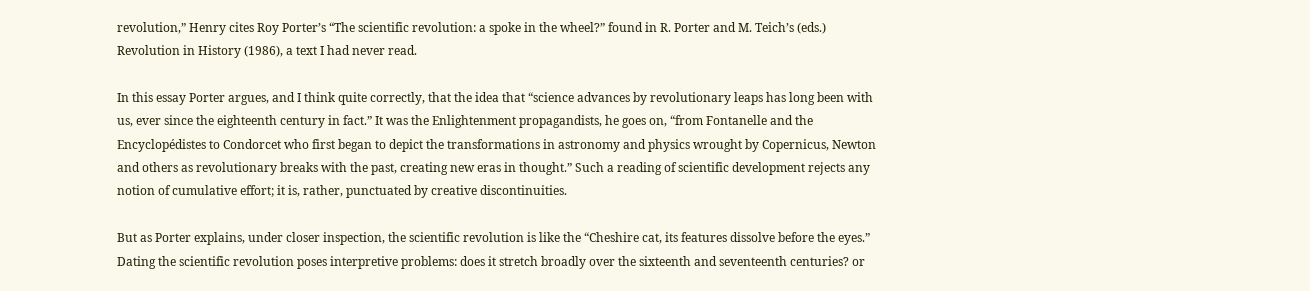revolution,” Henry cites Roy Porter’s “The scientific revolution: a spoke in the wheel?” found in R. Porter and M. Teich’s (eds.) Revolution in History (1986), a text I had never read.

In this essay Porter argues, and I think quite correctly, that the idea that “science advances by revolutionary leaps has long been with us, ever since the eighteenth century in fact.” It was the Enlightenment propagandists, he goes on, “from Fontanelle and the Encyclopédistes to Condorcet who first began to depict the transformations in astronomy and physics wrought by Copernicus, Newton and others as revolutionary breaks with the past, creating new eras in thought.” Such a reading of scientific development rejects any notion of cumulative effort; it is, rather, punctuated by creative discontinuities.

But as Porter explains, under closer inspection, the scientific revolution is like the “Cheshire cat, its features dissolve before the eyes.” Dating the scientific revolution poses interpretive problems: does it stretch broadly over the sixteenth and seventeenth centuries? or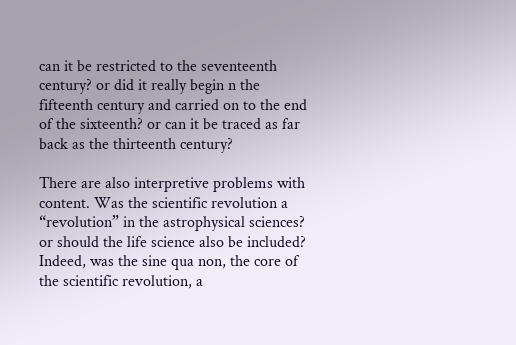can it be restricted to the seventeenth century? or did it really begin n the fifteenth century and carried on to the end of the sixteenth? or can it be traced as far back as the thirteenth century?

There are also interpretive problems with content. Was the scientific revolution a “revolution” in the astrophysical sciences? or should the life science also be included? Indeed, was the sine qua non, the core of the scientific revolution, a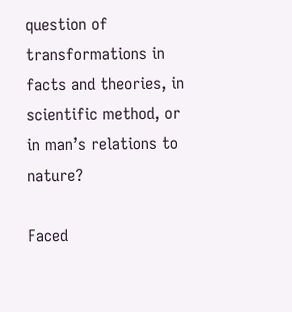question of transformations in facts and theories, in scientific method, or in man’s relations to nature?

Faced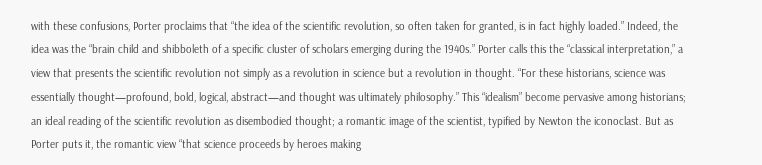with these confusions, Porter proclaims that “the idea of the scientific revolution, so often taken for granted, is in fact highly loaded.” Indeed, the idea was the “brain child and shibboleth of a specific cluster of scholars emerging during the 1940s.” Porter calls this the “classical interpretation,” a view that presents the scientific revolution not simply as a revolution in science but a revolution in thought. “For these historians, science was essentially thought—profound, bold, logical, abstract—and thought was ultimately philosophy.” This “idealism” become pervasive among historians; an ideal reading of the scientific revolution as disembodied thought; a romantic image of the scientist, typified by Newton the iconoclast. But as Porter puts it, the romantic view “that science proceeds by heroes making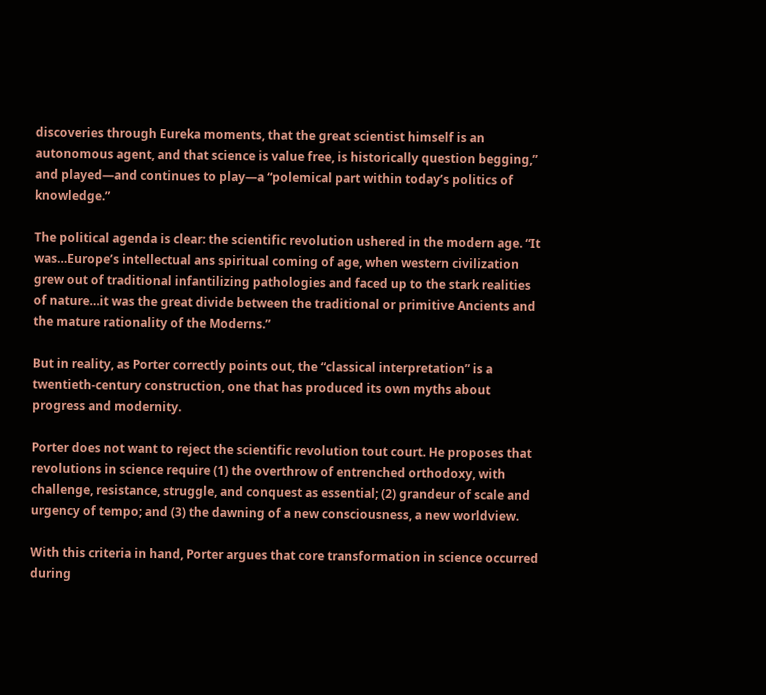discoveries through Eureka moments, that the great scientist himself is an autonomous agent, and that science is value free, is historically question begging,” and played—and continues to play—a “polemical part within today’s politics of knowledge.”

The political agenda is clear: the scientific revolution ushered in the modern age. “It was…Europe’s intellectual ans spiritual coming of age, when western civilization grew out of traditional infantilizing pathologies and faced up to the stark realities of nature…it was the great divide between the traditional or primitive Ancients and the mature rationality of the Moderns.”

But in reality, as Porter correctly points out, the “classical interpretation” is a twentieth-century construction, one that has produced its own myths about progress and modernity.

Porter does not want to reject the scientific revolution tout court. He proposes that revolutions in science require (1) the overthrow of entrenched orthodoxy, with challenge, resistance, struggle, and conquest as essential; (2) grandeur of scale and urgency of tempo; and (3) the dawning of a new consciousness, a new worldview.

With this criteria in hand, Porter argues that core transformation in science occurred during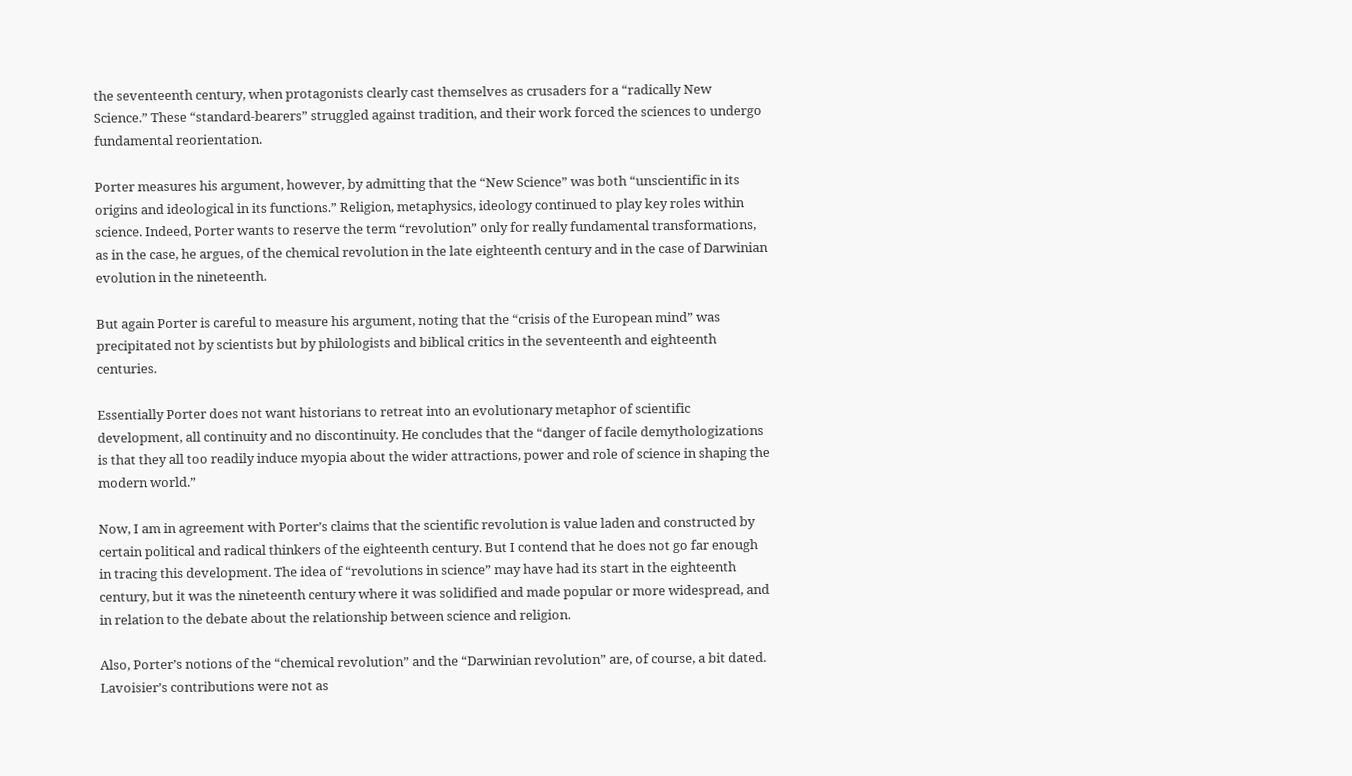the seventeenth century, when protagonists clearly cast themselves as crusaders for a “radically New Science.” These “standard-bearers” struggled against tradition, and their work forced the sciences to undergo fundamental reorientation.

Porter measures his argument, however, by admitting that the “New Science” was both “unscientific in its origins and ideological in its functions.” Religion, metaphysics, ideology continued to play key roles within science. Indeed, Porter wants to reserve the term “revolution” only for really fundamental transformations, as in the case, he argues, of the chemical revolution in the late eighteenth century and in the case of Darwinian evolution in the nineteenth.

But again Porter is careful to measure his argument, noting that the “crisis of the European mind” was precipitated not by scientists but by philologists and biblical critics in the seventeenth and eighteenth centuries.

Essentially Porter does not want historians to retreat into an evolutionary metaphor of scientific development, all continuity and no discontinuity. He concludes that the “danger of facile demythologizations is that they all too readily induce myopia about the wider attractions, power and role of science in shaping the modern world.”

Now, I am in agreement with Porter’s claims that the scientific revolution is value laden and constructed by certain political and radical thinkers of the eighteenth century. But I contend that he does not go far enough in tracing this development. The idea of “revolutions in science” may have had its start in the eighteenth century, but it was the nineteenth century where it was solidified and made popular or more widespread, and in relation to the debate about the relationship between science and religion.

Also, Porter’s notions of the “chemical revolution” and the “Darwinian revolution” are, of course, a bit dated. Lavoisier’s contributions were not as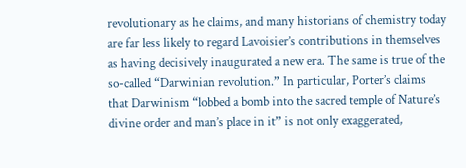revolutionary as he claims, and many historians of chemistry today are far less likely to regard Lavoisier’s contributions in themselves as having decisively inaugurated a new era. The same is true of the so-called “Darwinian revolution.” In particular, Porter’s claims that Darwinism “lobbed a bomb into the sacred temple of Nature’s divine order and man’s place in it” is not only exaggerated,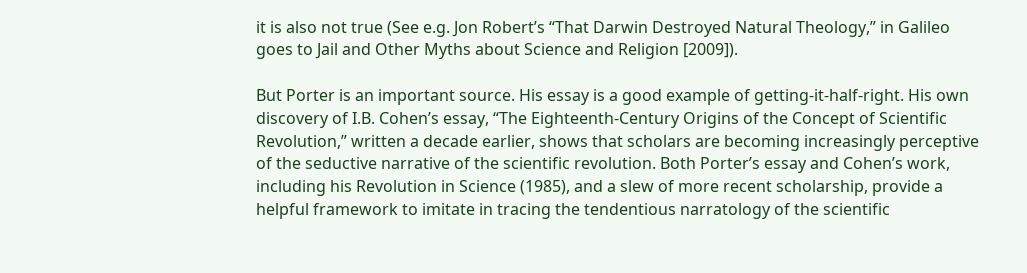it is also not true (See e.g. Jon Robert’s “That Darwin Destroyed Natural Theology,” in Galileo goes to Jail and Other Myths about Science and Religion [2009]).

But Porter is an important source. His essay is a good example of getting-it-half-right. His own discovery of I.B. Cohen’s essay, “The Eighteenth-Century Origins of the Concept of Scientific Revolution,” written a decade earlier, shows that scholars are becoming increasingly perceptive of the seductive narrative of the scientific revolution. Both Porter’s essay and Cohen’s work, including his Revolution in Science (1985), and a slew of more recent scholarship, provide a helpful framework to imitate in tracing the tendentious narratology of the scientific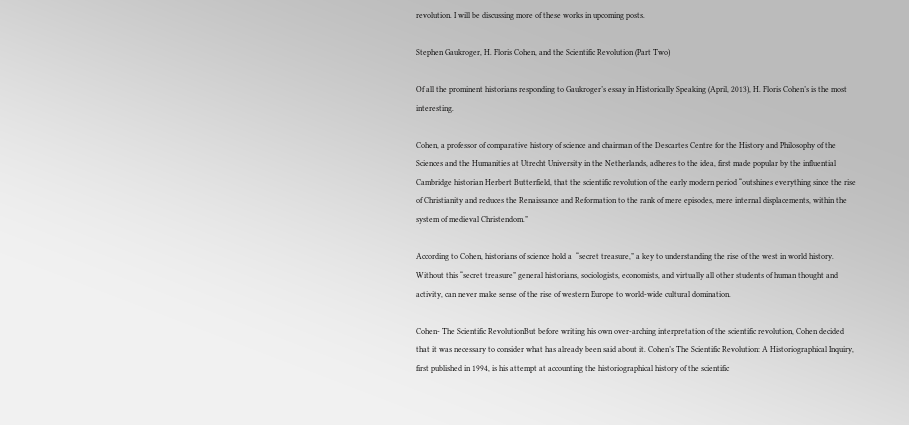revolution. I will be discussing more of these works in upcoming posts.

Stephen Gaukroger, H. Floris Cohen, and the Scientific Revolution (Part Two)

Of all the prominent historians responding to Gaukroger’s essay in Historically Speaking (April, 2013), H. Floris Cohen’s is the most interesting.

Cohen, a professor of comparative history of science and chairman of the Descartes Centre for the History and Philosophy of the Sciences and the Humanities at Utrecht University in the Netherlands, adheres to the idea, first made popular by the influential Cambridge historian Herbert Butterfield, that the scientific revolution of the early modern period “outshines everything since the rise of Christianity and reduces the Renaissance and Reformation to the rank of mere episodes, mere internal displacements, within the system of medieval Christendom.”

According to Cohen, historians of science hold a  “secret treasure,” a key to understanding the rise of the west in world history. Without this “secret treasure” general historians, sociologists, economists, and virtually all other students of human thought and activity, can never make sense of the rise of western Europe to world-wide cultural domination.

Cohen- The Scientific RevolutionBut before writing his own over-arching interpretation of the scientific revolution, Cohen decided that it was necessary to consider what has already been said about it. Cohen’s The Scientific Revolution: A Historiographical Inquiry, first published in 1994, is his attempt at accounting the historiographical history of the scientific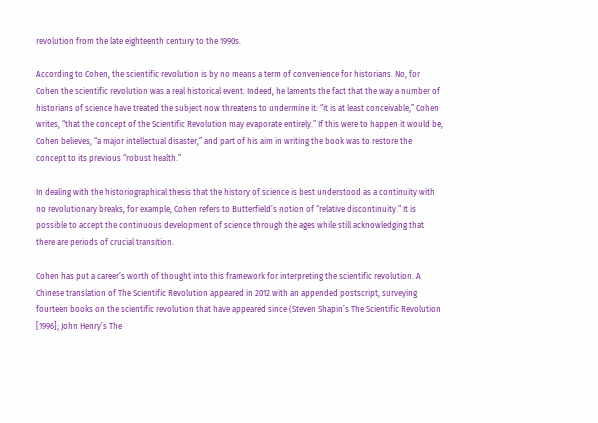revolution from the late eighteenth century to the 1990s.

According to Cohen, the scientific revolution is by no means a term of convenience for historians. No, for Cohen the scientific revolution was a real historical event. Indeed, he laments the fact that the way a number of historians of science have treated the subject now threatens to undermine it: “it is at least conceivable,” Cohen writes, “that the concept of the Scientific Revolution may evaporate entirely.” If this were to happen it would be, Cohen believes, “a major intellectual disaster,” and part of his aim in writing the book was to restore the concept to its previous “robust health.”

In dealing with the historiographical thesis that the history of science is best understood as a continuity with no revolutionary breaks, for example, Cohen refers to Butterfield’s notion of “relative discontinuity.” It is possible to accept the continuous development of science through the ages while still acknowledging that there are periods of crucial transition.

Cohen has put a career’s worth of thought into this framework for interpreting the scientific revolution. A Chinese translation of The Scientific Revolution appeared in 2012 with an appended postscript, surveying fourteen books on the scientific revolution that have appeared since (Steven Shapin’s The Scientific Revolution [1996]; John Henry’s The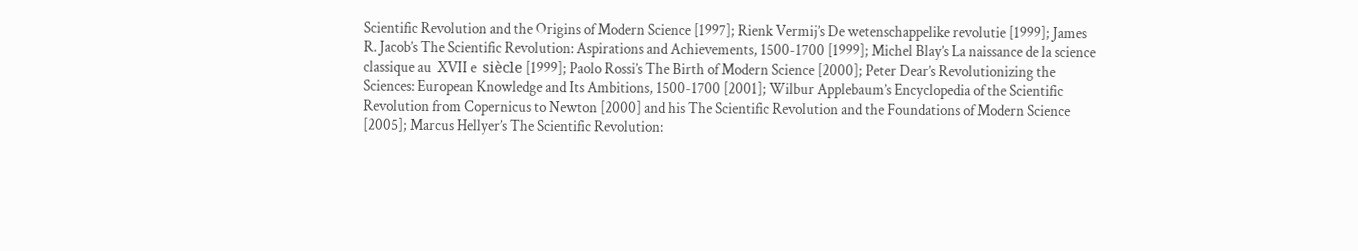Scientific Revolution and the Origins of Modern Science [1997]; Rienk Vermij’s De wetenschappelike revolutie [1999]; James R. Jacob’s The Scientific Revolution: Aspirations and Achievements, 1500-1700 [1999]; Michel Blay’s La naissance de la science classique au  XVII e  siècle [1999]; Paolo Rossi’s The Birth of Modern Science [2000]; Peter Dear’s Revolutionizing the Sciences: European Knowledge and Its Ambitions, 1500-1700 [2001]; Wilbur Applebaum’s Encyclopedia of the Scientific Revolution from Copernicus to Newton [2000] and his The Scientific Revolution and the Foundations of Modern Science [2005]; Marcus Hellyer’s The Scientific Revolution: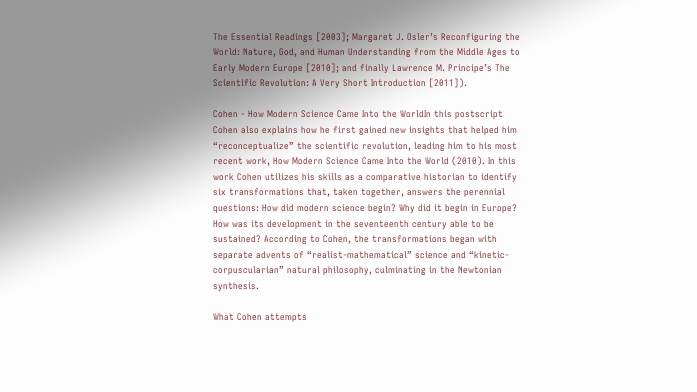The Essential Readings [2003]; Margaret J. Osler’s Reconfiguring the World: Nature, God, and Human Understanding from the Middle Ages to Early Modern Europe [2010]; and finally Lawrence M. Principe’s The Scientific Revolution: A Very Short Introduction [2011]).

Cohen - How Modern Science Came Into the WorldIn this postscript Cohen also explains how he first gained new insights that helped him “reconceptualize” the scientific revolution, leading him to his most recent work, How Modern Science Came Into the World (2010). In this work Cohen utilizes his skills as a comparative historian to identify six transformations that, taken together, answers the perennial questions: How did modern science begin? Why did it begin in Europe? How was its development in the seventeenth century able to be sustained? According to Cohen, the transformations began with separate advents of “realist-mathematical” science and “kinetic-corpuscularian” natural philosophy, culminating in the Newtonian synthesis.

What Cohen attempts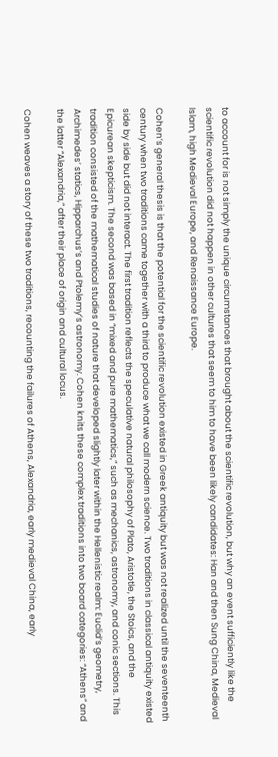to account for is not simply the unique circumstances that brought about the scientific revolution, but why an event sufficiently like the scientific revolution did not happen in other cultures that seem to him to have been likely candidates: Han and then Sung China, Medieval Islam, high Medieval Europe, and Renaissance Europe.

Cohen’s general thesis is that the potential for the scientific revolution existed in Greek antiquity but was not realized until the seventeenth century when two traditions came together with a third to produce what we call modern science. Two traditions in classical antiquity existed side by side but did not interact. The first tradition reflects the speculative natural philosophy of Plato, Aristotle, the Stoics, and the Epicurean skepticism. The second was based in “mixed and pure mathematics,” such as mechanics, astronomy, and conic sections. This tradition consisted of the mathematical studies of nature that developed slightly later within the Hellenistic realm: Euclid’s geometry, Archimedes’ statics, Hipparchus’s and Ptolemy’s astronomy. Cohen knits these complex traditions into two board categories: “Athens” and the latter “Alexandria,” after their place of origin and cultural locus.

Cohen weaves a story of these two traditions, recounting the failures of Athens, Alexandria, early medieval China, early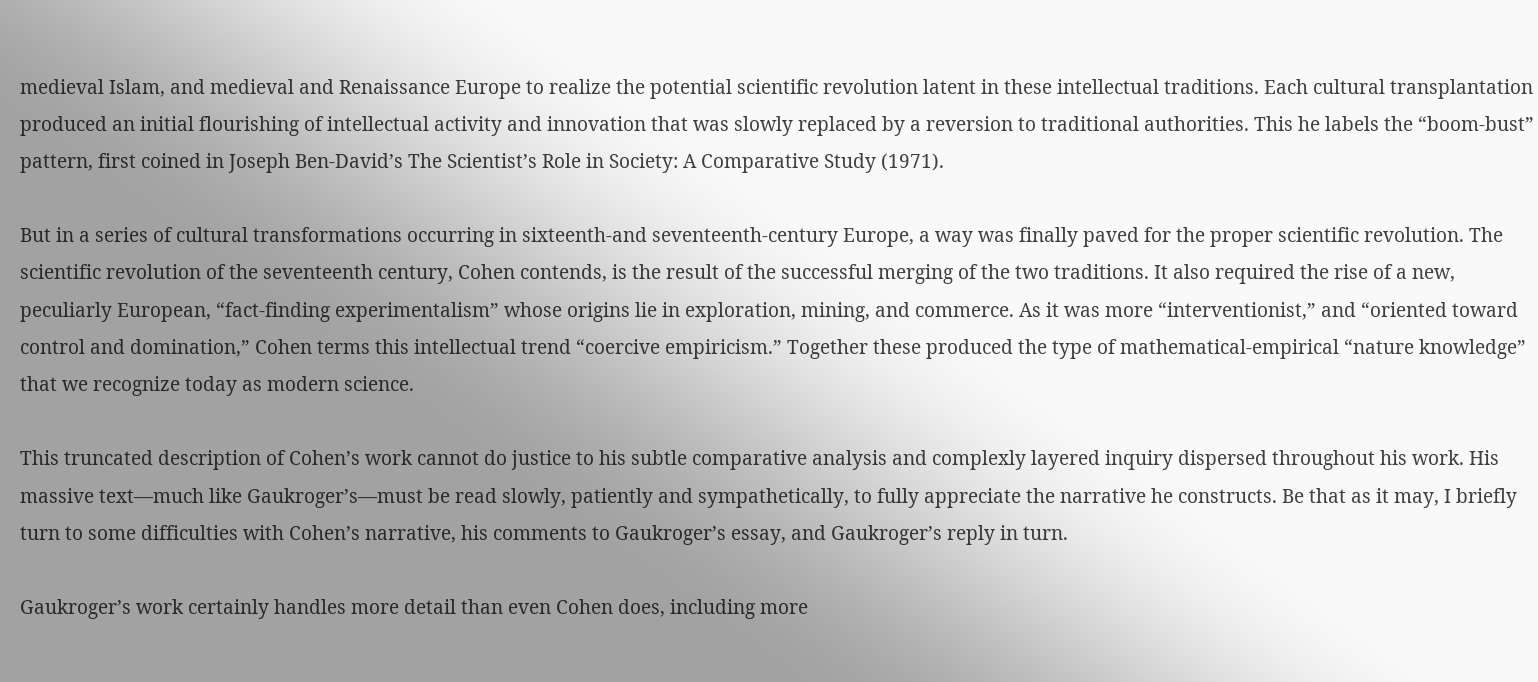medieval Islam, and medieval and Renaissance Europe to realize the potential scientific revolution latent in these intellectual traditions. Each cultural transplantation produced an initial flourishing of intellectual activity and innovation that was slowly replaced by a reversion to traditional authorities. This he labels the “boom-bust” pattern, first coined in Joseph Ben-David’s The Scientist’s Role in Society: A Comparative Study (1971).

But in a series of cultural transformations occurring in sixteenth-and seventeenth-century Europe, a way was finally paved for the proper scientific revolution. The scientific revolution of the seventeenth century, Cohen contends, is the result of the successful merging of the two traditions. It also required the rise of a new, peculiarly European, “fact-finding experimentalism” whose origins lie in exploration, mining, and commerce. As it was more “interventionist,” and “oriented toward control and domination,” Cohen terms this intellectual trend “coercive empiricism.” Together these produced the type of mathematical-empirical “nature knowledge” that we recognize today as modern science.

This truncated description of Cohen’s work cannot do justice to his subtle comparative analysis and complexly layered inquiry dispersed throughout his work. His massive text—much like Gaukroger’s—must be read slowly, patiently and sympathetically, to fully appreciate the narrative he constructs. Be that as it may, I briefly turn to some difficulties with Cohen’s narrative, his comments to Gaukroger’s essay, and Gaukroger’s reply in turn.

Gaukroger’s work certainly handles more detail than even Cohen does, including more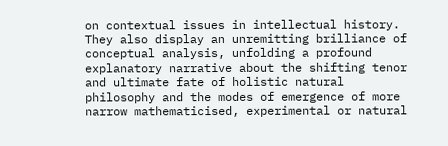on contextual issues in intellectual history. They also display an unremitting brilliance of conceptual analysis, unfolding a profound explanatory narrative about the shifting tenor and ultimate fate of holistic natural philosophy and the modes of emergence of more narrow mathematicised, experimental or natural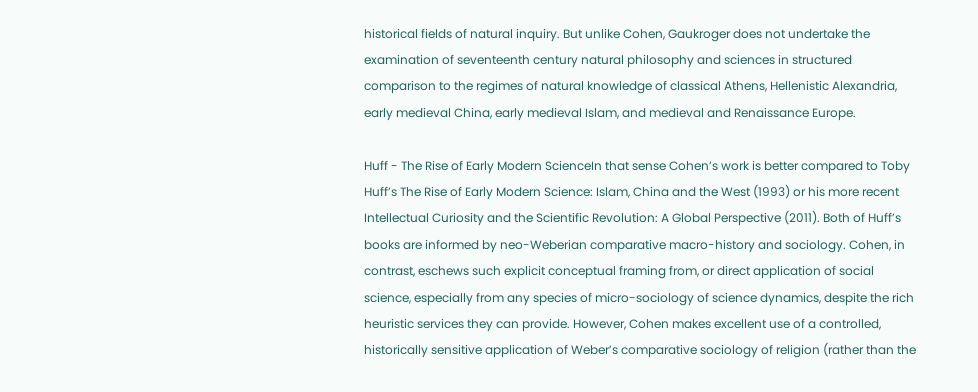historical fields of natural inquiry. But unlike Cohen, Gaukroger does not undertake the examination of seventeenth century natural philosophy and sciences in structured comparison to the regimes of natural knowledge of classical Athens, Hellenistic Alexandria, early medieval China, early medieval Islam, and medieval and Renaissance Europe.

Huff - The Rise of Early Modern ScienceIn that sense Cohen’s work is better compared to Toby Huff’s The Rise of Early Modern Science: Islam, China and the West (1993) or his more recent Intellectual Curiosity and the Scientific Revolution: A Global Perspective (2011). Both of Huff’s books are informed by neo-Weberian comparative macro-history and sociology. Cohen, in contrast, eschews such explicit conceptual framing from, or direct application of social science, especially from any species of micro-sociology of science dynamics, despite the rich heuristic services they can provide. However, Cohen makes excellent use of a controlled, historically sensitive application of Weber’s comparative sociology of religion (rather than the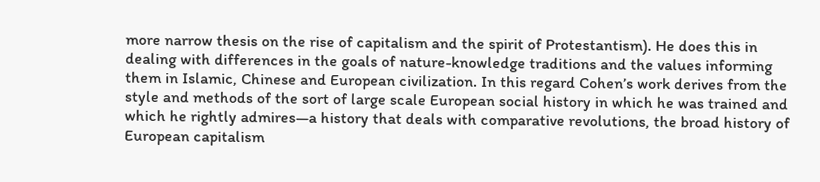more narrow thesis on the rise of capitalism and the spirit of Protestantism). He does this in dealing with differences in the goals of nature-knowledge traditions and the values informing them in Islamic, Chinese and European civilization. In this regard Cohen’s work derives from the style and methods of the sort of large scale European social history in which he was trained and which he rightly admires—a history that deals with comparative revolutions, the broad history of European capitalism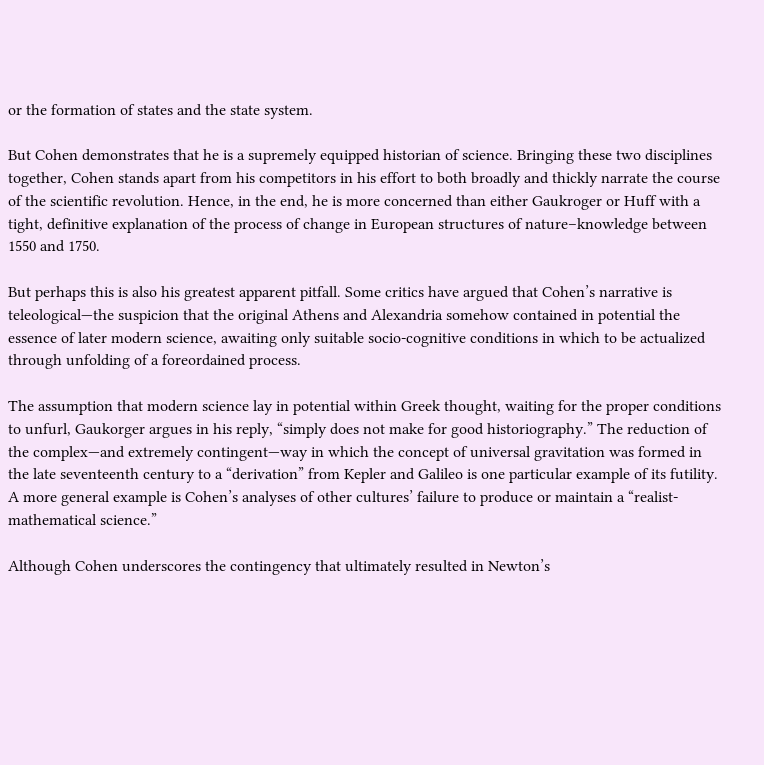or the formation of states and the state system.

But Cohen demonstrates that he is a supremely equipped historian of science. Bringing these two disciplines together, Cohen stands apart from his competitors in his effort to both broadly and thickly narrate the course of the scientific revolution. Hence, in the end, he is more concerned than either Gaukroger or Huff with a tight, definitive explanation of the process of change in European structures of nature–knowledge between 1550 and 1750.

But perhaps this is also his greatest apparent pitfall. Some critics have argued that Cohen’s narrative is teleological—the suspicion that the original Athens and Alexandria somehow contained in potential the essence of later modern science, awaiting only suitable socio-cognitive conditions in which to be actualized through unfolding of a foreordained process.

The assumption that modern science lay in potential within Greek thought, waiting for the proper conditions to unfurl, Gaukorger argues in his reply, “simply does not make for good historiography.” The reduction of the complex—and extremely contingent—way in which the concept of universal gravitation was formed in the late seventeenth century to a “derivation” from Kepler and Galileo is one particular example of its futility. A more general example is Cohen’s analyses of other cultures’ failure to produce or maintain a “realist-mathematical science.”

Although Cohen underscores the contingency that ultimately resulted in Newton’s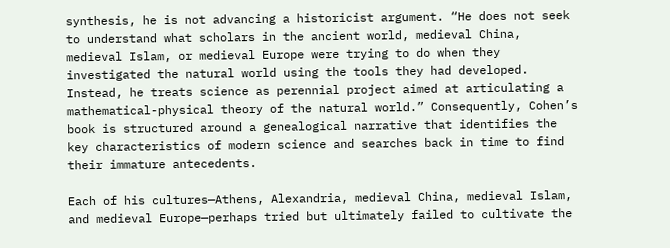synthesis, he is not advancing a historicist argument. “He does not seek to understand what scholars in the ancient world, medieval China, medieval Islam, or medieval Europe were trying to do when they investigated the natural world using the tools they had developed. Instead, he treats science as perennial project aimed at articulating a mathematical-physical theory of the natural world.” Consequently, Cohen’s book is structured around a genealogical narrative that identifies the key characteristics of modern science and searches back in time to find their immature antecedents.

Each of his cultures—Athens, Alexandria, medieval China, medieval Islam, and medieval Europe—perhaps tried but ultimately failed to cultivate the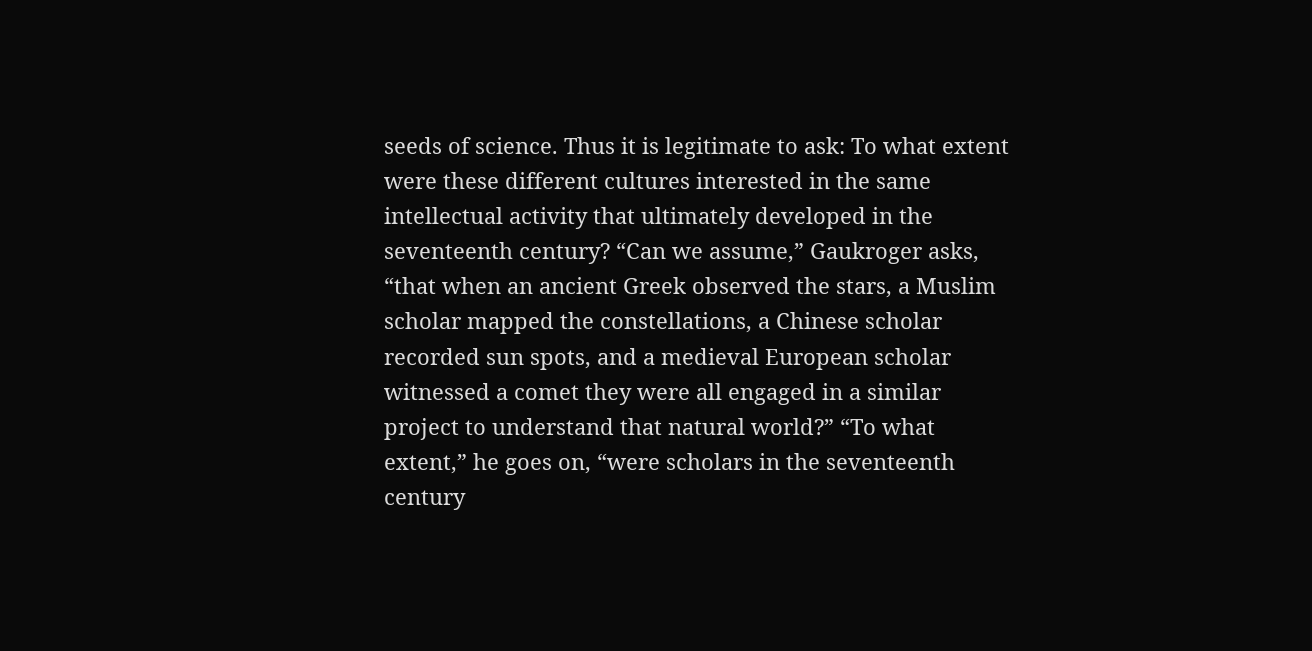seeds of science. Thus it is legitimate to ask: To what extent were these different cultures interested in the same intellectual activity that ultimately developed in the seventeenth century? “Can we assume,” Gaukroger asks, “that when an ancient Greek observed the stars, a Muslim scholar mapped the constellations, a Chinese scholar recorded sun spots, and a medieval European scholar witnessed a comet they were all engaged in a similar project to understand that natural world?” “To what extent,” he goes on, “were scholars in the seventeenth century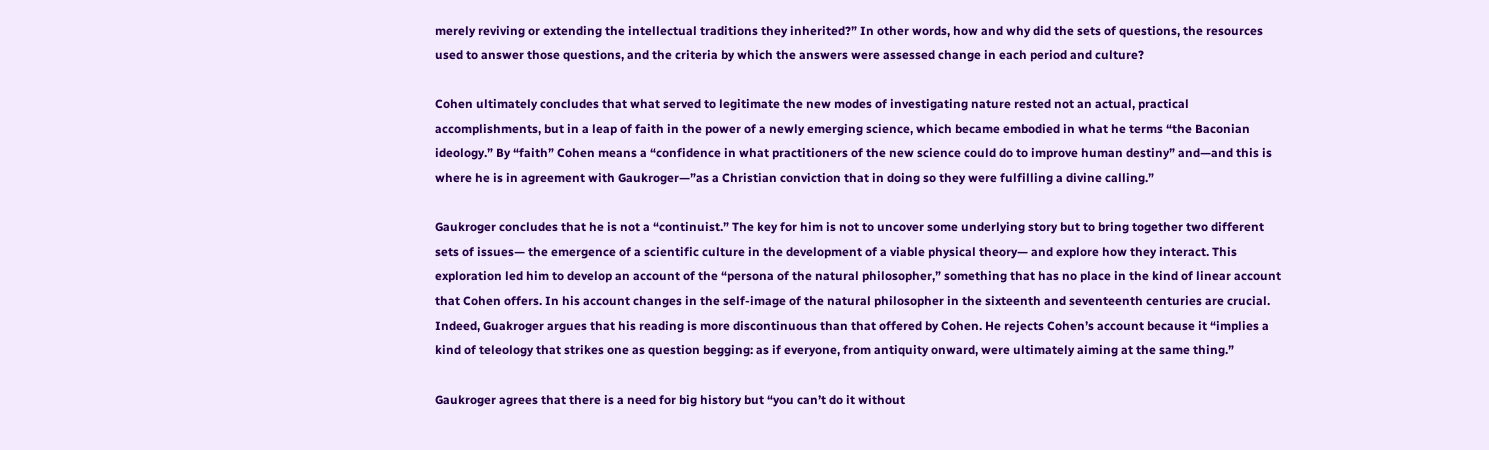merely reviving or extending the intellectual traditions they inherited?” In other words, how and why did the sets of questions, the resources used to answer those questions, and the criteria by which the answers were assessed change in each period and culture?

Cohen ultimately concludes that what served to legitimate the new modes of investigating nature rested not an actual, practical accomplishments, but in a leap of faith in the power of a newly emerging science, which became embodied in what he terms “the Baconian ideology.” By “faith” Cohen means a “confidence in what practitioners of the new science could do to improve human destiny” and—and this is where he is in agreement with Gaukroger—”as a Christian conviction that in doing so they were fulfilling a divine calling.”

Gaukroger concludes that he is not a “continuist.” The key for him is not to uncover some underlying story but to bring together two different sets of issues— the emergence of a scientific culture in the development of a viable physical theory— and explore how they interact. This exploration led him to develop an account of the “persona of the natural philosopher,” something that has no place in the kind of linear account that Cohen offers. In his account changes in the self-image of the natural philosopher in the sixteenth and seventeenth centuries are crucial. Indeed, Guakroger argues that his reading is more discontinuous than that offered by Cohen. He rejects Cohen’s account because it “implies a kind of teleology that strikes one as question begging: as if everyone, from antiquity onward, were ultimately aiming at the same thing.”

Gaukroger agrees that there is a need for big history but “you can’t do it without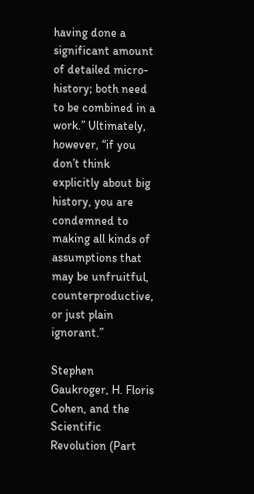having done a significant amount of detailed micro-history; both need to be combined in a work.” Ultimately, however, “if you don’t think explicitly about big history, you are condemned to making all kinds of assumptions that may be unfruitful, counterproductive, or just plain ignorant.”

Stephen Gaukroger, H. Floris Cohen, and the Scientific Revolution (Part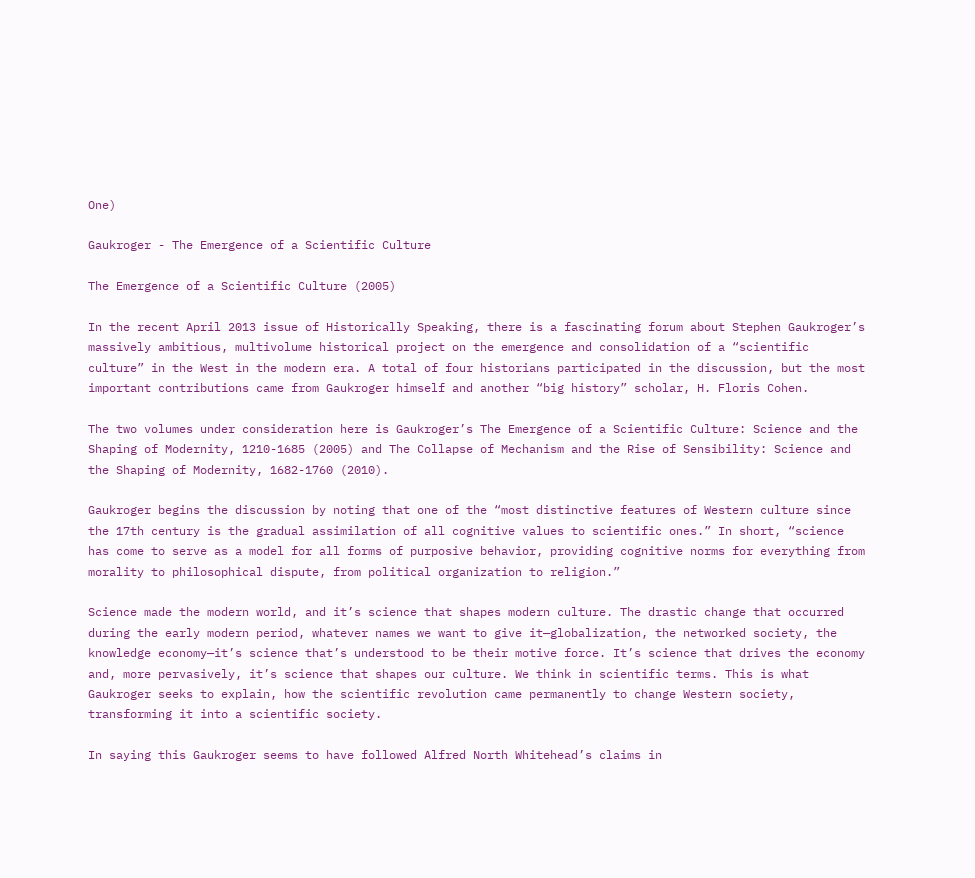One)

Gaukroger - The Emergence of a Scientific Culture

The Emergence of a Scientific Culture (2005)

In the recent April 2013 issue of Historically Speaking, there is a fascinating forum about Stephen Gaukroger’s massively ambitious, multivolume historical project on the emergence and consolidation of a “scientific culture” in the West in the modern era. A total of four historians participated in the discussion, but the most important contributions came from Gaukroger himself and another “big history” scholar, H. Floris Cohen.

The two volumes under consideration here is Gaukroger’s The Emergence of a Scientific Culture: Science and the Shaping of Modernity, 1210-1685 (2005) and The Collapse of Mechanism and the Rise of Sensibility: Science and the Shaping of Modernity, 1682-1760 (2010).

Gaukroger begins the discussion by noting that one of the “most distinctive features of Western culture since the 17th century is the gradual assimilation of all cognitive values to scientific ones.” In short, “science has come to serve as a model for all forms of purposive behavior, providing cognitive norms for everything from morality to philosophical dispute, from political organization to religion.”

Science made the modern world, and it’s science that shapes modern culture. The drastic change that occurred during the early modern period, whatever names we want to give it—globalization, the networked society, the knowledge economy—it’s science that’s understood to be their motive force. It’s science that drives the economy and, more pervasively, it’s science that shapes our culture. We think in scientific terms. This is what Gaukroger seeks to explain, how the scientific revolution came permanently to change Western society, transforming it into a scientific society.

In saying this Gaukroger seems to have followed Alfred North Whitehead’s claims in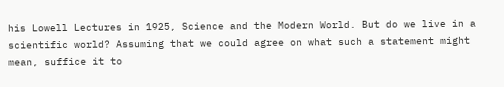his Lowell Lectures in 1925, Science and the Modern World. But do we live in a scientific world? Assuming that we could agree on what such a statement might mean, suffice it to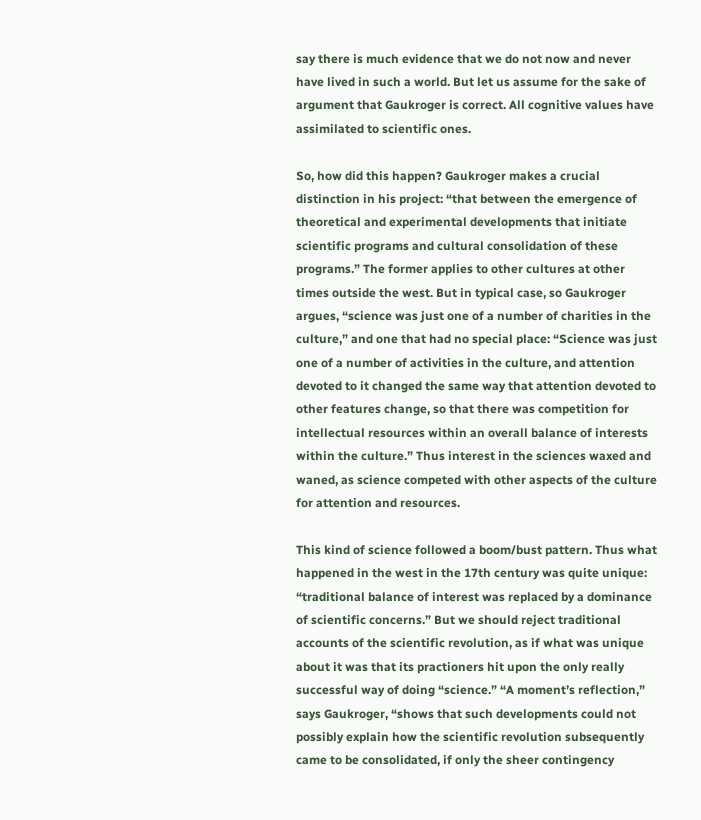say there is much evidence that we do not now and never have lived in such a world. But let us assume for the sake of argument that Gaukroger is correct. All cognitive values have assimilated to scientific ones.

So, how did this happen? Gaukroger makes a crucial distinction in his project: “that between the emergence of theoretical and experimental developments that initiate scientific programs and cultural consolidation of these programs.” The former applies to other cultures at other times outside the west. But in typical case, so Gaukroger argues, “science was just one of a number of charities in the culture,” and one that had no special place: “Science was just one of a number of activities in the culture, and attention devoted to it changed the same way that attention devoted to other features change, so that there was competition for intellectual resources within an overall balance of interests within the culture.” Thus interest in the sciences waxed and waned, as science competed with other aspects of the culture for attention and resources.

This kind of science followed a boom/bust pattern. Thus what happened in the west in the 17th century was quite unique: “traditional balance of interest was replaced by a dominance of scientific concerns.” But we should reject traditional accounts of the scientific revolution, as if what was unique about it was that its practioners hit upon the only really successful way of doing “science.” “A moment’s reflection,” says Gaukroger, “shows that such developments could not possibly explain how the scientific revolution subsequently came to be consolidated, if only the sheer contingency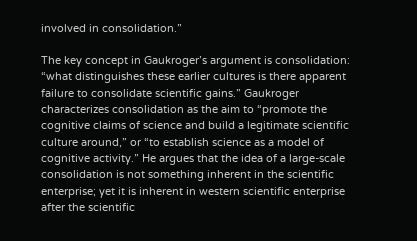involved in consolidation.”

The key concept in Gaukroger’s argument is consolidation: “what distinguishes these earlier cultures is there apparent failure to consolidate scientific gains.” Gaukroger characterizes consolidation as the aim to “promote the cognitive claims of science and build a legitimate scientific culture around,” or “to establish science as a model of cognitive activity.” He argues that the idea of a large-scale consolidation is not something inherent in the scientific enterprise; yet it is inherent in western scientific enterprise after the scientific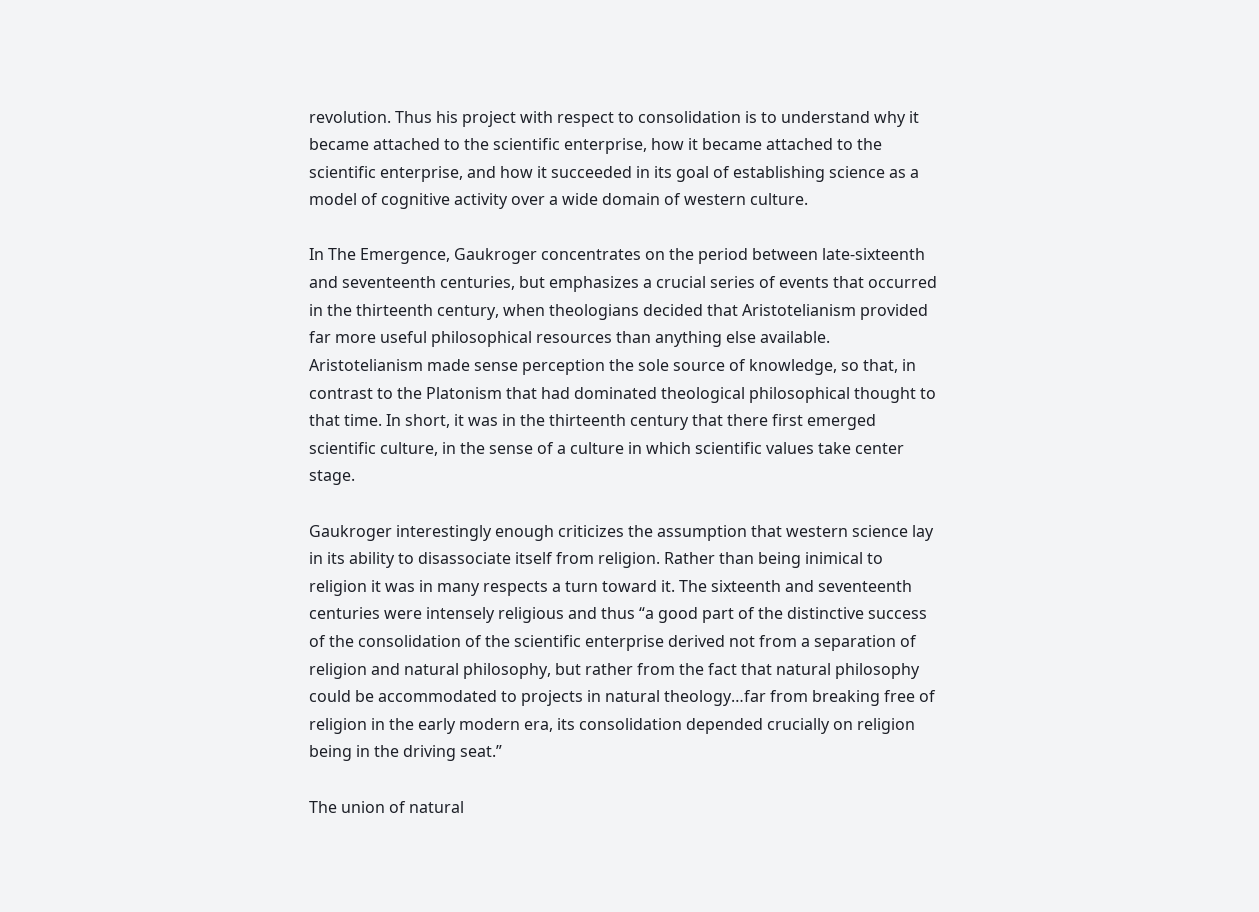revolution. Thus his project with respect to consolidation is to understand why it became attached to the scientific enterprise, how it became attached to the scientific enterprise, and how it succeeded in its goal of establishing science as a model of cognitive activity over a wide domain of western culture.

In The Emergence, Gaukroger concentrates on the period between late-sixteenth and seventeenth centuries, but emphasizes a crucial series of events that occurred in the thirteenth century, when theologians decided that Aristotelianism provided far more useful philosophical resources than anything else available. Aristotelianism made sense perception the sole source of knowledge, so that, in contrast to the Platonism that had dominated theological philosophical thought to that time. In short, it was in the thirteenth century that there first emerged scientific culture, in the sense of a culture in which scientific values take center stage.

Gaukroger interestingly enough criticizes the assumption that western science lay in its ability to disassociate itself from religion. Rather than being inimical to religion it was in many respects a turn toward it. The sixteenth and seventeenth centuries were intensely religious and thus “a good part of the distinctive success of the consolidation of the scientific enterprise derived not from a separation of religion and natural philosophy, but rather from the fact that natural philosophy could be accommodated to projects in natural theology…far from breaking free of religion in the early modern era, its consolidation depended crucially on religion being in the driving seat.”

The union of natural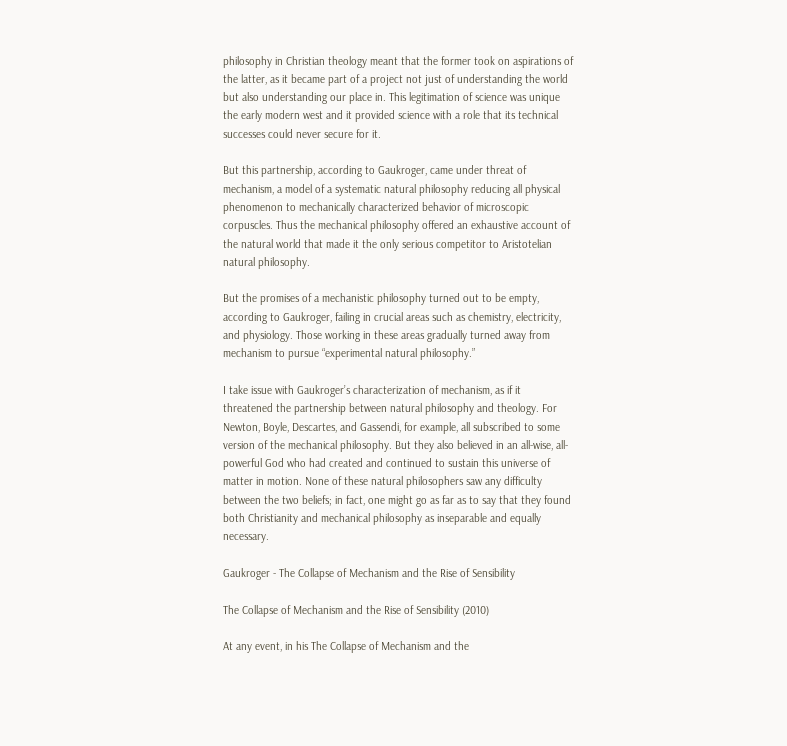philosophy in Christian theology meant that the former took on aspirations of the latter, as it became part of a project not just of understanding the world but also understanding our place in. This legitimation of science was unique the early modern west and it provided science with a role that its technical successes could never secure for it.

But this partnership, according to Gaukroger, came under threat of mechanism, a model of a systematic natural philosophy reducing all physical phenomenon to mechanically characterized behavior of microscopic corpuscles. Thus the mechanical philosophy offered an exhaustive account of the natural world that made it the only serious competitor to Aristotelian natural philosophy.

But the promises of a mechanistic philosophy turned out to be empty, according to Gaukroger, failing in crucial areas such as chemistry, electricity, and physiology. Those working in these areas gradually turned away from mechanism to pursue “experimental natural philosophy.”

I take issue with Gaukroger’s characterization of mechanism, as if it threatened the partnership between natural philosophy and theology. For Newton, Boyle, Descartes, and Gassendi, for example, all subscribed to some version of the mechanical philosophy. But they also believed in an all-wise, all-powerful God who had created and continued to sustain this universe of matter in motion. None of these natural philosophers saw any difficulty between the two beliefs; in fact, one might go as far as to say that they found both Christianity and mechanical philosophy as inseparable and equally necessary.

Gaukroger - The Collapse of Mechanism and the Rise of Sensibility

The Collapse of Mechanism and the Rise of Sensibility (2010)

At any event, in his The Collapse of Mechanism and the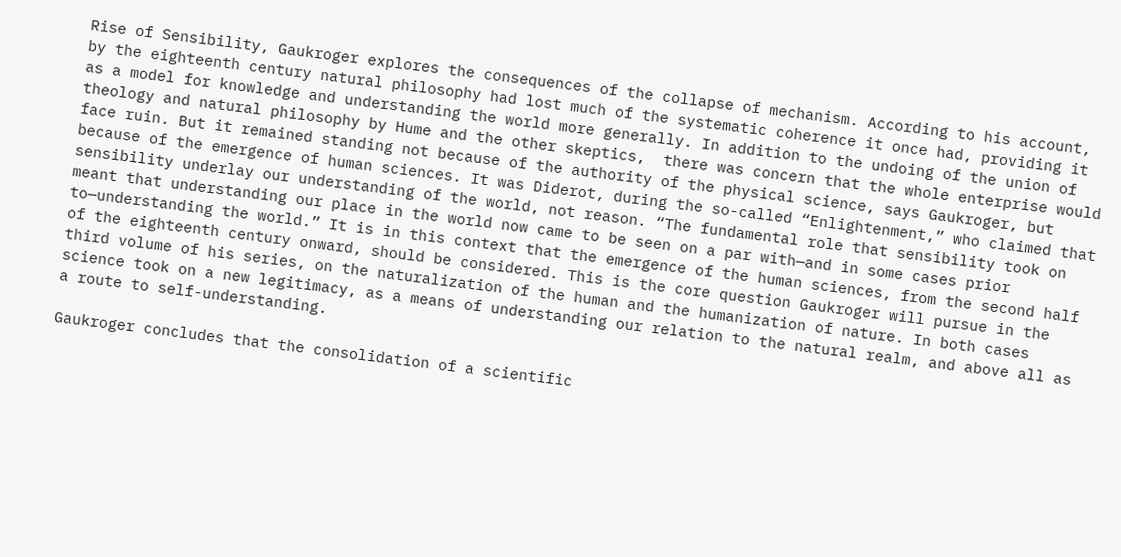Rise of Sensibility, Gaukroger explores the consequences of the collapse of mechanism. According to his account, by the eighteenth century natural philosophy had lost much of the systematic coherence it once had, providing it as a model for knowledge and understanding the world more generally. In addition to the undoing of the union of theology and natural philosophy by Hume and the other skeptics,  there was concern that the whole enterprise would face ruin. But it remained standing not because of the authority of the physical science, says Gaukroger, but because of the emergence of human sciences. It was Diderot, during the so-called “Enlightenment,” who claimed that sensibility underlay our understanding of the world, not reason. “The fundamental role that sensibility took on meant that understanding our place in the world now came to be seen on a par with—and in some cases prior to—understanding the world.” It is in this context that the emergence of the human sciences, from the second half of the eighteenth century onward, should be considered. This is the core question Gaukroger will pursue in the third volume of his series, on the naturalization of the human and the humanization of nature. In both cases science took on a new legitimacy, as a means of understanding our relation to the natural realm, and above all as a route to self-understanding.

Gaukroger concludes that the consolidation of a scientific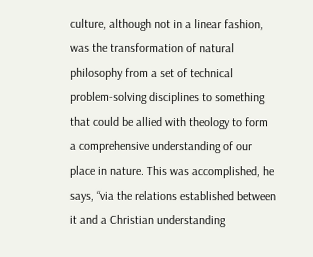culture, although not in a linear fashion, was the transformation of natural philosophy from a set of technical problem-solving disciplines to something that could be allied with theology to form a comprehensive understanding of our place in nature. This was accomplished, he says, “via the relations established between it and a Christian understanding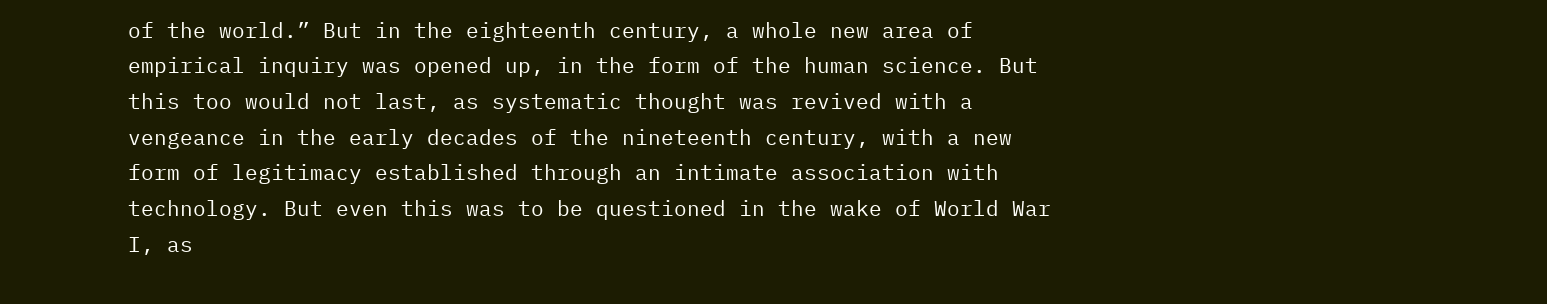of the world.” But in the eighteenth century, a whole new area of empirical inquiry was opened up, in the form of the human science. But this too would not last, as systematic thought was revived with a vengeance in the early decades of the nineteenth century, with a new form of legitimacy established through an intimate association with technology. But even this was to be questioned in the wake of World War I, as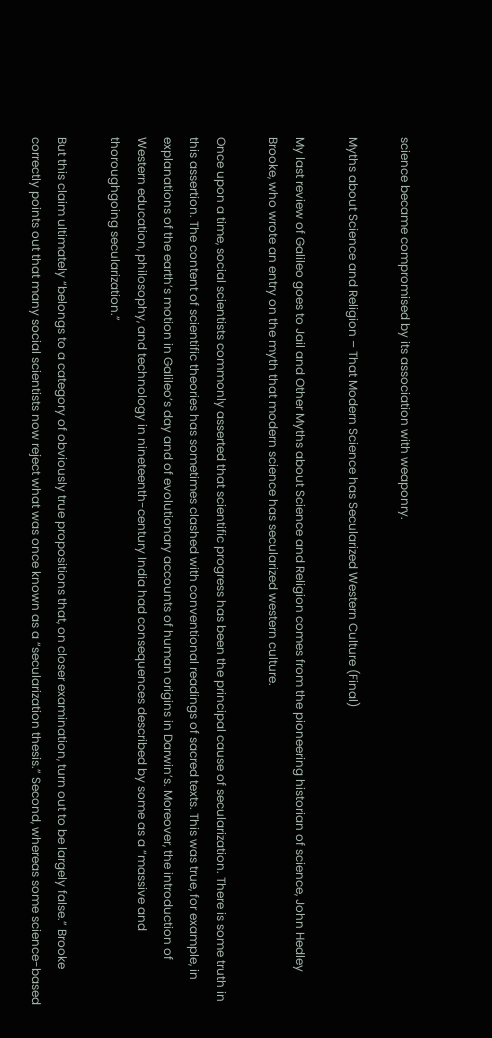science became compromised by its association with weaponry.

Myths about Science and Religion – That Modern Science has Secularized Western Culture (Final)

My last review of Galileo goes to Jail and Other Myths about Science and Religion comes from the pioneering historian of science, John Hedley Brooke, who wrote an entry on the myth that modern science has secularized western culture.

Once upon a time, social scientists commonly asserted that scientific progress has been the principal cause of secularization. There is some truth in this assertion. The content of scientific theories has sometimes clashed with conventional readings of sacred texts. This was true, for example, in explanations of the earth’s motion in Galileo’s day and of evolutionary accounts of human origins in Darwin’s. Moreover, the introduction of Western education, philosophy, and technology in nineteenth-century India had consequences described by some as a “massive and thoroughgoing secularization.”

But this claim ultimately “belongs to a category of obviously true propositions that, on closer examination, turn out to be largely false.” Brooke correctly points out that many social scientists now reject what was once known as a “secularization thesis.” Second, whereas some science-based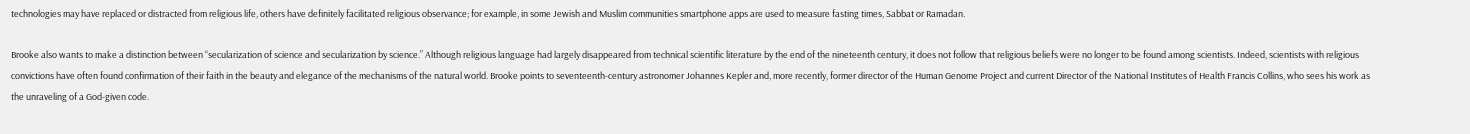technologies may have replaced or distracted from religious life, others have definitely facilitated religious observance; for example, in some Jewish and Muslim communities smartphone apps are used to measure fasting times, Sabbat or Ramadan.

Brooke also wants to make a distinction between “secularization of science and secularization by science.” Although religious language had largely disappeared from technical scientific literature by the end of the nineteenth century, it does not follow that religious beliefs were no longer to be found among scientists. Indeed, scientists with religious convictions have often found confirmation of their faith in the beauty and elegance of the mechanisms of the natural world. Brooke points to seventeenth-century astronomer Johannes Kepler and, more recently, former director of the Human Genome Project and current Director of the National Institutes of Health Francis Collins, who sees his work as the unraveling of a God-given code.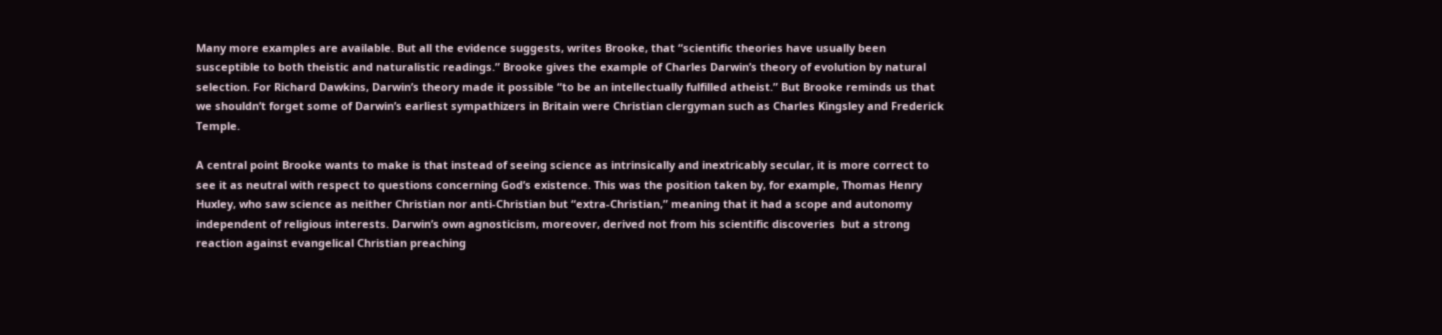Many more examples are available. But all the evidence suggests, writes Brooke, that “scientific theories have usually been susceptible to both theistic and naturalistic readings.” Brooke gives the example of Charles Darwin’s theory of evolution by natural selection. For Richard Dawkins, Darwin’s theory made it possible “to be an intellectually fulfilled atheist.” But Brooke reminds us that we shouldn’t forget some of Darwin’s earliest sympathizers in Britain were Christian clergyman such as Charles Kingsley and Frederick Temple.

A central point Brooke wants to make is that instead of seeing science as intrinsically and inextricably secular, it is more correct to see it as neutral with respect to questions concerning God’s existence. This was the position taken by, for example, Thomas Henry Huxley, who saw science as neither Christian nor anti-Christian but “extra-Christian,” meaning that it had a scope and autonomy independent of religious interests. Darwin’s own agnosticism, moreover, derived not from his scientific discoveries  but a strong reaction against evangelical Christian preaching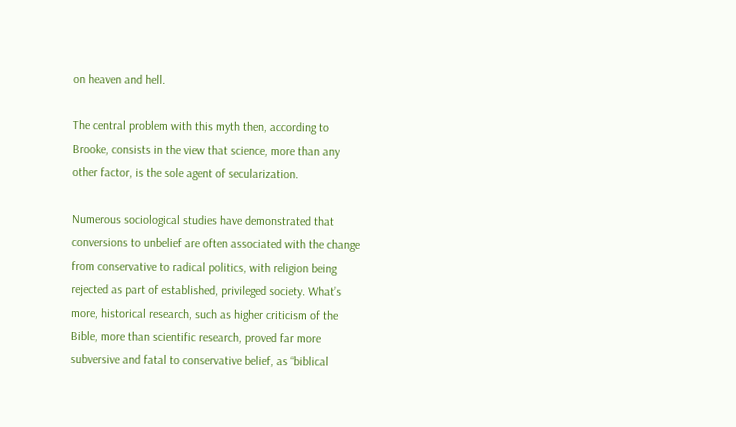on heaven and hell.

The central problem with this myth then, according to Brooke, consists in the view that science, more than any other factor, is the sole agent of secularization.

Numerous sociological studies have demonstrated that conversions to unbelief are often associated with the change from conservative to radical politics, with religion being rejected as part of established, privileged society. What’s more, historical research, such as higher criticism of the Bible, more than scientific research, proved far more subversive and fatal to conservative belief, as “biblical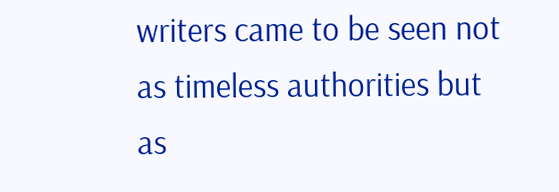writers came to be seen not as timeless authorities but as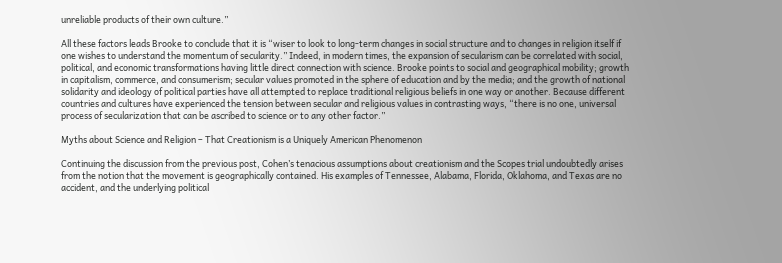unreliable products of their own culture.”

All these factors leads Brooke to conclude that it is “wiser to look to long-term changes in social structure and to changes in religion itself if one wishes to understand the momentum of secularity.” Indeed, in modern times, the expansion of secularism can be correlated with social, political, and economic transformations having little direct connection with science. Brooke points to social and geographical mobility; growth in capitalism, commerce, and consumerism; secular values promoted in the sphere of education and by the media; and the growth of national solidarity and ideology of political parties have all attempted to replace traditional religious beliefs in one way or another. Because different countries and cultures have experienced the tension between secular and religious values in contrasting ways, “there is no one, universal process of secularization that can be ascribed to science or to any other factor.”

Myths about Science and Religion – That Creationism is a Uniquely American Phenomenon

Continuing the discussion from the previous post, Cohen’s tenacious assumptions about creationism and the Scopes trial undoubtedly arises from the notion that the movement is geographically contained. His examples of Tennessee, Alabama, Florida, Oklahoma, and Texas are no accident, and the underlying political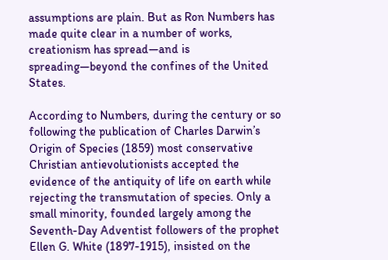assumptions are plain. But as Ron Numbers has made quite clear in a number of works, creationism has spread—and is spreading—beyond the confines of the United States.

According to Numbers, during the century or so following the publication of Charles Darwin’s Origin of Species (1859) most conservative Christian antievolutionists accepted the evidence of the antiquity of life on earth while rejecting the transmutation of species. Only a small minority, founded largely among the Seventh-Day Adventist followers of the prophet Ellen G. White (1897-1915), insisted on the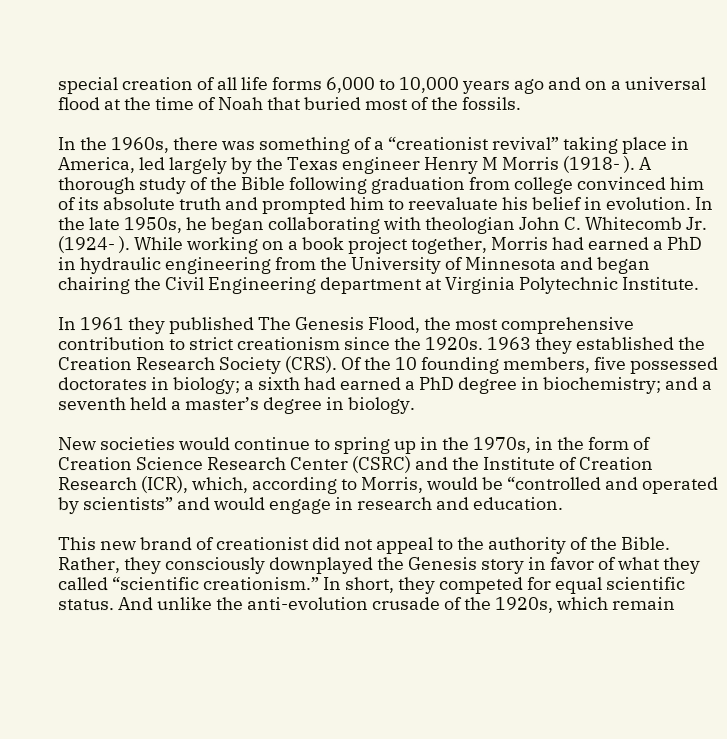special creation of all life forms 6,000 to 10,000 years ago and on a universal flood at the time of Noah that buried most of the fossils.

In the 1960s, there was something of a “creationist revival” taking place in America, led largely by the Texas engineer Henry M Morris (1918- ). A thorough study of the Bible following graduation from college convinced him of its absolute truth and prompted him to reevaluate his belief in evolution. In the late 1950s, he began collaborating with theologian John C. Whitecomb Jr. (1924- ). While working on a book project together, Morris had earned a PhD in hydraulic engineering from the University of Minnesota and began chairing the Civil Engineering department at Virginia Polytechnic Institute.

In 1961 they published The Genesis Flood, the most comprehensive contribution to strict creationism since the 1920s. 1963 they established the Creation Research Society (CRS). Of the 10 founding members, five possessed doctorates in biology; a sixth had earned a PhD degree in biochemistry; and a seventh held a master’s degree in biology.

New societies would continue to spring up in the 1970s, in the form of Creation Science Research Center (CSRC) and the Institute of Creation Research (ICR), which, according to Morris, would be “controlled and operated by scientists” and would engage in research and education.

This new brand of creationist did not appeal to the authority of the Bible. Rather, they consciously downplayed the Genesis story in favor of what they called “scientific creationism.” In short, they competed for equal scientific status. And unlike the anti-evolution crusade of the 1920s, which remain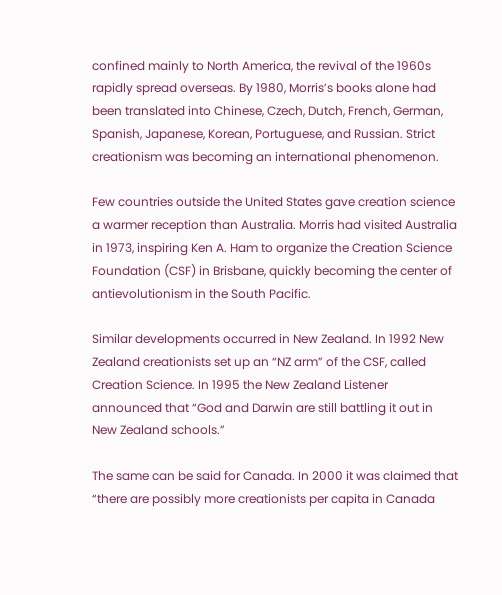confined mainly to North America, the revival of the 1960s rapidly spread overseas. By 1980, Morris’s books alone had been translated into Chinese, Czech, Dutch, French, German, Spanish, Japanese, Korean, Portuguese, and Russian. Strict creationism was becoming an international phenomenon.

Few countries outside the United States gave creation science a warmer reception than Australia. Morris had visited Australia in 1973, inspiring Ken A. Ham to organize the Creation Science Foundation (CSF) in Brisbane, quickly becoming the center of antievolutionism in the South Pacific.

Similar developments occurred in New Zealand. In 1992 New Zealand creationists set up an “NZ arm” of the CSF, called Creation Science. In 1995 the New Zealand Listener announced that “God and Darwin are still battling it out in New Zealand schools.”

The same can be said for Canada. In 2000 it was claimed that “there are possibly more creationists per capita in Canada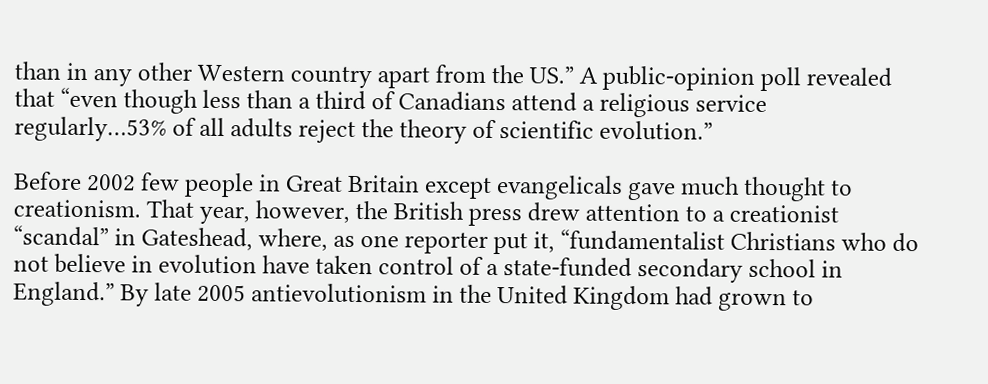than in any other Western country apart from the US.” A public-opinion poll revealed that “even though less than a third of Canadians attend a religious service regularly…53% of all adults reject the theory of scientific evolution.”

Before 2002 few people in Great Britain except evangelicals gave much thought to creationism. That year, however, the British press drew attention to a creationist “scandal” in Gateshead, where, as one reporter put it, “fundamentalist Christians who do not believe in evolution have taken control of a state-funded secondary school in England.” By late 2005 antievolutionism in the United Kingdom had grown to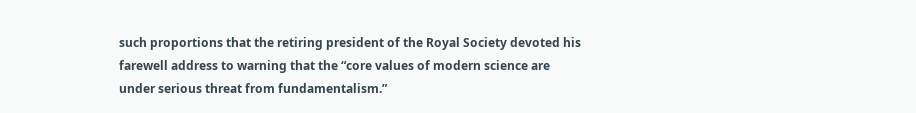such proportions that the retiring president of the Royal Society devoted his farewell address to warning that the “core values of modern science are under serious threat from fundamentalism.”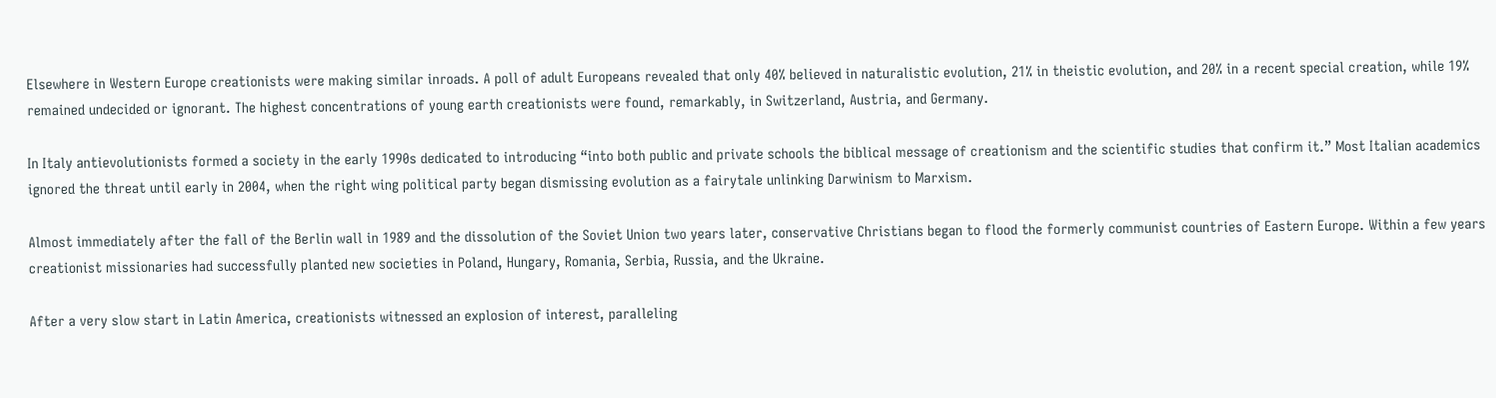Elsewhere in Western Europe creationists were making similar inroads. A poll of adult Europeans revealed that only 40% believed in naturalistic evolution, 21% in theistic evolution, and 20% in a recent special creation, while 19% remained undecided or ignorant. The highest concentrations of young earth creationists were found, remarkably, in Switzerland, Austria, and Germany.

In Italy antievolutionists formed a society in the early 1990s dedicated to introducing “into both public and private schools the biblical message of creationism and the scientific studies that confirm it.” Most Italian academics ignored the threat until early in 2004, when the right wing political party began dismissing evolution as a fairytale unlinking Darwinism to Marxism.

Almost immediately after the fall of the Berlin wall in 1989 and the dissolution of the Soviet Union two years later, conservative Christians began to flood the formerly communist countries of Eastern Europe. Within a few years creationist missionaries had successfully planted new societies in Poland, Hungary, Romania, Serbia, Russia, and the Ukraine.

After a very slow start in Latin America, creationists witnessed an explosion of interest, paralleling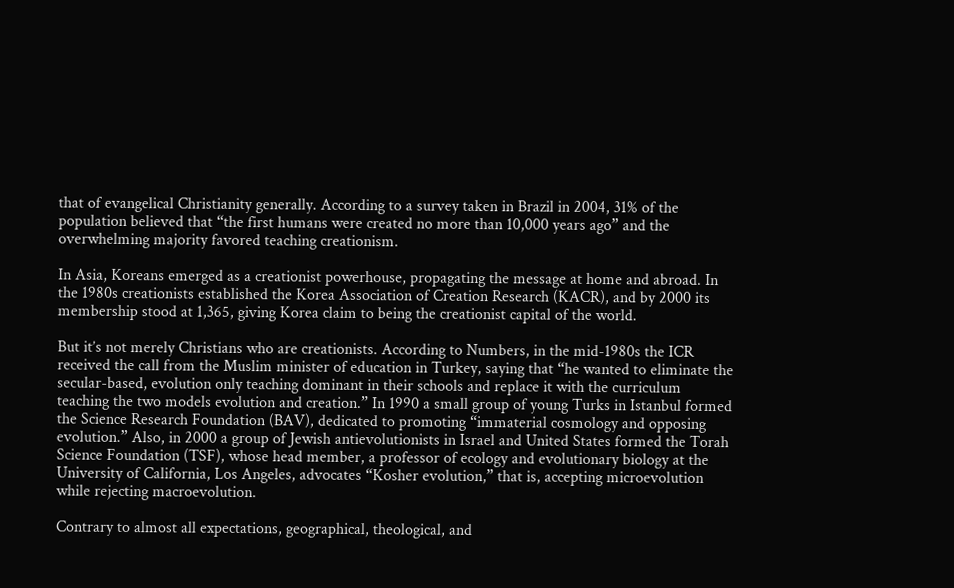that of evangelical Christianity generally. According to a survey taken in Brazil in 2004, 31% of the population believed that “the first humans were created no more than 10,000 years ago” and the overwhelming majority favored teaching creationism.

In Asia, Koreans emerged as a creationist powerhouse, propagating the message at home and abroad. In the 1980s creationists established the Korea Association of Creation Research (KACR), and by 2000 its membership stood at 1,365, giving Korea claim to being the creationist capital of the world.

But it’s not merely Christians who are creationists. According to Numbers, in the mid-1980s the ICR received the call from the Muslim minister of education in Turkey, saying that “he wanted to eliminate the secular-based, evolution only teaching dominant in their schools and replace it with the curriculum teaching the two models evolution and creation.” In 1990 a small group of young Turks in Istanbul formed the Science Research Foundation (BAV), dedicated to promoting “immaterial cosmology and opposing evolution.” Also, in 2000 a group of Jewish antievolutionists in Israel and United States formed the Torah Science Foundation (TSF), whose head member, a professor of ecology and evolutionary biology at the University of California, Los Angeles, advocates “Kosher evolution,” that is, accepting microevolution while rejecting macroevolution.

Contrary to almost all expectations, geographical, theological, and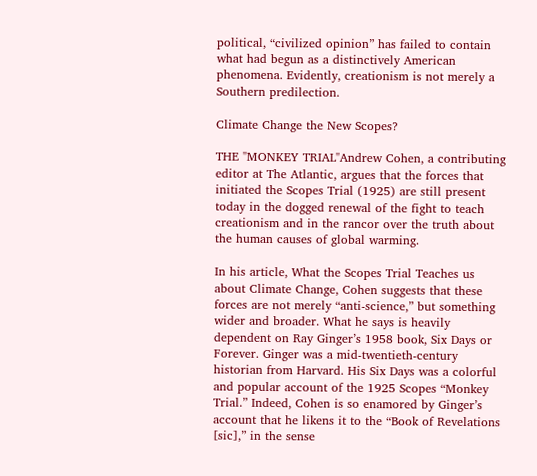political, “civilized opinion” has failed to contain what had begun as a distinctively American phenomena. Evidently, creationism is not merely a Southern predilection.

Climate Change the New Scopes?

THE "MONKEY TRIAL"Andrew Cohen, a contributing editor at The Atlantic, argues that the forces that initiated the Scopes Trial (1925) are still present today in the dogged renewal of the fight to teach creationism and in the rancor over the truth about the human causes of global warming.

In his article, What the Scopes Trial Teaches us about Climate Change, Cohen suggests that these forces are not merely “anti-science,” but something wider and broader. What he says is heavily dependent on Ray Ginger’s 1958 book, Six Days or Forever. Ginger was a mid-twentieth-century historian from Harvard. His Six Days was a colorful and popular account of the 1925 Scopes “Monkey Trial.” Indeed, Cohen is so enamored by Ginger’s account that he likens it to the “Book of Revelations [sic],” in the sense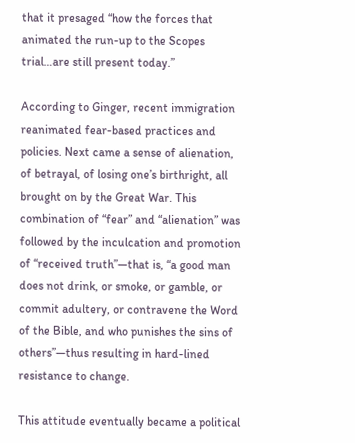that it presaged “how the forces that animated the run-up to the Scopes trial…are still present today.”

According to Ginger, recent immigration reanimated fear-based practices and policies. Next came a sense of alienation, of betrayal, of losing one’s birthright, all brought on by the Great War. This combination of “fear” and “alienation” was followed by the inculcation and promotion of “received truth”—that is, “a good man does not drink, or smoke, or gamble, or commit adultery, or contravene the Word of the Bible, and who punishes the sins of others”—thus resulting in hard-lined resistance to change.

This attitude eventually became a political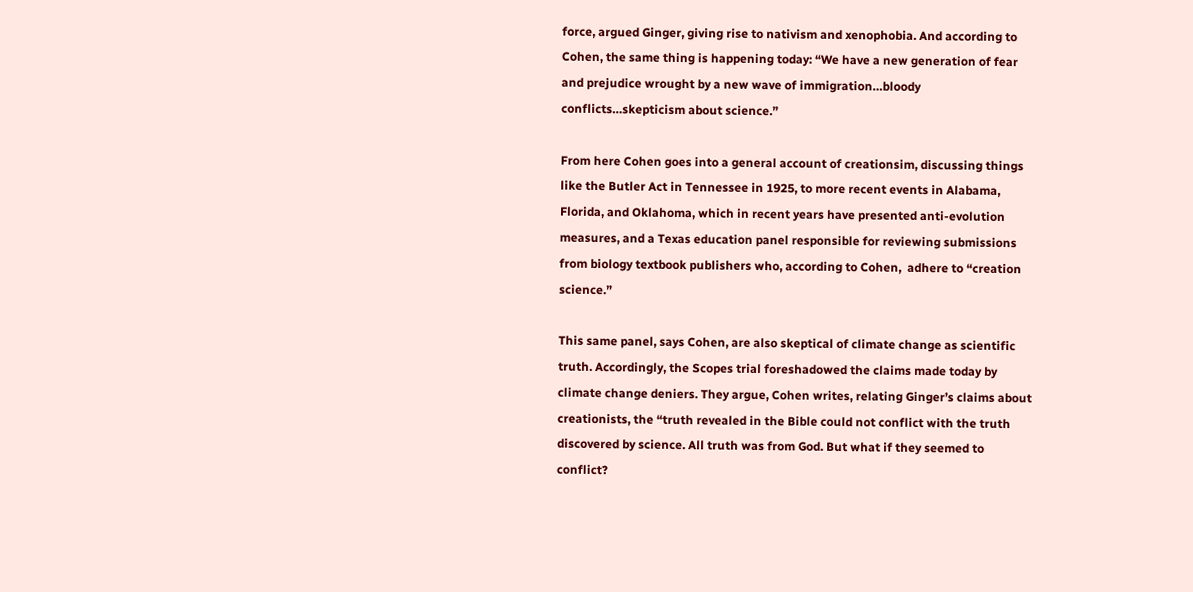force, argued Ginger, giving rise to nativism and xenophobia. And according to Cohen, the same thing is happening today: “We have a new generation of fear and prejudice wrought by a new wave of immigration…bloody conflicts…skepticism about science.”

From here Cohen goes into a general account of creationsim, discussing things like the Butler Act in Tennessee in 1925, to more recent events in Alabama, Florida, and Oklahoma, which in recent years have presented anti-evolution measures, and a Texas education panel responsible for reviewing submissions from biology textbook publishers who, according to Cohen,  adhere to “creation science.”

This same panel, says Cohen, are also skeptical of climate change as scientific truth. Accordingly, the Scopes trial foreshadowed the claims made today by climate change deniers. They argue, Cohen writes, relating Ginger’s claims about creationists, the “truth revealed in the Bible could not conflict with the truth discovered by science. All truth was from God. But what if they seemed to conflict?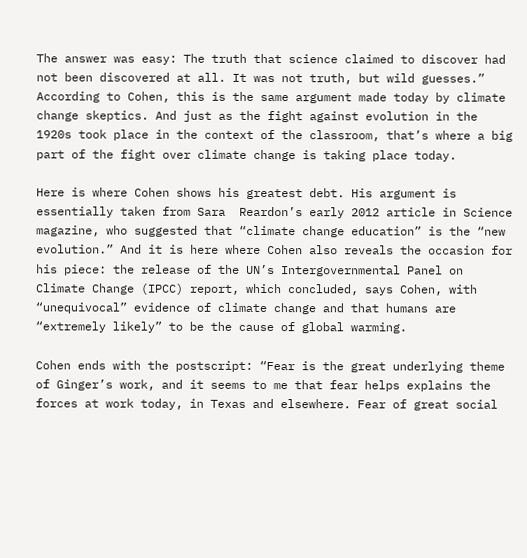The answer was easy: The truth that science claimed to discover had not been discovered at all. It was not truth, but wild guesses.” According to Cohen, this is the same argument made today by climate change skeptics. And just as the fight against evolution in the 1920s took place in the context of the classroom, that’s where a big part of the fight over climate change is taking place today.

Here is where Cohen shows his greatest debt. His argument is essentially taken from Sara  Reardon’s early 2012 article in Science magazine, who suggested that “climate change education” is the “new evolution.” And it is here where Cohen also reveals the occasion for his piece: the release of the UN’s Intergovernmental Panel on Climate Change (IPCC) report, which concluded, says Cohen, with “unequivocal” evidence of climate change and that humans are “extremely likely” to be the cause of global warming.

Cohen ends with the postscript: “Fear is the great underlying theme of Ginger’s work, and it seems to me that fear helps explains the forces at work today, in Texas and elsewhere. Fear of great social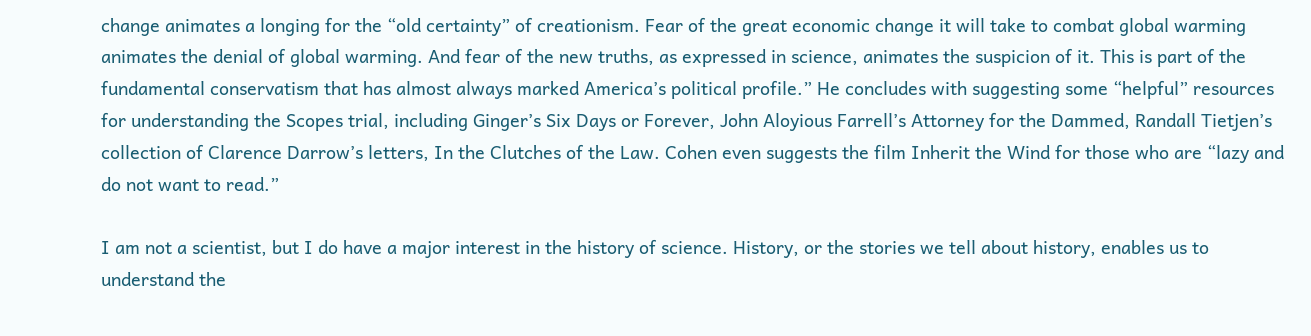change animates a longing for the “old certainty” of creationism. Fear of the great economic change it will take to combat global warming animates the denial of global warming. And fear of the new truths, as expressed in science, animates the suspicion of it. This is part of the fundamental conservatism that has almost always marked America’s political profile.” He concludes with suggesting some “helpful” resources for understanding the Scopes trial, including Ginger’s Six Days or Forever, John Aloyious Farrell’s Attorney for the Dammed, Randall Tietjen’s collection of Clarence Darrow’s letters, In the Clutches of the Law. Cohen even suggests the film Inherit the Wind for those who are “lazy and do not want to read.”

I am not a scientist, but I do have a major interest in the history of science. History, or the stories we tell about history, enables us to understand the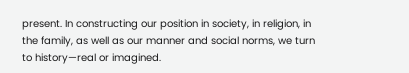present. In constructing our position in society, in religion, in the family, as well as our manner and social norms, we turn to history—real or imagined.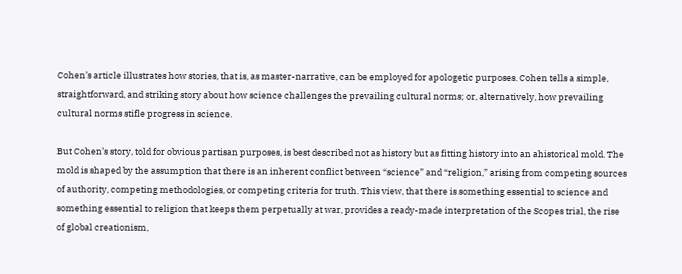Cohen’s article illustrates how stories, that is, as master-narrative, can be employed for apologetic purposes. Cohen tells a simple, straightforward, and striking story about how science challenges the prevailing cultural norms; or, alternatively, how prevailing cultural norms stifle progress in science.

But Cohen’s story, told for obvious partisan purposes, is best described not as history but as fitting history into an ahistorical mold. The mold is shaped by the assumption that there is an inherent conflict between “science” and “religion,” arising from competing sources of authority, competing methodologies, or competing criteria for truth. This view, that there is something essential to science and something essential to religion that keeps them perpetually at war, provides a ready-made interpretation of the Scopes trial, the rise of global creationism,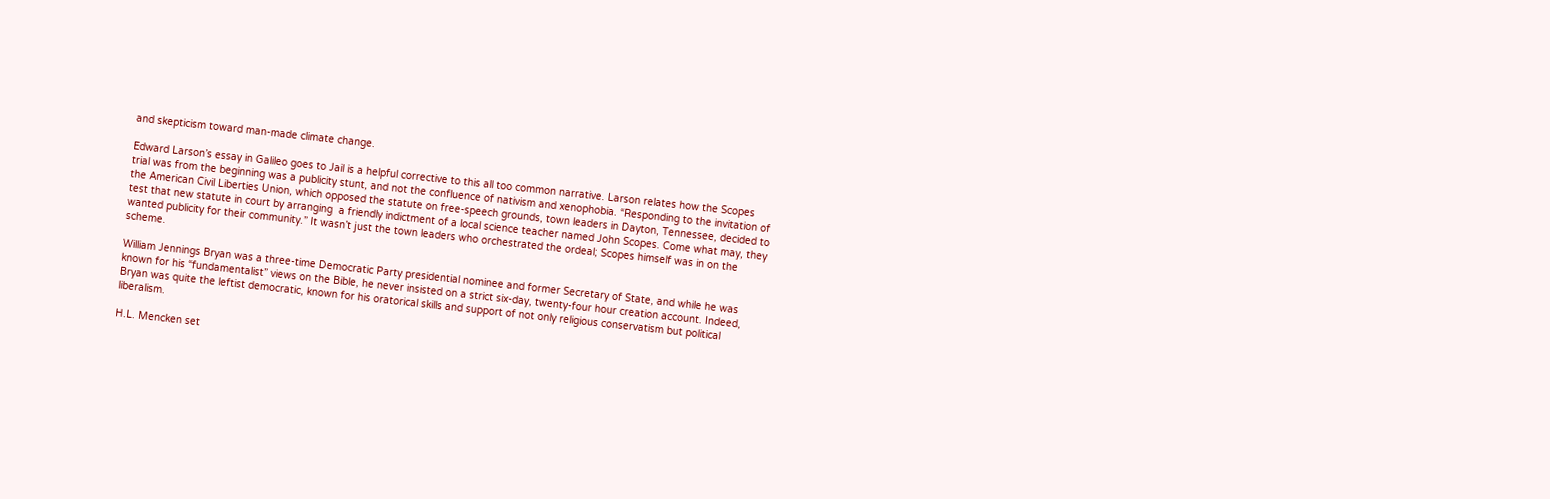and skepticism toward man-made climate change.

Edward Larson’s essay in Galileo goes to Jail is a helpful corrective to this all too common narrative. Larson relates how the Scopes trial was from the beginning was a publicity stunt, and not the confluence of nativism and xenophobia. “Responding to the invitation of the American Civil Liberties Union, which opposed the statute on free-speech grounds, town leaders in Dayton, Tennessee, decided to test that new statute in court by arranging  a friendly indictment of a local science teacher named John Scopes. Come what may, they wanted publicity for their community.” It wasn’t just the town leaders who orchestrated the ordeal; Scopes himself was in on the scheme.

William Jennings Bryan was a three-time Democratic Party presidential nominee and former Secretary of State, and while he was known for his “fundamentalist” views on the Bible, he never insisted on a strict six-day, twenty-four hour creation account. Indeed, Bryan was quite the leftist democratic, known for his oratorical skills and support of not only religious conservatism but political liberalism.

H.L. Mencken set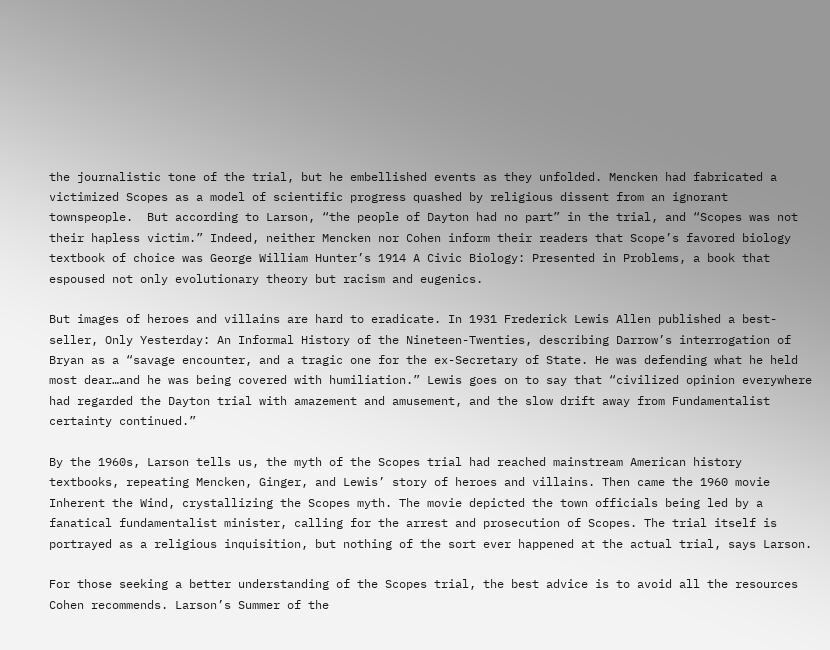the journalistic tone of the trial, but he embellished events as they unfolded. Mencken had fabricated a victimized Scopes as a model of scientific progress quashed by religious dissent from an ignorant townspeople.  But according to Larson, “the people of Dayton had no part” in the trial, and “Scopes was not their hapless victim.” Indeed, neither Mencken nor Cohen inform their readers that Scope’s favored biology textbook of choice was George William Hunter’s 1914 A Civic Biology: Presented in Problems, a book that espoused not only evolutionary theory but racism and eugenics.

But images of heroes and villains are hard to eradicate. In 1931 Frederick Lewis Allen published a best-seller, Only Yesterday: An Informal History of the Nineteen-Twenties, describing Darrow’s interrogation of Bryan as a “savage encounter, and a tragic one for the ex-Secretary of State. He was defending what he held most dear…and he was being covered with humiliation.” Lewis goes on to say that “civilized opinion everywhere had regarded the Dayton trial with amazement and amusement, and the slow drift away from Fundamentalist certainty continued.”

By the 1960s, Larson tells us, the myth of the Scopes trial had reached mainstream American history textbooks, repeating Mencken, Ginger, and Lewis’ story of heroes and villains. Then came the 1960 movie Inherent the Wind, crystallizing the Scopes myth. The movie depicted the town officials being led by a fanatical fundamentalist minister, calling for the arrest and prosecution of Scopes. The trial itself is portrayed as a religious inquisition, but nothing of the sort ever happened at the actual trial, says Larson.

For those seeking a better understanding of the Scopes trial, the best advice is to avoid all the resources Cohen recommends. Larson’s Summer of the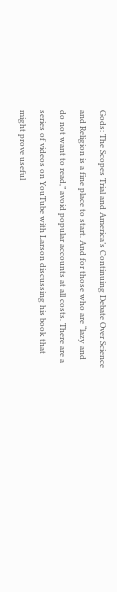Gods: The Scopes Trial and America’s Continuing Debate Over Science and Religion is a fine place to start. And for those who are “lazy and do not want to read,” avoid popular accounts at all costs. There are a series of videos on YouTube with Larson discussing his book that might prove useful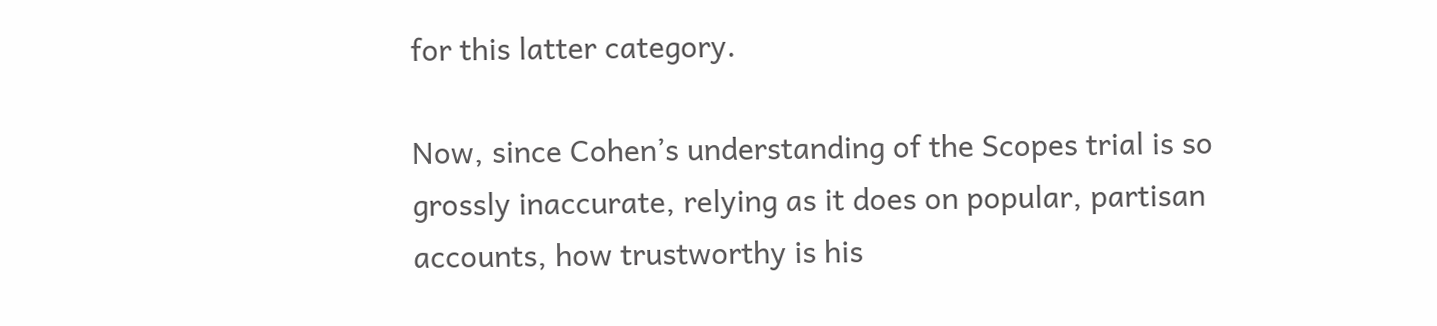for this latter category.

Now, since Cohen’s understanding of the Scopes trial is so grossly inaccurate, relying as it does on popular, partisan accounts, how trustworthy is his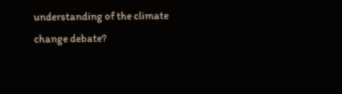understanding of the climate change debate?